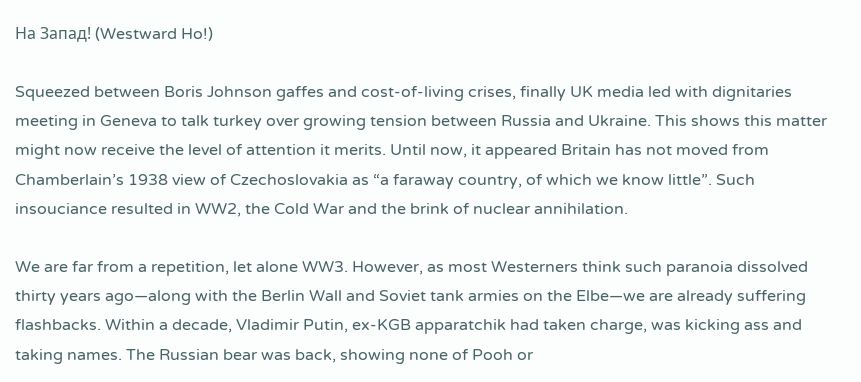На Запад! (Westward Ho!)

Squeezed between Boris Johnson gaffes and cost-of-living crises, finally UK media led with dignitaries meeting in Geneva to talk turkey over growing tension between Russia and Ukraine. This shows this matter might now receive the level of attention it merits. Until now, it appeared Britain has not moved from Chamberlain’s 1938 view of Czechoslovakia as “a faraway country, of which we know little”. Such insouciance resulted in WW2, the Cold War and the brink of nuclear annihilation.

We are far from a repetition, let alone WW3. However, as most Westerners think such paranoia dissolved thirty years ago—along with the Berlin Wall and Soviet tank armies on the Elbe—we are already suffering flashbacks. Within a decade, Vladimir Putin, ex-KGB apparatchik had taken charge, was kicking ass and taking names. The Russian bear was back, showing none of Pooh or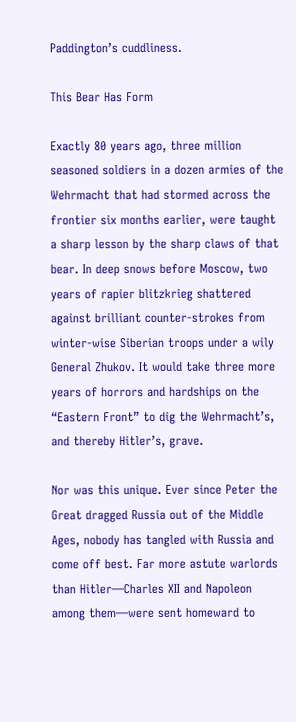Paddington’s cuddliness.

This Bear Has Form

Exactly 80 years ago, three million seasoned soldiers in a dozen armies of the Wehrmacht that had stormed across the frontier six months earlier, were taught a sharp lesson by the sharp claws of that bear. In deep snows before Moscow, two years of rapier blitzkrieg shattered against brilliant counter-strokes from winter-wise Siberian troops under a wily General Zhukov. It would take three more years of horrors and hardships on the “Eastern Front” to dig the Wehrmacht’s, and thereby Hitler’s, grave.

Nor was this unique. Ever since Peter the Great dragged Russia out of the Middle Ages, nobody has tangled with Russia and come off best. Far more astute warlords than Hitler—Charles XII and Napoleon among them—were sent homeward to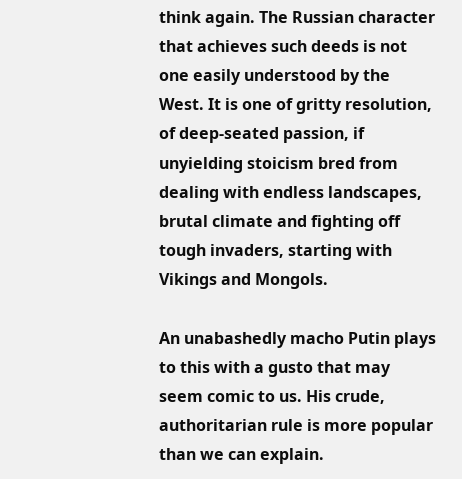think again. The Russian character that achieves such deeds is not one easily understood by the West. It is one of gritty resolution, of deep-seated passion, if unyielding stoicism bred from dealing with endless landscapes, brutal climate and fighting off tough invaders, starting with Vikings and Mongols.

An unabashedly macho Putin plays to this with a gusto that may seem comic to us. His crude, authoritarian rule is more popular than we can explain.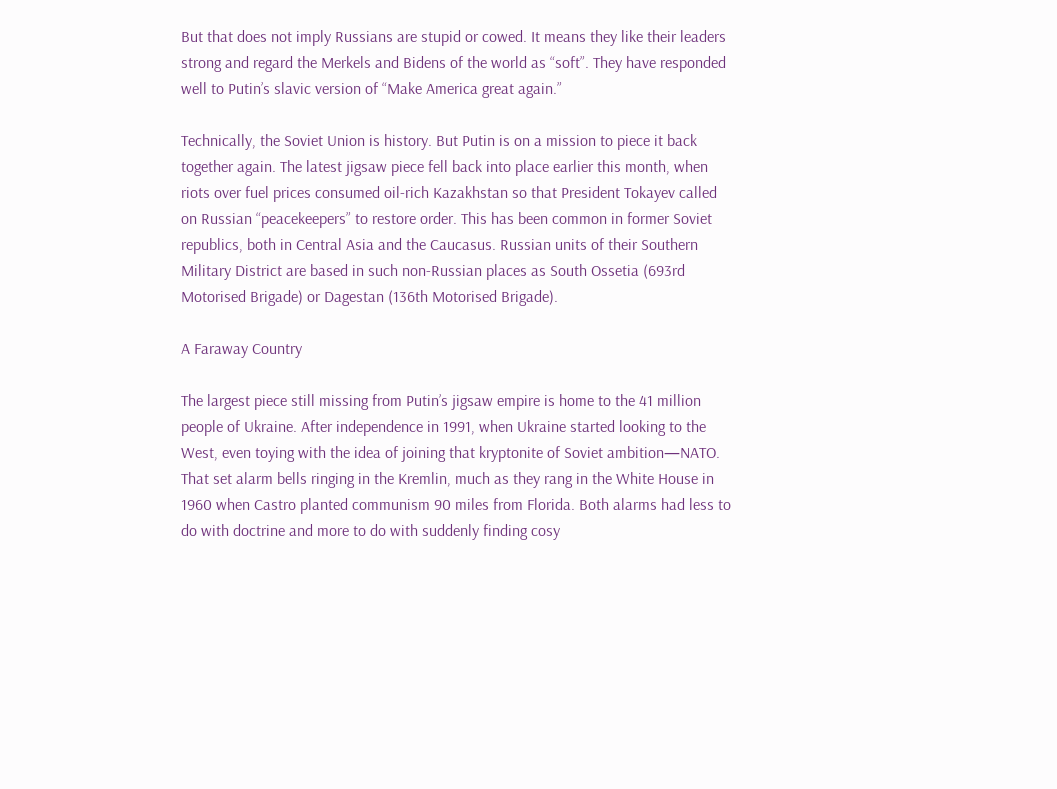But that does not imply Russians are stupid or cowed. It means they like their leaders strong and regard the Merkels and Bidens of the world as “soft”. They have responded well to Putin’s slavic version of “Make America great again.”

Technically, the Soviet Union is history. But Putin is on a mission to piece it back together again. The latest jigsaw piece fell back into place earlier this month, when riots over fuel prices consumed oil-rich Kazakhstan so that President Tokayev called on Russian “peacekeepers” to restore order. This has been common in former Soviet republics, both in Central Asia and the Caucasus. Russian units of their Southern Military District are based in such non-Russian places as South Ossetia (693rd  Motorised Brigade) or Dagestan (136th Motorised Brigade).

A Faraway Country

The largest piece still missing from Putin’s jigsaw empire is home to the 41 million people of Ukraine. After independence in 1991, when Ukraine started looking to the West, even toying with the idea of joining that kryptonite of Soviet ambition—NATO. That set alarm bells ringing in the Kremlin, much as they rang in the White House in 1960 when Castro planted communism 90 miles from Florida. Both alarms had less to do with doctrine and more to do with suddenly finding cosy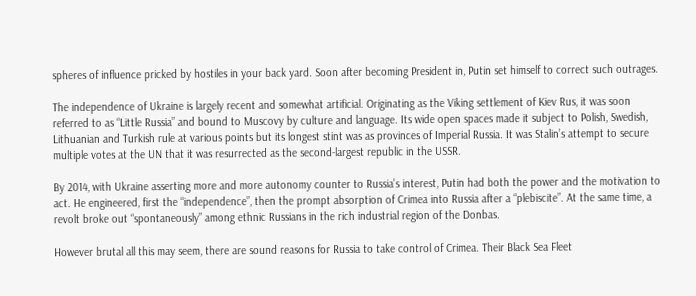spheres of influence pricked by hostiles in your back yard. Soon after becoming President in, Putin set himself to correct such outrages.

The independence of Ukraine is largely recent and somewhat artificial. Originating as the Viking settlement of Kiev Rus, it was soon referred to as “Little Russia” and bound to Muscovy by culture and language. Its wide open spaces made it subject to Polish, Swedish, Lithuanian and Turkish rule at various points but its longest stint was as provinces of Imperial Russia. It was Stalin’s attempt to secure multiple votes at the UN that it was resurrected as the second-largest republic in the USSR.

By 2014, with Ukraine asserting more and more autonomy counter to Russia’s interest, Putin had both the power and the motivation to act. He engineered, first the “independence”, then the prompt absorption of Crimea into Russia after a “plebiscite”. At the same time, a revolt broke out “spontaneously” among ethnic Russians in the rich industrial region of the Donbas.

However brutal all this may seem, there are sound reasons for Russia to take control of Crimea. Their Black Sea Fleet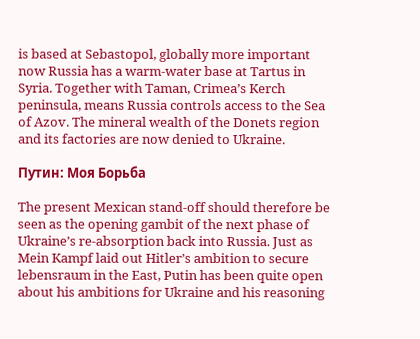is based at Sebastopol, globally more important now Russia has a warm-water base at Tartus in Syria. Together with Taman, Crimea’s Kerch peninsula, means Russia controls access to the Sea of Azov. The mineral wealth of the Donets region and its factories are now denied to Ukraine.

Путин: Mоя Борьба

The present Mexican stand-off should therefore be seen as the opening gambit of the next phase of Ukraine’s re-absorption back into Russia. Just as Mein Kampf laid out Hitler’s ambition to secure lebensraum in the East, Putin has been quite open about his ambitions for Ukraine and his reasoning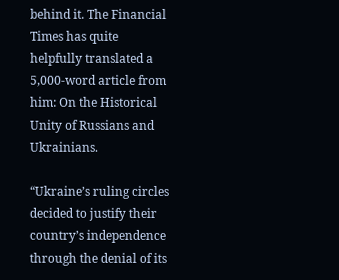behind it. The Financial Times has quite helpfully translated a 5,000-word article from him: On the Historical Unity of Russians and Ukrainians.

“Ukraine’s ruling circles decided to justify their country’s independence through the denial of its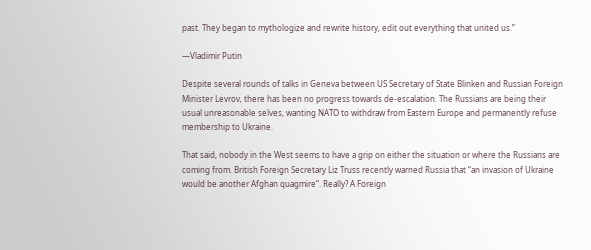past. They began to mythologize and rewrite history, edit out everything that united us.”

—Vladimir Putin

Despite several rounds of talks in Geneva between US Secretary of State Blinken and Russian Foreign Minister Levrov, there has been no progress towards de-escalation. The Russians are being their usual unreasonable selves, wanting NATO to withdraw from Eastern Europe and permanently refuse membership to Ukraine.

That said, nobody in the West seems to have a grip on either the situation or where the Russians are coming from. British Foreign Secretary Liz Truss recently warned Russia that “an invasion of Ukraine would be another Afghan quagmire“. Really? A Foreign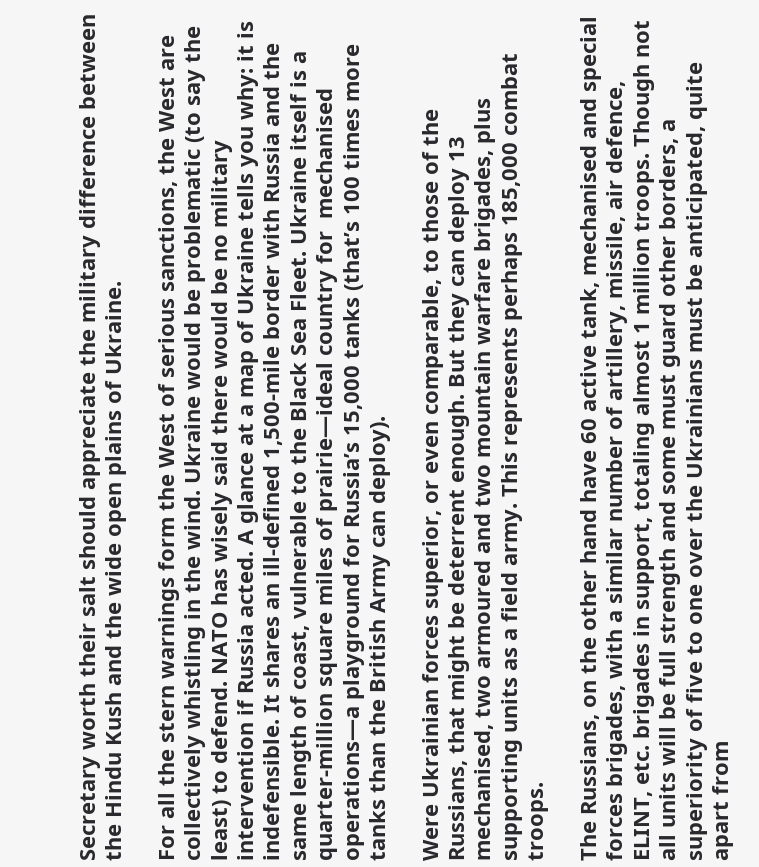Secretary worth their salt should appreciate the military difference between the Hindu Kush and the wide open plains of Ukraine.

For all the stern warnings form the West of serious sanctions, the West are collectively whistling in the wind. Ukraine would be problematic (to say the least) to defend. NATO has wisely said there would be no military intervention if Russia acted. A glance at a map of Ukraine tells you why: it is indefensible. It shares an ill-defined 1,500-mile border with Russia and the same length of coast, vulnerable to the Black Sea Fleet. Ukraine itself is a quarter-million square miles of prairie—ideal country for  mechanised operations—a playground for Russia’s 15,000 tanks (that’s 100 times more tanks than the British Army can deploy).

Were Ukrainian forces superior, or even comparable, to those of the Russians, that might be deterrent enough. But they can deploy 13 mechanised, two armoured and two mountain warfare brigades, plus supporting units as a field army. This represents perhaps 185,000 combat troops.

The Russians, on the other hand have 60 active tank, mechanised and special forces brigades, with a similar number of artillery, missile, air defence, ELINT, etc. brigades in support, totaling almost 1 million troops. Though not all units will be full strength and some must guard other borders, a superiority of five to one over the Ukrainians must be anticipated, quite apart from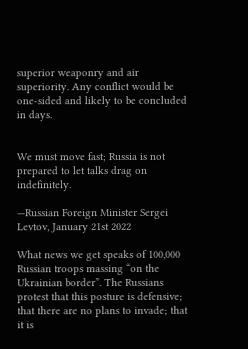superior weaponry and air superiority. Any conflict would be one-sided and likely to be concluded in days.


We must move fast; Russia is not prepared to let talks drag on indefinitely.

—Russian Foreign Minister Sergei Levtov, January 21st 2022

What news we get speaks of 100,000 Russian troops massing “on the Ukrainian border”. The Russians protest that this posture is defensive; that there are no plans to invade; that it is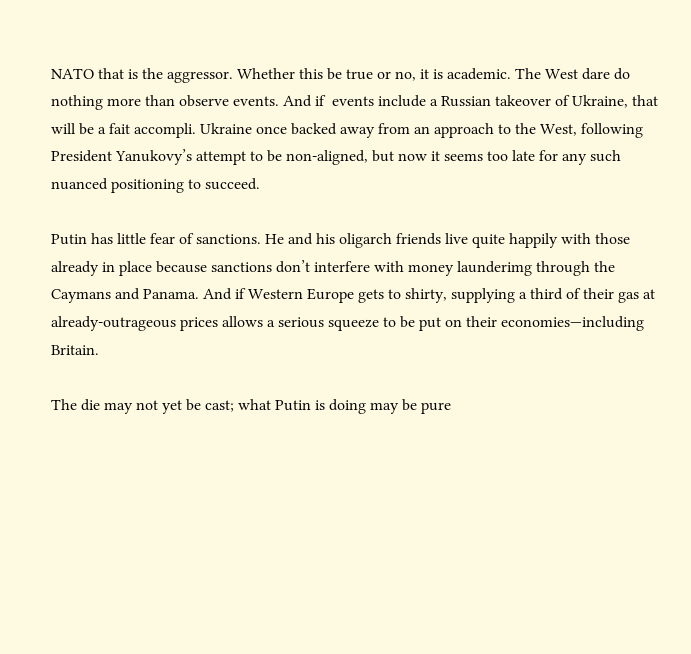NATO that is the aggressor. Whether this be true or no, it is academic. The West dare do nothing more than observe events. And if  events include a Russian takeover of Ukraine, that will be a fait accompli. Ukraine once backed away from an approach to the West, following President Yanukovy’s attempt to be non-aligned, but now it seems too late for any such nuanced positioning to succeed.

Putin has little fear of sanctions. He and his oligarch friends live quite happily with those already in place because sanctions don’t interfere with money launderimg through the Caymans and Panama. And if Western Europe gets to shirty, supplying a third of their gas at already-outrageous prices allows a serious squeeze to be put on their economies—including Britain.

The die may not yet be cast; what Putin is doing may be pure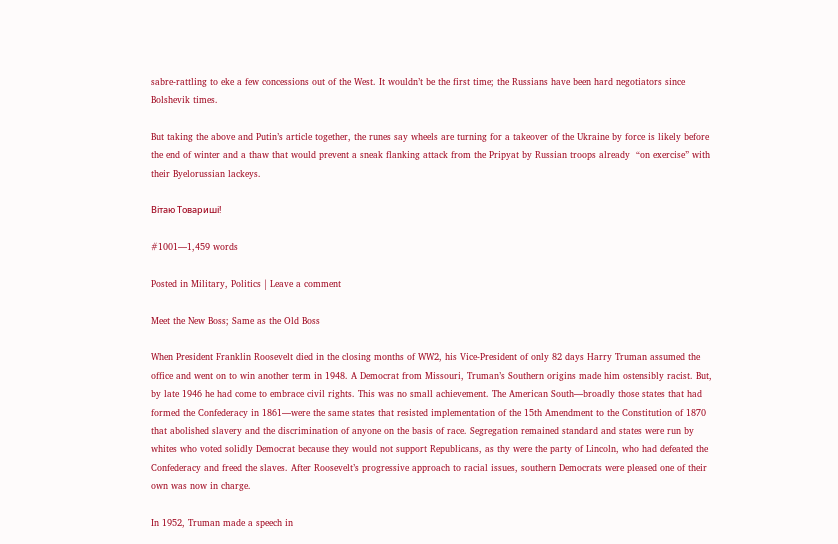sabre-rattling to eke a few concessions out of the West. It wouldn’t be the first time; the Russians have been hard negotiators since Bolshevik times.

But taking the above and Putin’s article together, the runes say wheels are turning for a takeover of the Ukraine by force is likely before the end of winter and a thaw that would prevent a sneak flanking attack from the Pripyat by Russian troops already  “on exercise” with their Byelorussian lackeys.

Вітаю Tовариші!

#1001—1,459 words

Posted in Military, Politics | Leave a comment

Meet the New Boss; Same as the Old Boss

When President Franklin Roosevelt died in the closing months of WW2, his Vice-President of only 82 days Harry Truman assumed the office and went on to win another term in 1948. A Democrat from Missouri, Truman’s Southern origins made him ostensibly racist. But, by late 1946 he had come to embrace civil rights. This was no small achievement. The American South—broadly those states that had formed the Confederacy in 1861—were the same states that resisted implementation of the 15th Amendment to the Constitution of 1870 that abolished slavery and the discrimination of anyone on the basis of race. Segregation remained standard and states were run by whites who voted solidly Democrat because they would not support Republicans, as thy were the party of Lincoln, who had defeated the Confederacy and freed the slaves. After Roosevelt’s progressive approach to racial issues, southern Democrats were pleased one of their own was now in charge.

In 1952, Truman made a speech in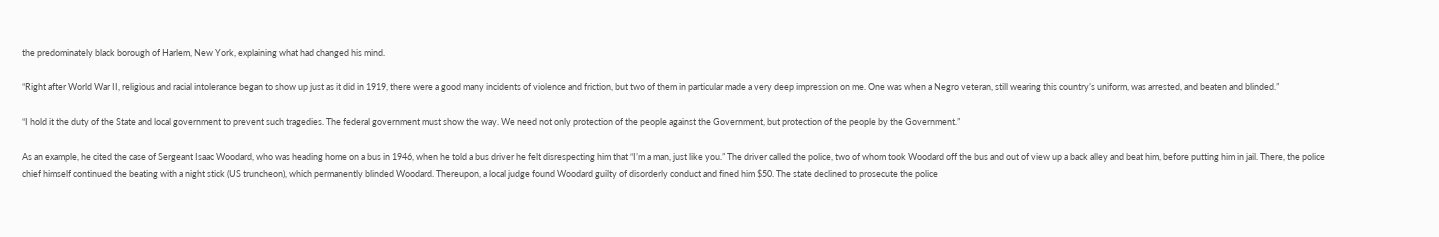the predominately black borough of Harlem, New York, explaining what had changed his mind.

“Right after World War II, religious and racial intolerance began to show up just as it did in 1919, there were a good many incidents of violence and friction, but two of them in particular made a very deep impression on me. One was when a Negro veteran, still wearing this country’s uniform, was arrested, and beaten and blinded.”

“I hold it the duty of the State and local government to prevent such tragedies. The federal government must show the way. We need not only protection of the people against the Government, but protection of the people by the Government.”

As an example, he cited the case of Sergeant Isaac Woodard, who was heading home on a bus in 1946, when he told a bus driver he felt disrespecting him that “I’m a man, just like you.” The driver called the police, two of whom took Woodard off the bus and out of view up a back alley and beat him, before putting him in jail. There, the police chief himself continued the beating with a night stick (US truncheon), which permanently blinded Woodard. Thereupon, a local judge found Woodard guilty of disorderly conduct and fined him $50. The state declined to prosecute the police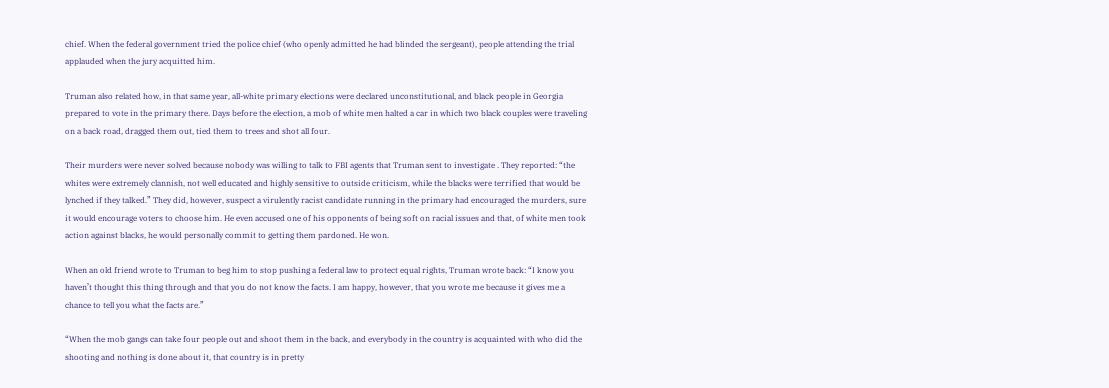chief. When the federal government tried the police chief (who openly admitted he had blinded the sergeant), people attending the trial applauded when the jury acquitted him.

Truman also related how, in that same year, all-white primary elections were declared unconstitutional, and black people in Georgia prepared to vote in the primary there. Days before the election, a mob of white men halted a car in which two black couples were traveling on a back road, dragged them out, tied them to trees and shot all four.

Their murders were never solved because nobody was willing to talk to FBI agents that Truman sent to investigate . They reported: “the whites were extremely clannish, not well educated and highly sensitive to outside criticism, while the blacks were terrified that would be lynched if they talked.” They did, however, suspect a virulently racist candidate running in the primary had encouraged the murders, sure it would encourage voters to choose him. He even accused one of his opponents of being soft on racial issues and that, of white men took action against blacks, he would personally commit to getting them pardoned. He won.

When an old friend wrote to Truman to beg him to stop pushing a federal law to protect equal rights, Truman wrote back: “I know you haven’t thought this thing through and that you do not know the facts. I am happy, however, that you wrote me because it gives me a chance to tell you what the facts are.”

“When the mob gangs can take four people out and shoot them in the back, and everybody in the country is acquainted with who did the shooting and nothing is done about it, that country is in pretty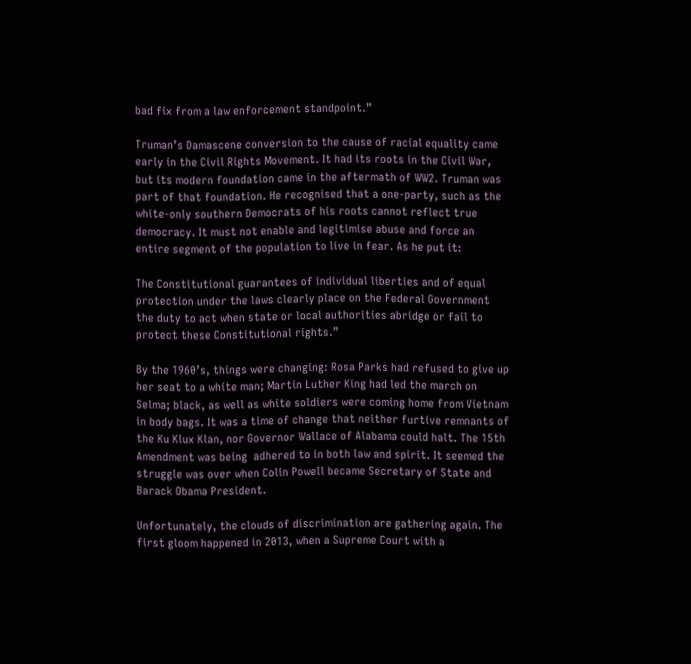bad fix from a law enforcement standpoint.”

Truman’s Damascene conversion to the cause of racial equality came early in the Civil Rights Movement. It had its roots in the Civil War, but its modern foundation came in the aftermath of WW2. Truman was part of that foundation. He recognised that a one-party, such as the white-only southern Democrats of his roots cannot reflect true democracy. It must not enable and legitimise abuse and force an entire segment of the population to live in fear. As he put it:

The Constitutional guarantees of individual liberties and of equal protection under the laws clearly place on the Federal Government the duty to act when state or local authorities abridge or fail to protect these Constitutional rights.”

By the 1960’s, things were changing: Rosa Parks had refused to give up her seat to a white man; Martin Luther King had led the march on Selma; black, as well as white soldiers were coming home from Vietnam in body bags. It was a time of change that neither furtive remnants of the Ku Klux Klan, nor Governor Wallace of Alabama could halt. The 15th Amendment was being  adhered to in both law and spirit. It seemed the struggle was over when Colin Powell became Secretary of State and Barack Obama President.

Unfortunately, the clouds of discrimination are gathering again. The first gloom happened in 2013, when a Supreme Court with a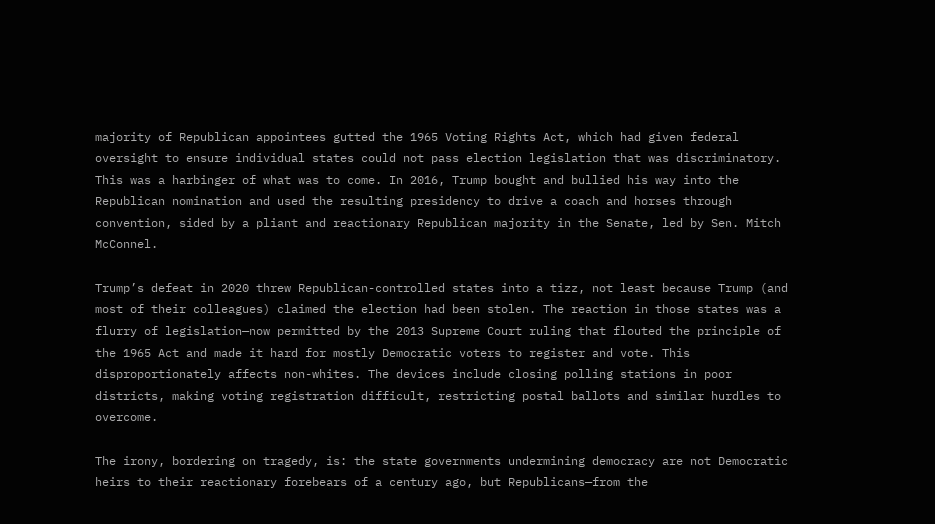majority of Republican appointees gutted the 1965 Voting Rights Act, which had given federal oversight to ensure individual states could not pass election legislation that was discriminatory. This was a harbinger of what was to come. In 2016, Trump bought and bullied his way into the Republican nomination and used the resulting presidency to drive a coach and horses through convention, sided by a pliant and reactionary Republican majority in the Senate, led by Sen. Mitch McConnel.

Trump’s defeat in 2020 threw Republican-controlled states into a tizz, not least because Trump (and most of their colleagues) claimed the election had been stolen. The reaction in those states was a flurry of legislation—now permitted by the 2013 Supreme Court ruling that flouted the principle of the 1965 Act and made it hard for mostly Democratic voters to register and vote. This disproportionately affects non-whites. The devices include closing polling stations in poor districts, making voting registration difficult, restricting postal ballots and similar hurdles to overcome.

The irony, bordering on tragedy, is: the state governments undermining democracy are not Democratic heirs to their reactionary forebears of a century ago, but Republicans—from the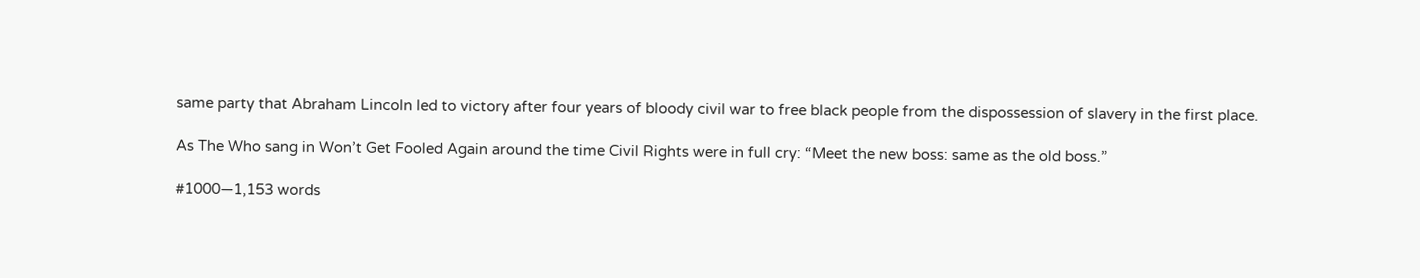same party that Abraham Lincoln led to victory after four years of bloody civil war to free black people from the dispossession of slavery in the first place.

As The Who sang in Won’t Get Fooled Again around the time Civil Rights were in full cry: “Meet the new boss: same as the old boss.”

#1000—1,153 words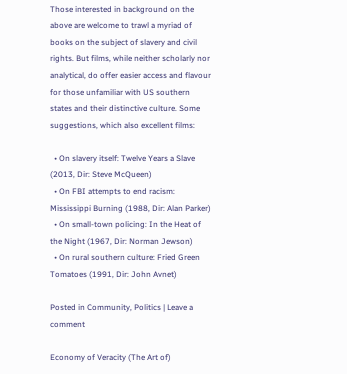Those interested in background on the above are welcome to trawl a myriad of books on the subject of slavery and civil rights. But films, while neither scholarly nor analytical, do offer easier access and flavour for those unfamiliar with US southern states and their distinctive culture. Some suggestions, which also excellent films:

  • On slavery itself: Twelve Years a Slave (2013, Dir: Steve McQueen)
  • On FBI attempts to end racism: Mississippi Burning (1988, Dir: Alan Parker)
  • On small-town policing: In the Heat of the Night (1967, Dir: Norman Jewson)
  • On rural southern culture: Fried Green Tomatoes (1991, Dir: John Avnet)

Posted in Community, Politics | Leave a comment

Economy of Veracity (The Art of)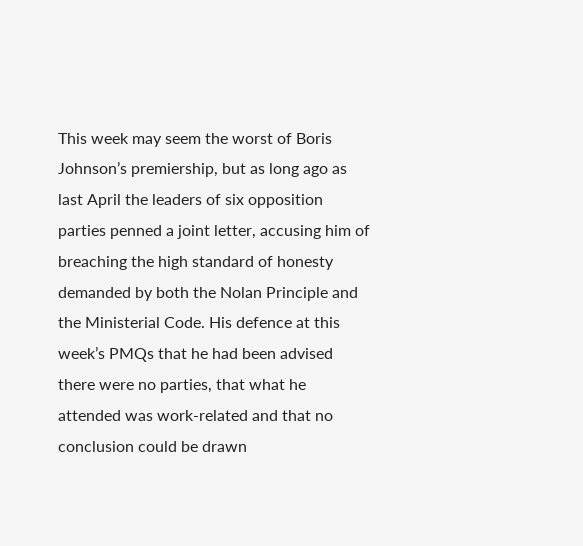This week may seem the worst of Boris Johnson’s premiership, but as long ago as last April the leaders of six opposition parties penned a joint letter, accusing him of breaching the high standard of honesty demanded by both the Nolan Principle and the Ministerial Code. His defence at this week’s PMQs that he had been advised there were no parties, that what he attended was work-related and that no conclusion could be drawn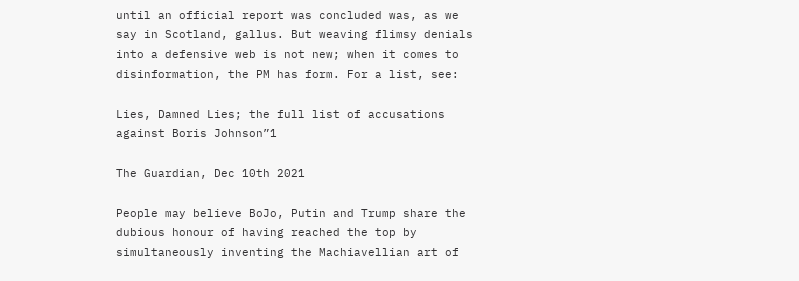until an official report was concluded was, as we say in Scotland, gallus. But weaving flimsy denials into a defensive web is not new; when it comes to disinformation, the PM has form. For a list, see:

Lies, Damned Lies; the full list of accusations against Boris Johnson”1

The Guardian, Dec 10th 2021

People may believe BoJo, Putin and Trump share the dubious honour of having reached the top by simultaneously inventing the Machiavellian art of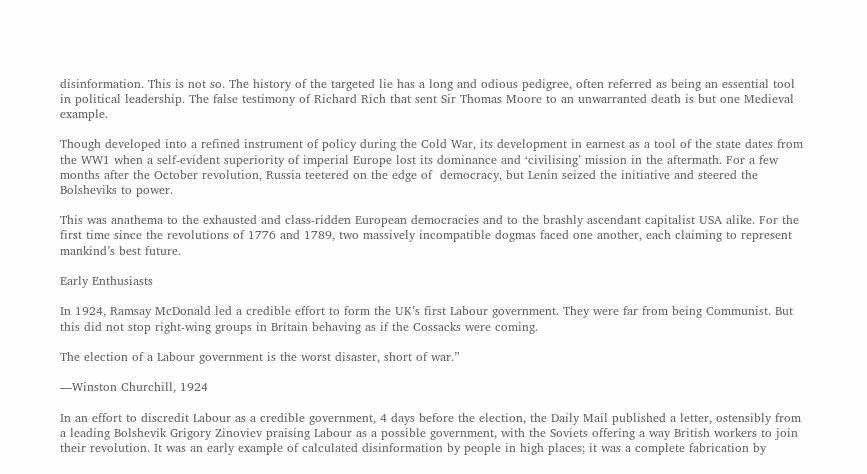disinformation. This is not so. The history of the targeted lie has a long and odious pedigree, often referred as being an essential tool in political leadership. The false testimony of Richard Rich that sent Sir Thomas Moore to an unwarranted death is but one Medieval example.

Though developed into a refined instrument of policy during the Cold War, its development in earnest as a tool of the state dates from the WW1 when a self-evident superiority of imperial Europe lost its dominance and ‘civilising’ mission in the aftermath. For a few months after the October revolution, Russia teetered on the edge of  democracy, but Lenin seized the initiative and steered the Bolsheviks to power.

This was anathema to the exhausted and class-ridden European democracies and to the brashly ascendant capitalist USA alike. For the first time since the revolutions of 1776 and 1789, two massively incompatible dogmas faced one another, each claiming to represent mankind’s best future.

Early Enthusiasts

In 1924, Ramsay McDonald led a credible effort to form the UK’s first Labour government. They were far from being Communist. But this did not stop right-wing groups in Britain behaving as if the Cossacks were coming.

The election of a Labour government is the worst disaster, short of war.”

—Winston Churchill, 1924

In an effort to discredit Labour as a credible government, 4 days before the election, the Daily Mail published a letter, ostensibly from a leading Bolshevik Grigory Zinoviev praising Labour as a possible government, with the Soviets offering a way British workers to join their revolution. It was an early example of calculated disinformation by people in high places; it was a complete fabrication by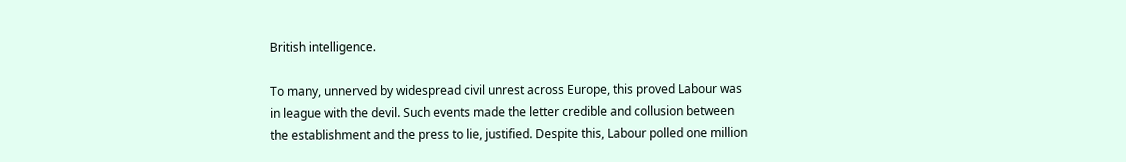British intelligence.

To many, unnerved by widespread civil unrest across Europe, this proved Labour was in league with the devil. Such events made the letter credible and collusion between the establishment and the press to lie, justified. Despite this, Labour polled one million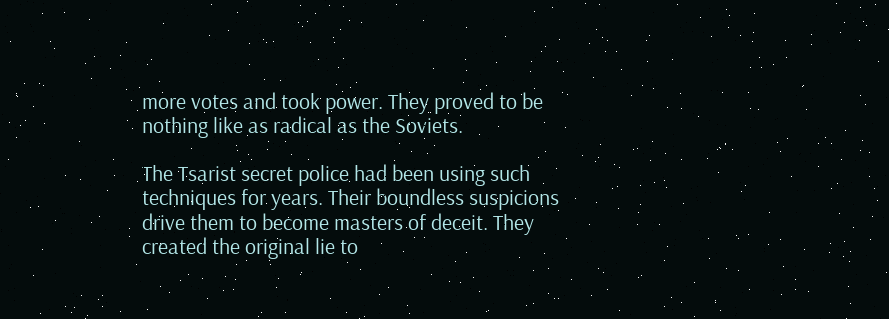more votes and took power. They proved to be nothing like as radical as the Soviets.

The Tsarist secret police had been using such techniques for years. Their boundless suspicions drive them to become masters of deceit. They created the original lie to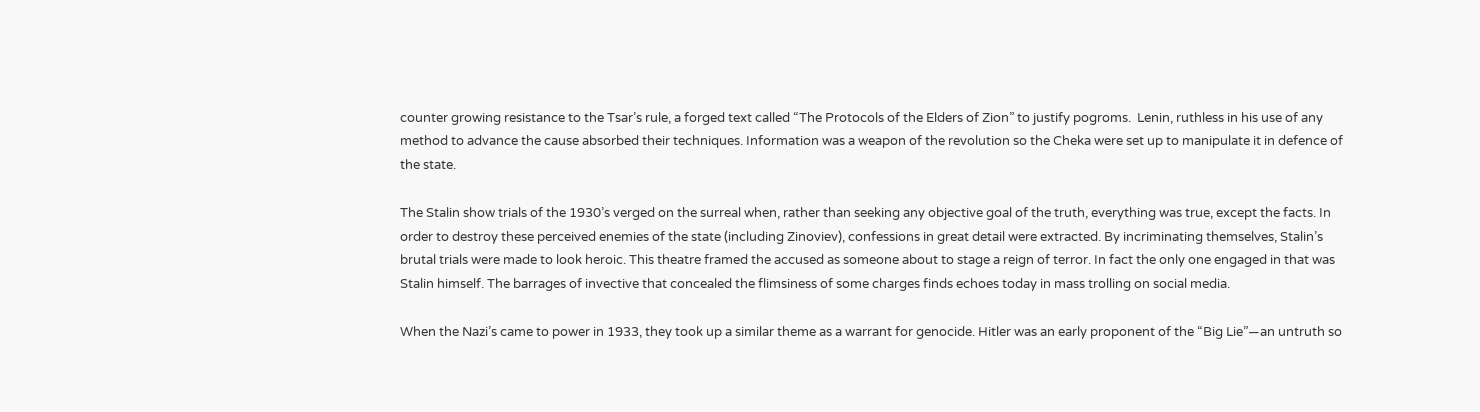counter growing resistance to the Tsar’s rule, a forged text called “The Protocols of the Elders of Zion” to justify pogroms.  Lenin, ruthless in his use of any method to advance the cause absorbed their techniques. Information was a weapon of the revolution so the Cheka were set up to manipulate it in defence of the state.

The Stalin show trials of the 1930’s verged on the surreal when, rather than seeking any objective goal of the truth, everything was true, except the facts. In order to destroy these perceived enemies of the state (including Zinoviev), confessions in great detail were extracted. By incriminating themselves, Stalin’s brutal trials were made to look heroic. This theatre framed the accused as someone about to stage a reign of terror. In fact the only one engaged in that was Stalin himself. The barrages of invective that concealed the flimsiness of some charges finds echoes today in mass trolling on social media.

When the Nazi’s came to power in 1933, they took up a similar theme as a warrant for genocide. Hitler was an early proponent of the “Big Lie”—an untruth so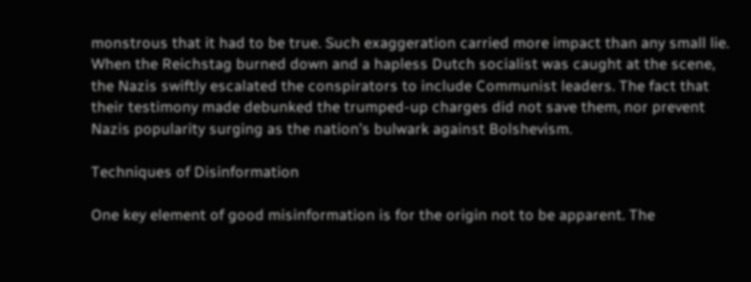monstrous that it had to be true. Such exaggeration carried more impact than any small lie. When the Reichstag burned down and a hapless Dutch socialist was caught at the scene, the Nazis swiftly escalated the conspirators to include Communist leaders. The fact that their testimony made debunked the trumped-up charges did not save them, nor prevent Nazis popularity surging as the nation’s bulwark against Bolshevism.

Techniques of Disinformation

One key element of good misinformation is for the origin not to be apparent. The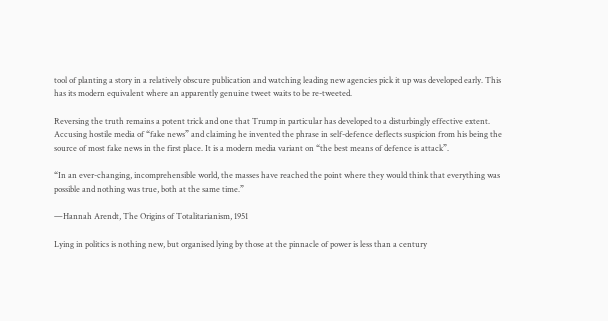tool of planting a story in a relatively obscure publication and watching leading new agencies pick it up was developed early. This has its modern equivalent where an apparently genuine tweet waits to be re-tweeted.

Reversing the truth remains a potent trick and one that Trump in particular has developed to a disturbingly effective extent. Accusing hostile media of “fake news” and claiming he invented the phrase in self-defence deflects suspicion from his being the source of most fake news in the first place. It is a modern media variant on “the best means of defence is attack”.

“In an ever-changing, incomprehensible world, the masses have reached the point where they would think that everything was possible and nothing was true, both at the same time.”

—Hannah Arendt, The Origins of Totalitarianism, 1951

Lying in politics is nothing new, but organised lying by those at the pinnacle of power is less than a century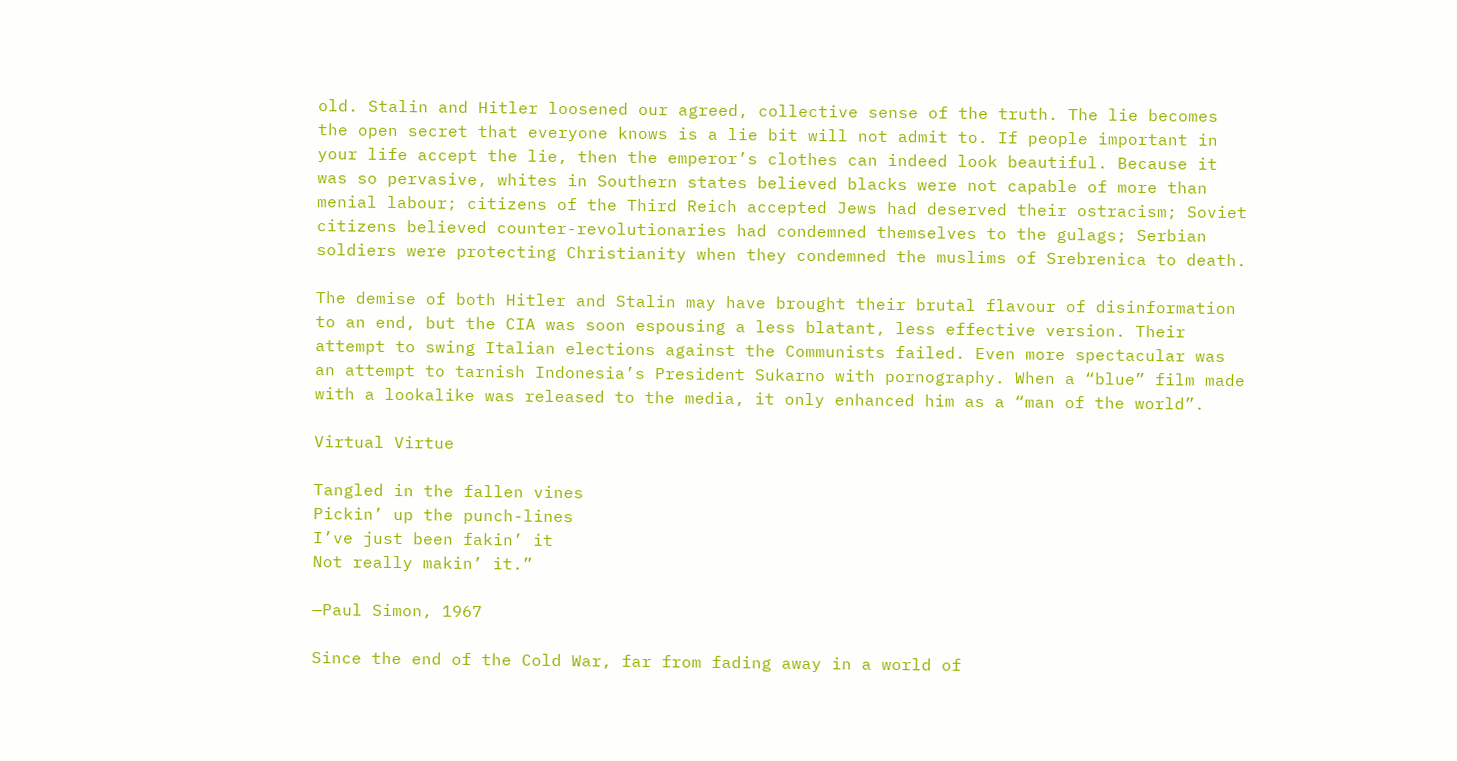old. Stalin and Hitler loosened our agreed, collective sense of the truth. The lie becomes the open secret that everyone knows is a lie bit will not admit to. If people important in your life accept the lie, then the emperor’s clothes can indeed look beautiful. Because it was so pervasive, whites in Southern states believed blacks were not capable of more than menial labour; citizens of the Third Reich accepted Jews had deserved their ostracism; Soviet citizens believed counter-revolutionaries had condemned themselves to the gulags; Serbian soldiers were protecting Christianity when they condemned the muslims of Srebrenica to death.

The demise of both Hitler and Stalin may have brought their brutal flavour of disinformation to an end, but the CIA was soon espousing a less blatant, less effective version. Their attempt to swing Italian elections against the Communists failed. Even more spectacular was an attempt to tarnish Indonesia’s President Sukarno with pornography. When a “blue” film made with a lookalike was released to the media, it only enhanced him as a “man of the world”.

Virtual Virtue

Tangled in the fallen vines
Pickin’ up the punch-lines
I’ve just been fakin’ it
Not really makin’ it.”

—Paul Simon, 1967

Since the end of the Cold War, far from fading away in a world of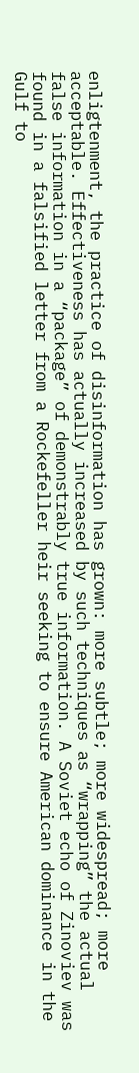enligtenment, the practice of disinformation has grown: more subtle; more widespread; more acceptable. Effectiveness has actually increased by such techniques as “wrapping” the actual false information in a “package” of demonstrably true information. A Soviet echo of Zinoviev was found in a falsified letter from a Rockefeller heir seeking to ensure American dominance in the Gulf to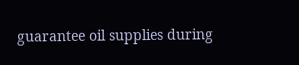guarantee oil supplies during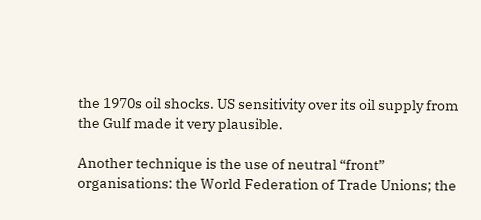the 1970s oil shocks. US sensitivity over its oil supply from the Gulf made it very plausible.

Another technique is the use of neutral “front” organisations: the World Federation of Trade Unions; the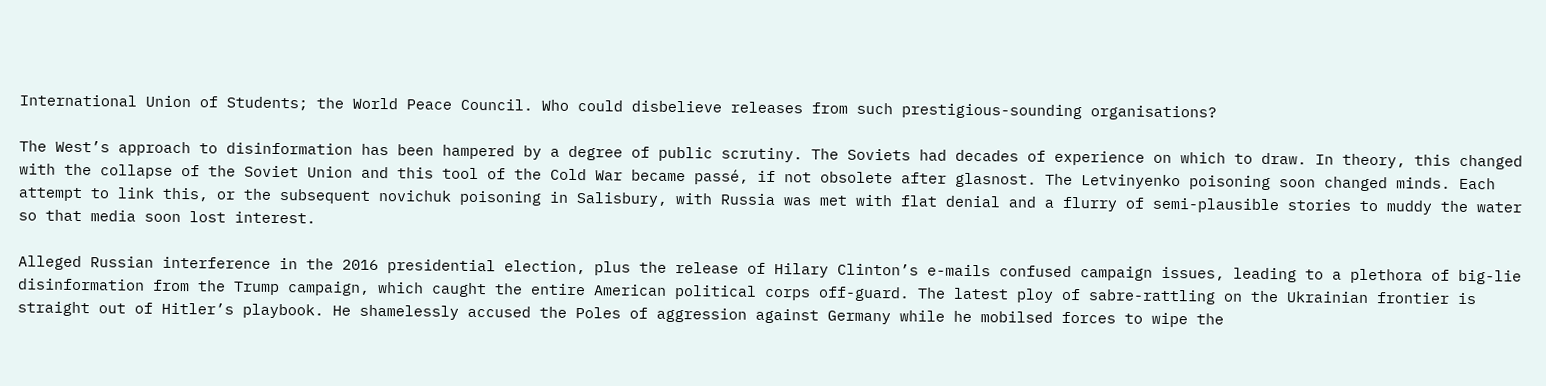International Union of Students; the World Peace Council. Who could disbelieve releases from such prestigious-sounding organisations?

The West’s approach to disinformation has been hampered by a degree of public scrutiny. The Soviets had decades of experience on which to draw. In theory, this changed with the collapse of the Soviet Union and this tool of the Cold War became passé, if not obsolete after glasnost. The Letvinyenko poisoning soon changed minds. Each attempt to link this, or the subsequent novichuk poisoning in Salisbury, with Russia was met with flat denial and a flurry of semi-plausible stories to muddy the water so that media soon lost interest.

Alleged Russian interference in the 2016 presidential election, plus the release of Hilary Clinton’s e-mails confused campaign issues, leading to a plethora of big-lie disinformation from the Trump campaign, which caught the entire American political corps off-guard. The latest ploy of sabre-rattling on the Ukrainian frontier is straight out of Hitler’s playbook. He shamelessly accused the Poles of aggression against Germany while he mobilsed forces to wipe the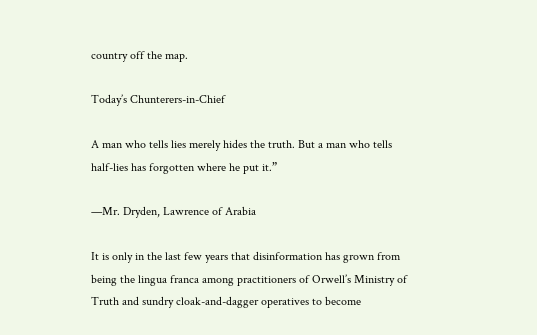country off the map.

Today’s Chunterers-in-Chief

A man who tells lies merely hides the truth. But a man who tells half-lies has forgotten where he put it.”

—Mr. Dryden, Lawrence of Arabia

It is only in the last few years that disinformation has grown from being the lingua franca among practitioners of Orwell’s Ministry of Truth and sundry cloak-and-dagger operatives to become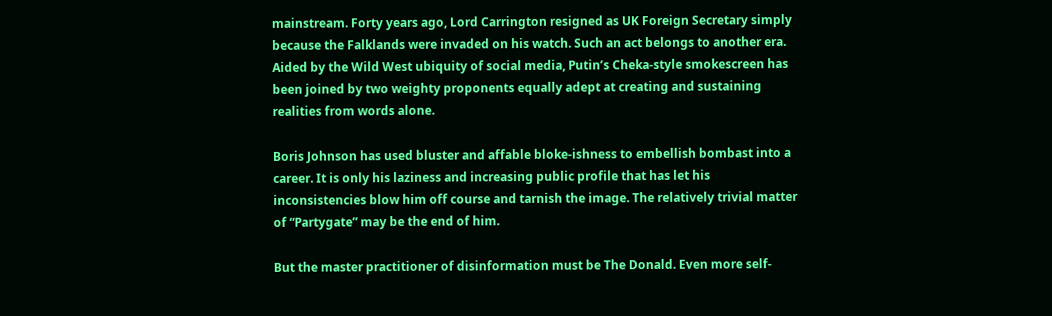mainstream. Forty years ago, Lord Carrington resigned as UK Foreign Secretary simply because the Falklands were invaded on his watch. Such an act belongs to another era. Aided by the Wild West ubiquity of social media, Putin’s Cheka-style smokescreen has been joined by two weighty proponents equally adept at creating and sustaining realities from words alone.

Boris Johnson has used bluster and affable bloke-ishness to embellish bombast into a career. It is only his laziness and increasing public profile that has let his  inconsistencies blow him off course and tarnish the image. The relatively trivial matter of “Partygate” may be the end of him.

But the master practitioner of disinformation must be The Donald. Even more self-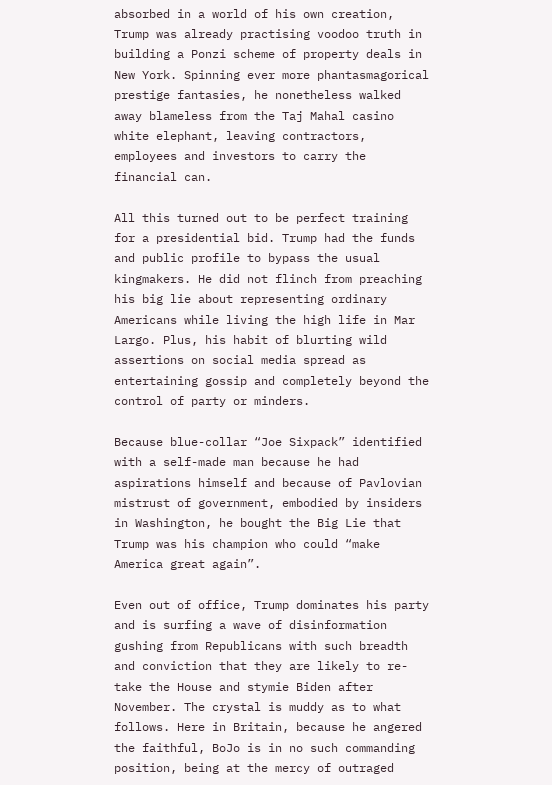absorbed in a world of his own creation, Trump was already practising voodoo truth in building a Ponzi scheme of property deals in New York. Spinning ever more phantasmagorical prestige fantasies, he nonetheless walked away blameless from the Taj Mahal casino white elephant, leaving contractors, employees and investors to carry the financial can.

All this turned out to be perfect training for a presidential bid. Trump had the funds and public profile to bypass the usual kingmakers. He did not flinch from preaching his big lie about representing ordinary Americans while living the high life in Mar Largo. Plus, his habit of blurting wild assertions on social media spread as entertaining gossip and completely beyond the control of party or minders.

Because blue-collar “Joe Sixpack” identified with a self-made man because he had aspirations himself and because of Pavlovian mistrust of government, embodied by insiders in Washington, he bought the Big Lie that Trump was his champion who could “make America great again”.

Even out of office, Trump dominates his party and is surfing a wave of disinformation gushing from Republicans with such breadth and conviction that they are likely to re-take the House and stymie Biden after November. The crystal is muddy as to what follows. Here in Britain, because he angered the faithful, BoJo is in no such commanding position, being at the mercy of outraged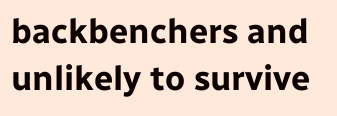backbenchers and unlikely to survive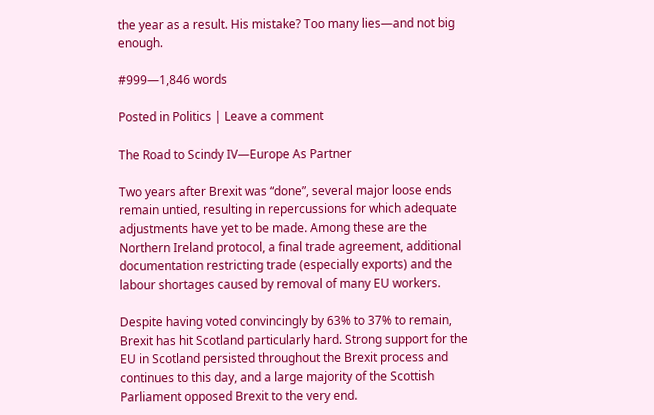the year as a result. His mistake? Too many lies—and not big enough.

#999—1,846 words

Posted in Politics | Leave a comment

The Road to Scindy IV—Europe As Partner

Two years after Brexit was “done”, several major loose ends remain untied, resulting in repercussions for which adequate adjustments have yet to be made. Among these are the Northern Ireland protocol, a final trade agreement, additional documentation restricting trade (especially exports) and the labour shortages caused by removal of many EU workers.

Despite having voted convincingly by 63% to 37% to remain, Brexit has hit Scotland particularly hard. Strong support for the EU in Scotland persisted throughout the Brexit process and continues to this day, and a large majority of the Scottish Parliament opposed Brexit to the very end.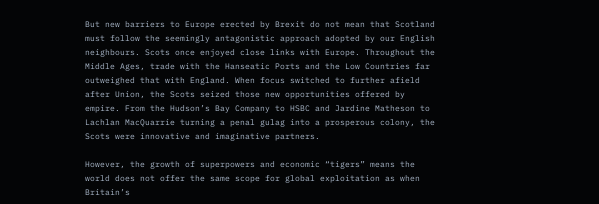But new barriers to Europe erected by Brexit do not mean that Scotland must follow the seemingly antagonistic approach adopted by our English neighbours. Scots once enjoyed close links with Europe. Throughout the Middle Ages, trade with the Hanseatic Ports and the Low Countries far outweighed that with England. When focus switched to further afield after Union, the Scots seized those new opportunities offered by empire. From the Hudson’s Bay Company to HSBC and Jardine Matheson to Lachlan MacQuarrie turning a penal gulag into a prosperous colony, the Scots were innovative and imaginative partners.

However, the growth of superpowers and economic “tigers” means the world does not offer the same scope for global exploitation as when Britain’s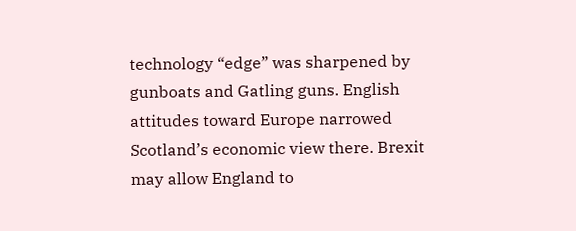technology “edge” was sharpened by gunboats and Gatling guns. English attitudes toward Europe narrowed Scotland’s economic view there. Brexit may allow England to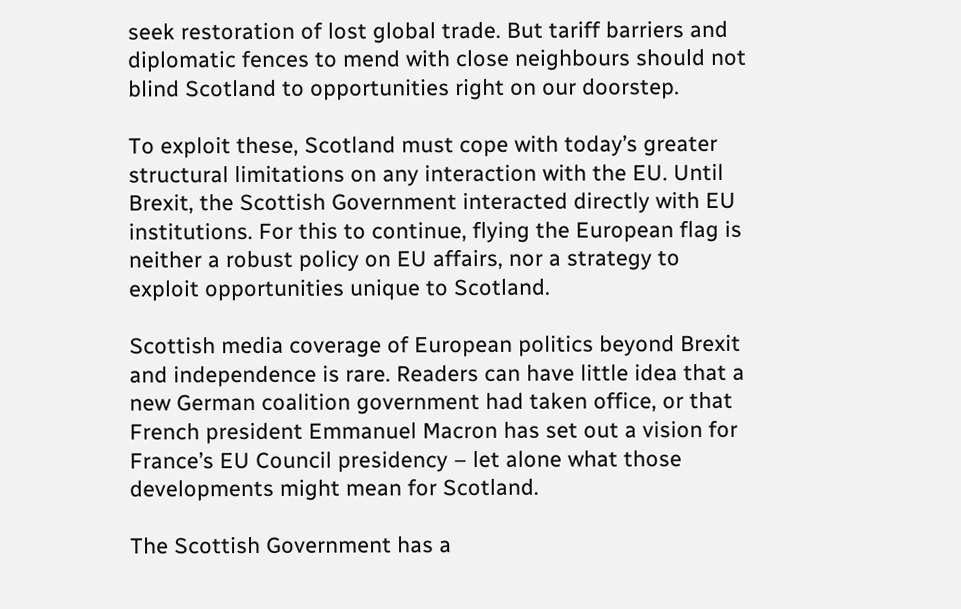seek restoration of lost global trade. But tariff barriers and diplomatic fences to mend with close neighbours should not blind Scotland to opportunities right on our doorstep.

To exploit these, Scotland must cope with today’s greater structural limitations on any interaction with the EU. Until Brexit, the Scottish Government interacted directly with EU institutions. For this to continue, flying the European flag is neither a robust policy on EU affairs, nor a strategy to exploit opportunities unique to Scotland.

Scottish media coverage of European politics beyond Brexit and independence is rare. Readers can have little idea that a new German coalition government had taken office, or that French president Emmanuel Macron has set out a vision for France’s EU Council presidency – let alone what those developments might mean for Scotland.

The Scottish Government has a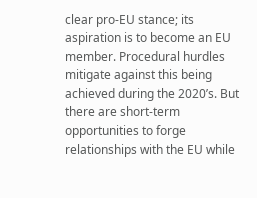clear pro-EU stance; its aspiration is to become an EU member. Procedural hurdles mitigate against this being achieved during the 2020’s. But there are short-term opportunities to forge relationships with the EU while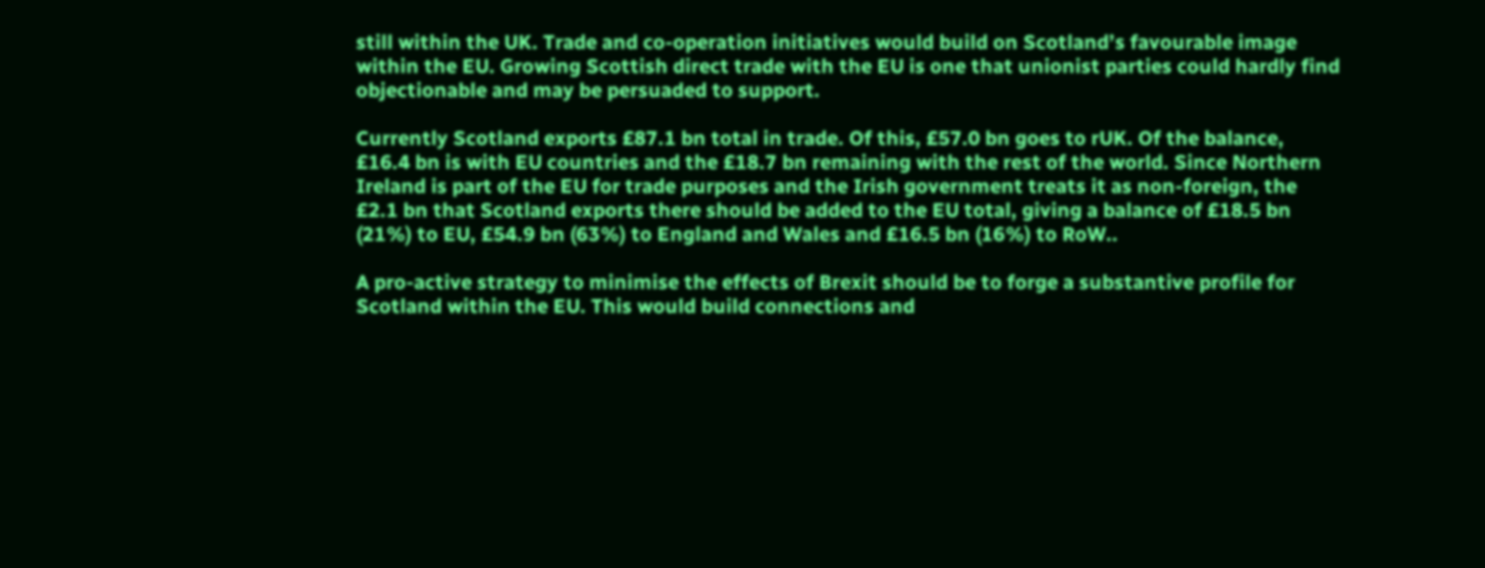still within the UK. Trade and co-operation initiatives would build on Scotland’s favourable image within the EU. Growing Scottish direct trade with the EU is one that unionist parties could hardly find objectionable and may be persuaded to support.

Currently Scotland exports £87.1 bn total in trade. Of this, £57.0 bn goes to rUK. Of the balance, £16.4 bn is with EU countries and the £18.7 bn remaining with the rest of the world. Since Northern Ireland is part of the EU for trade purposes and the Irish government treats it as non-foreign, the £2.1 bn that Scotland exports there should be added to the EU total, giving a balance of £18.5 bn (21%) to EU, £54.9 bn (63%) to England and Wales and £16.5 bn (16%) to RoW..

A pro-active strategy to minimise the effects of Brexit should be to forge a substantive profile for Scotland within the EU. This would build connections and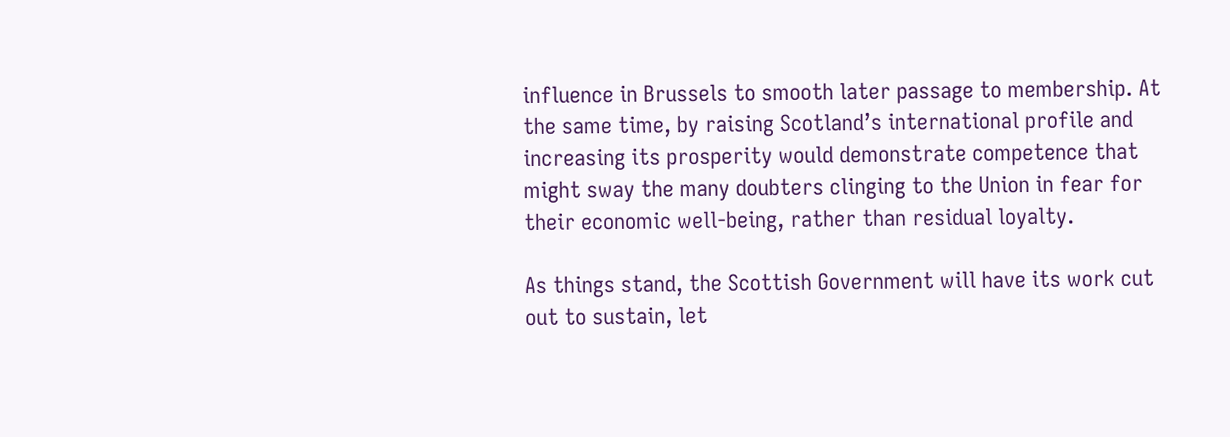influence in Brussels to smooth later passage to membership. At the same time, by raising Scotland’s international profile and increasing its prosperity would demonstrate competence that might sway the many doubters clinging to the Union in fear for their economic well-being, rather than residual loyalty.

As things stand, the Scottish Government will have its work cut out to sustain, let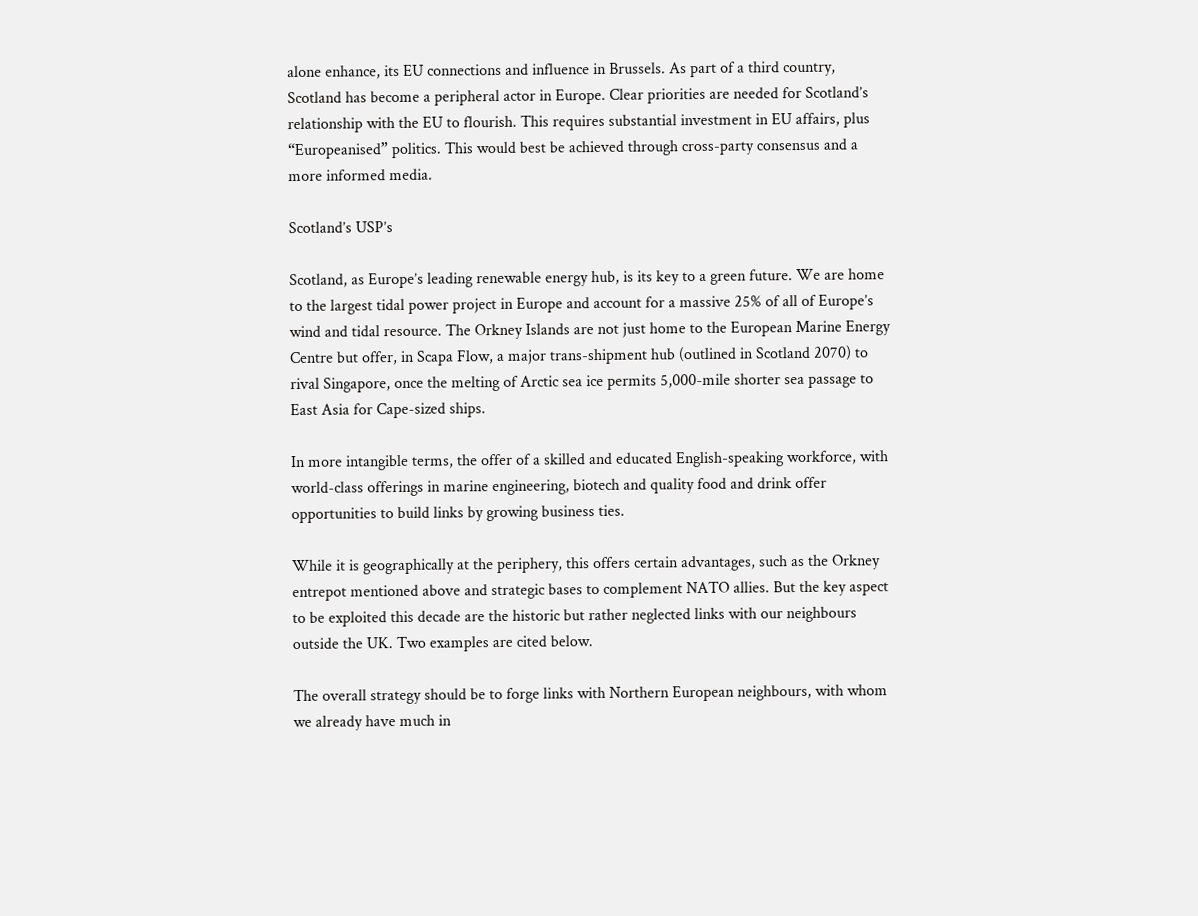alone enhance, its EU connections and influence in Brussels. As part of a third country, Scotland has become a peripheral actor in Europe. Clear priorities are needed for Scotland’s relationship with the EU to flourish. This requires substantial investment in EU affairs, plus “Europeanised” politics. This would best be achieved through cross-party consensus and a more informed media.

Scotland’s USP’s

Scotland, as Europe’s leading renewable energy hub, is its key to a green future. We are home to the largest tidal power project in Europe and account for a massive 25% of all of Europe’s wind and tidal resource. The Orkney Islands are not just home to the European Marine Energy Centre but offer, in Scapa Flow, a major trans-shipment hub (outlined in Scotland 2070) to rival Singapore, once the melting of Arctic sea ice permits 5,000-mile shorter sea passage to East Asia for Cape-sized ships.

In more intangible terms, the offer of a skilled and educated English-speaking workforce, with world-class offerings in marine engineering, biotech and quality food and drink offer opportunities to build links by growing business ties.

While it is geographically at the periphery, this offers certain advantages, such as the Orkney entrepot mentioned above and strategic bases to complement NATO allies. But the key aspect to be exploited this decade are the historic but rather neglected links with our neighbours outside the UK. Two examples are cited below.

The overall strategy should be to forge links with Northern European neighbours, with whom we already have much in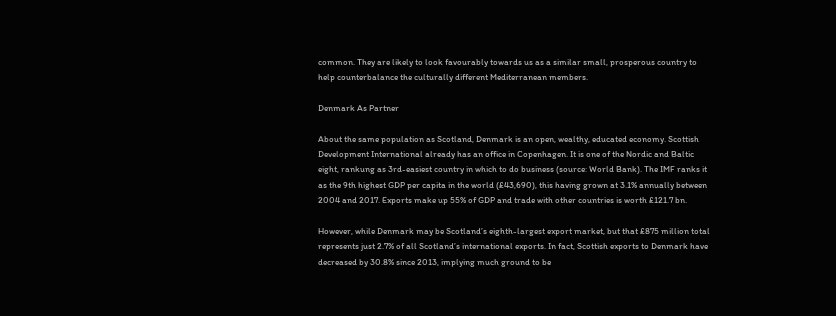common. They are likely to look favourably towards us as a similar small, prosperous country to help counterbalance the culturally different Mediterranean members.

Denmark As Partner

About the same population as Scotland, Denmark is an open, wealthy, educated economy. Scottish Development International already has an office in Copenhagen. It is one of the Nordic and Baltic eight, rankung as 3rd-easiest country in which to do business (source: World Bank). The IMF ranks it as the 9th highest GDP per capita in the world (£43,690), this having grown at 3.1% annually between 2004 and 2017. Exports make up 55% of GDP and trade with other countries is worth £121.7 bn.

However, while Denmark may be Scotland’s eighth-largest export market, but that £875 million total represents just 2.7% of all Scotland’s international exports. In fact, Scottish exports to Denmark have decreased by 30.8% since 2013, implying much ground to be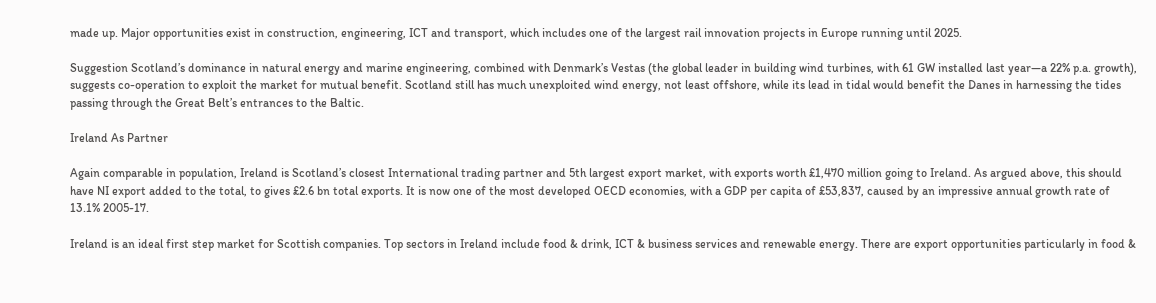made up. Major opportunities exist in construction, engineering, ICT and transport, which includes one of the largest rail innovation projects in Europe running until 2025.

Suggestion Scotland’s dominance in natural energy and marine engineering, combined with Denmark’s Vestas (the global leader in building wind turbines, with 61 GW installed last year—a 22% p.a. growth), suggests co-operation to exploit the market for mutual benefit. Scotland still has much unexploited wind energy, not least offshore, while its lead in tidal would benefit the Danes in harnessing the tides passing through the Great Belt’s entrances to the Baltic.

Ireland As Partner

Again comparable in population, Ireland is Scotland’s closest International trading partner and 5th largest export market, with exports worth £1,470 million going to Ireland. As argued above, this should have NI export added to the total, to gives £2.6 bn total exports. It is now one of the most developed OECD economies, with a GDP per capita of £53,837, caused by an impressive annual growth rate of 13.1% 2005-17.

Ireland is an ideal first step market for Scottish companies. Top sectors in Ireland include food & drink, ICT & business services and renewable energy. There are export opportunities particularly in food &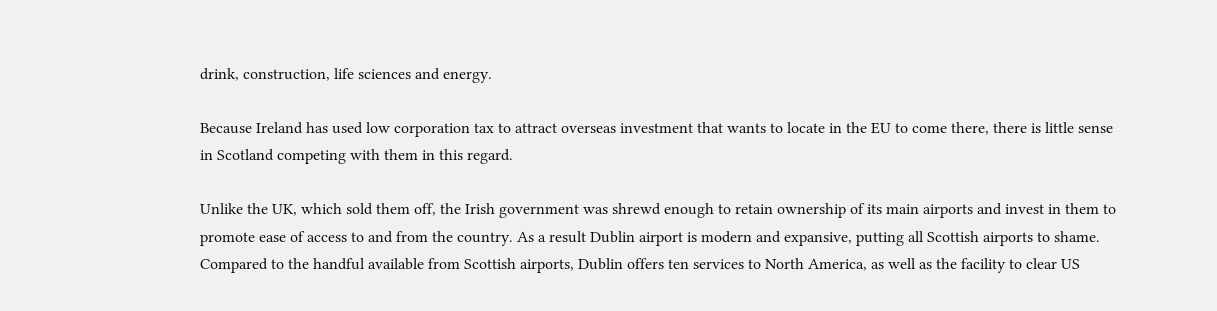drink, construction, life sciences and energy.

Because Ireland has used low corporation tax to attract overseas investment that wants to locate in the EU to come there, there is little sense in Scotland competing with them in this regard.

Unlike the UK, which sold them off, the Irish government was shrewd enough to retain ownership of its main airports and invest in them to promote ease of access to and from the country. As a result Dublin airport is modern and expansive, putting all Scottish airports to shame. Compared to the handful available from Scottish airports, Dublin offers ten services to North America, as well as the facility to clear US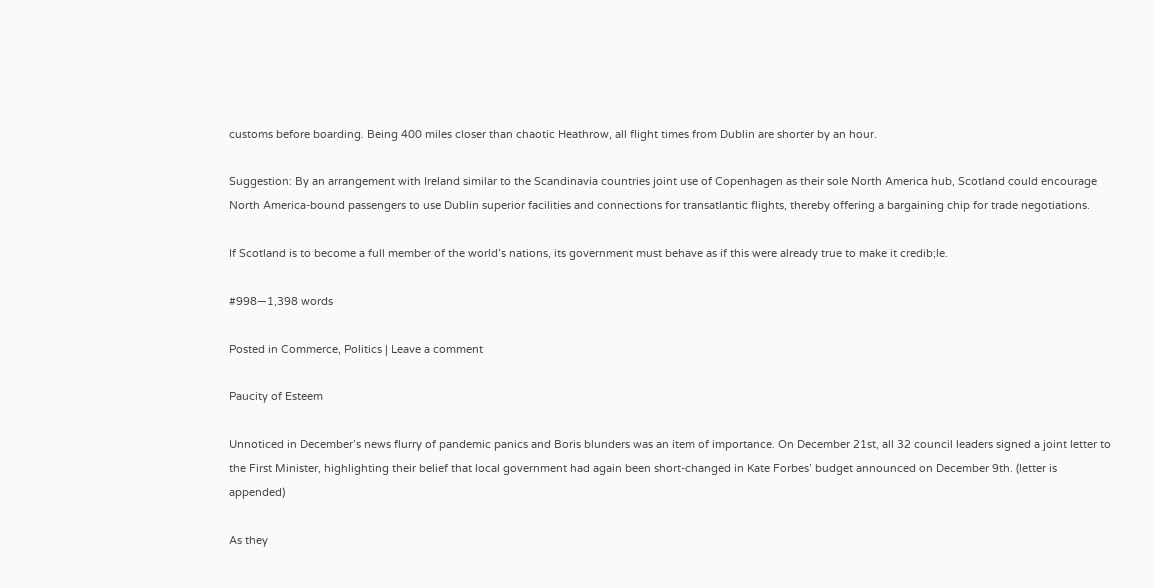customs before boarding. Being 400 miles closer than chaotic Heathrow, all flight times from Dublin are shorter by an hour.

Suggestion: By an arrangement with Ireland similar to the Scandinavia countries joint use of Copenhagen as their sole North America hub, Scotland could encourage North America-bound passengers to use Dublin superior facilities and connections for transatlantic flights, thereby offering a bargaining chip for trade negotiations.

If Scotland is to become a full member of the world’s nations, its government must behave as if this were already true to make it credib;le.

#998—1,398 words

Posted in Commerce, Politics | Leave a comment

Paucity of Esteem

Unnoticed in December’s news flurry of pandemic panics and Boris blunders was an item of importance. On December 21st, all 32 council leaders signed a joint letter to the First Minister, highlighting their belief that local government had again been short-changed in Kate Forbes’ budget announced on December 9th. (letter is appended)

As they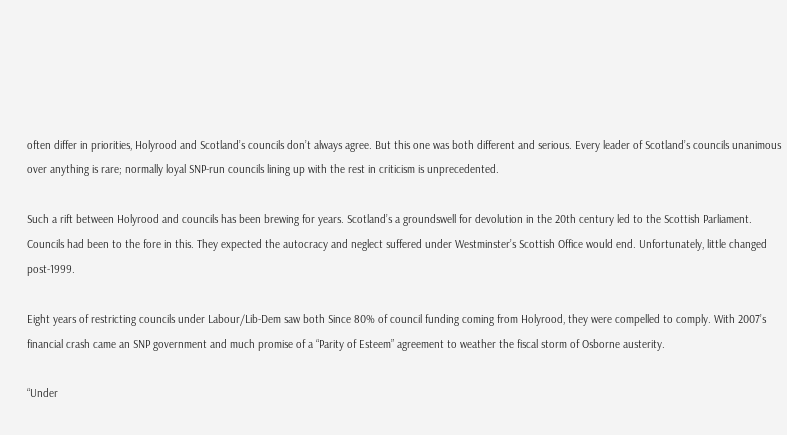often differ in priorities, Holyrood and Scotland’s councils don’t always agree. But this one was both different and serious. Every leader of Scotland’s councils unanimous over anything is rare; normally loyal SNP-run councils lining up with the rest in criticism is unprecedented.

Such a rift between Holyrood and councils has been brewing for years. Scotland’s a groundswell for devolution in the 20th century led to the Scottish Parliament. Councils had been to the fore in this. They expected the autocracy and neglect suffered under Westminster’s Scottish Office would end. Unfortunately, little changed post-1999.

Eight years of restricting councils under Labour/Lib-Dem saw both Since 80% of council funding coming from Holyrood, they were compelled to comply. With 2007’s financial crash came an SNP government and much promise of a “Parity of Esteem” agreement to weather the fiscal storm of Osborne austerity.

“Under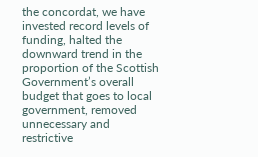the concordat, we have invested record levels of funding, halted the downward trend in the proportion of the Scottish Government’s overall budget that goes to local government, removed unnecessary and restrictive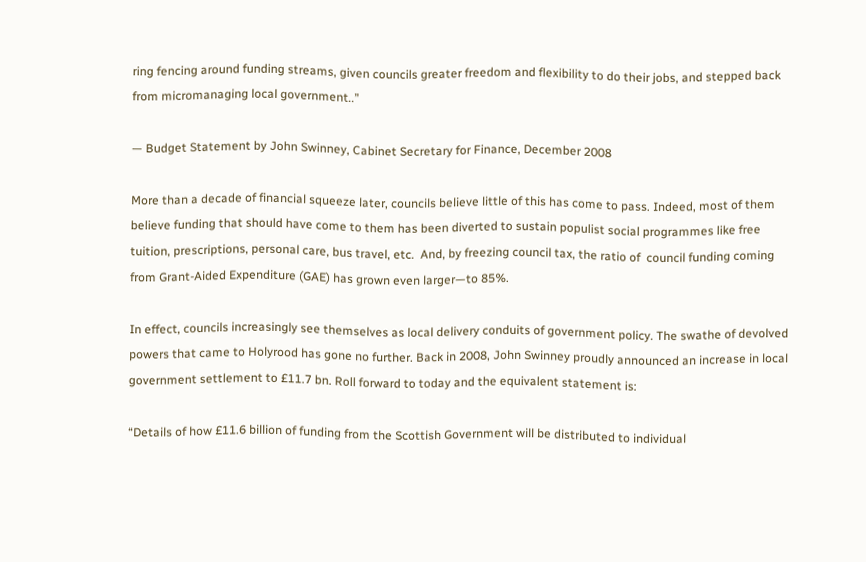ring fencing around funding streams, given councils greater freedom and flexibility to do their jobs, and stepped back from micromanaging local government..”

— Budget Statement by John Swinney, Cabinet Secretary for Finance, December 2008

More than a decade of financial squeeze later, councils believe little of this has come to pass. Indeed, most of them believe funding that should have come to them has been diverted to sustain populist social programmes like free tuition, prescriptions, personal care, bus travel, etc.  And, by freezing council tax, the ratio of  council funding coming from Grant-Aided Expenditure (GAE) has grown even larger—to 85%.

In effect, councils increasingly see themselves as local delivery conduits of government policy. The swathe of devolved powers that came to Holyrood has gone no further. Back in 2008, John Swinney proudly announced an increase in local government settlement to £11.7 bn. Roll forward to today and the equivalent statement is:

“Details of how £11.6 billion of funding from the Scottish Government will be distributed to individual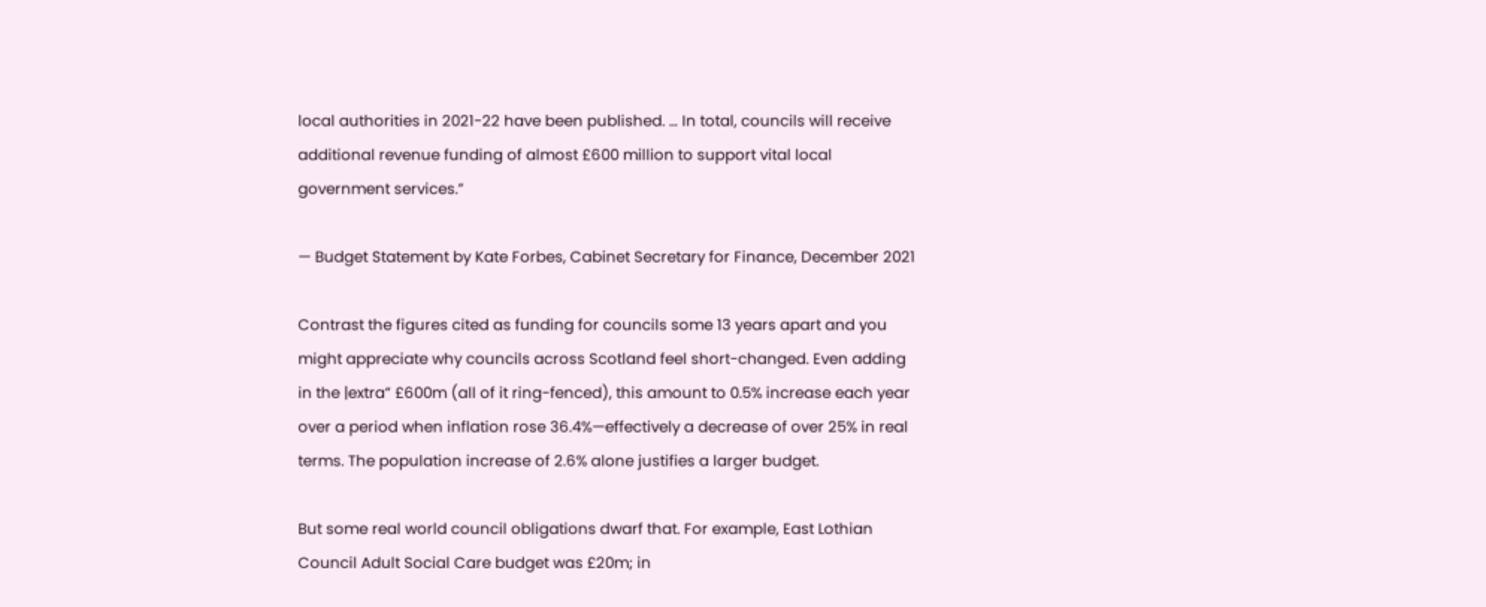local authorities in 2021-22 have been published. … In total, councils will receive additional revenue funding of almost £600 million to support vital local government services.”

— Budget Statement by Kate Forbes, Cabinet Secretary for Finance, December 2021

Contrast the figures cited as funding for councils some 13 years apart and you might appreciate why councils across Scotland feel short-changed. Even adding in the |extra” £600m (all of it ring-fenced), this amount to 0.5% increase each year over a period when inflation rose 36.4%—effectively a decrease of over 25% in real terms. The population increase of 2.6% alone justifies a larger budget.

But some real world council obligations dwarf that. For example, East Lothian Council Adult Social Care budget was £20m; in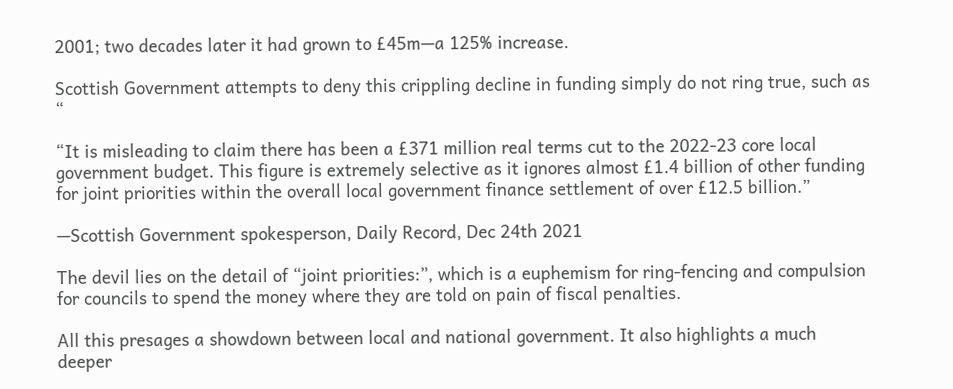2001; two decades later it had grown to £45m—a 125% increase.

Scottish Government attempts to deny this crippling decline in funding simply do not ring true, such as “

“It is misleading to claim there has been a £371 million real terms cut to the 2022-23 core local government budget. This figure is extremely selective as it ignores almost £1.4 billion of other funding for joint priorities within the overall local government finance settlement of over £12.5 billion.”

—Scottish Government spokesperson, Daily Record, Dec 24th 2021

The devil lies on the detail of “joint priorities:”, which is a euphemism for ring-fencing and compulsion for councils to spend the money where they are told on pain of fiscal penalties.

All this presages a showdown between local and national government. It also highlights a much deeper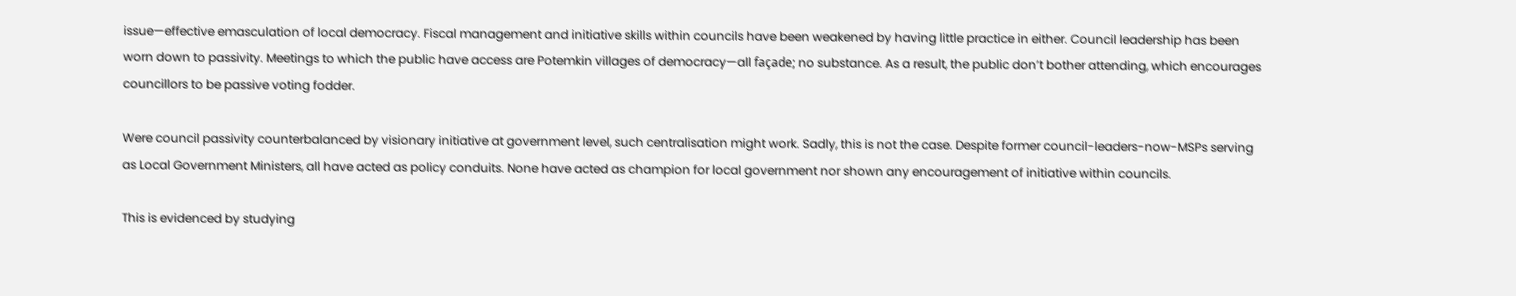issue—effective emasculation of local democracy. Fiscal management and initiative skills within councils have been weakened by having little practice in either. Council leadership has been worn down to passivity. Meetings to which the public have access are Potemkin villages of democracy—all façade; no substance. As a result, the public don’t bother attending, which encourages councillors to be passive voting fodder.

Were council passivity counterbalanced by visionary initiative at government level, such centralisation might work. Sadly, this is not the case. Despite former council-leaders-now-MSPs serving as Local Government Ministers, all have acted as policy conduits. None have acted as champion for local government nor shown any encouragement of initiative within councils.

This is evidenced by studying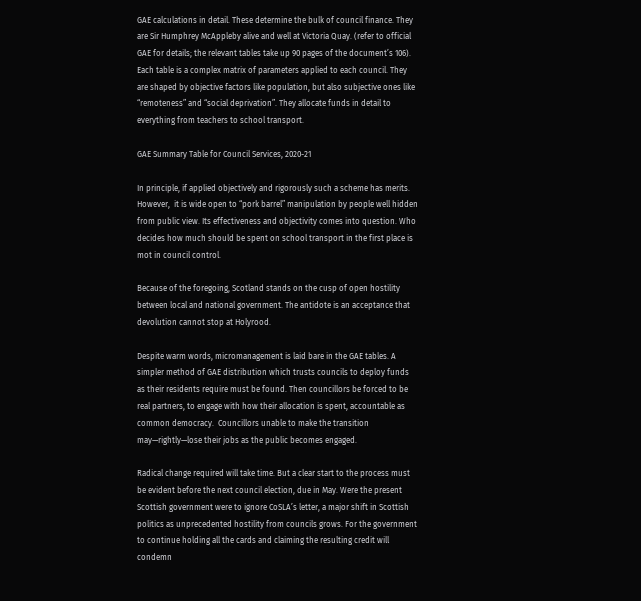GAE calculations in detail. These determine the bulk of council finance. They are Sir Humphrey McAppleby alive and well at Victoria Quay. (refer to official GAE for details; the relevant tables take up 90 pages of the document’s 106). Each table is a complex matrix of parameters applied to each council. They are shaped by objective factors like population, but also subjective ones like “remoteness” and “social deprivation”. They allocate funds in detail to everything from teachers to school transport.

GAE Summary Table for Council Services, 2020-21

In principle, if applied objectively and rigorously such a scheme has merits. However,  it is wide open to “pork barrel” manipulation by people well hidden from public view. Its effectiveness and objectivity comes into question. Who decides how much should be spent on school transport in the first place is mot in council control.

Because of the foregoing, Scotland stands on the cusp of open hostility between local and national government. The antidote is an acceptance that devolution cannot stop at Holyrood.

Despite warm words, micromanagement is laid bare in the GAE tables. A simpler method of GAE distribution which trusts councils to deploy funds as their residents require must be found. Then councillors be forced to be real partners, to engage with how their allocation is spent, accountable as common democracy.  Councillors unable to make the transition may—rightly—lose their jobs as the public becomes engaged.

Radical change required will take time. But a clear start to the process must be evident before the next council election, due in May. Were the present Scottish government were to ignore CoSLA’s letter, a major shift in Scottish politics as unprecedented hostility from councils grows. For the government to continue holding all the cards and claiming the resulting credit will condemn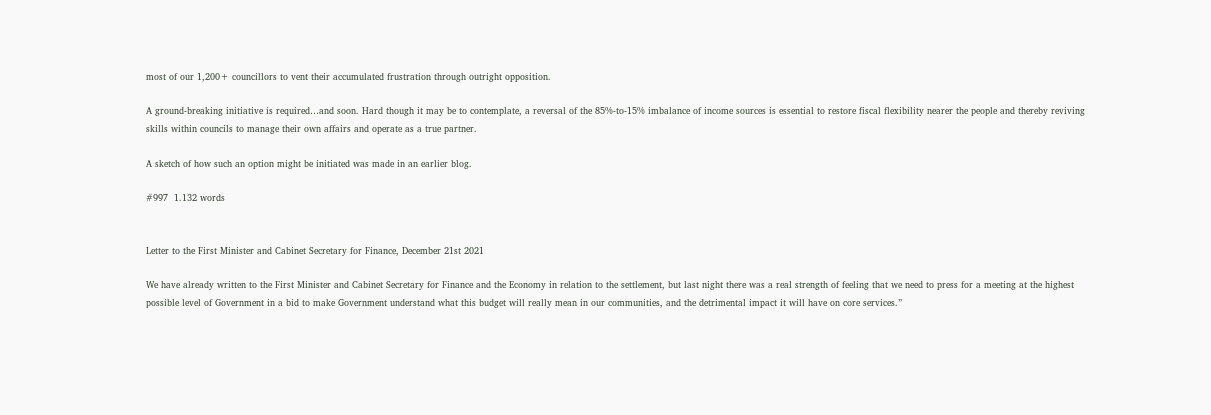most of our 1,200+ councillors to vent their accumulated frustration through outright opposition.

A ground-breaking initiative is required…and soon. Hard though it may be to contemplate, a reversal of the 85%-to-15% imbalance of income sources is essential to restore fiscal flexibility nearer the people and thereby reviving skills within councils to manage their own affairs and operate as a true partner.

A sketch of how such an option might be initiated was made in an earlier blog.

#997  1.132 words


Letter to the First Minister and Cabinet Secretary for Finance, December 21st 2021

We have already written to the First Minister and Cabinet Secretary for Finance and the Economy in relation to the settlement, but last night there was a real strength of feeling that we need to press for a meeting at the highest possible level of Government in a bid to make Government understand what this budget will really mean in our communities, and the detrimental impact it will have on core services.”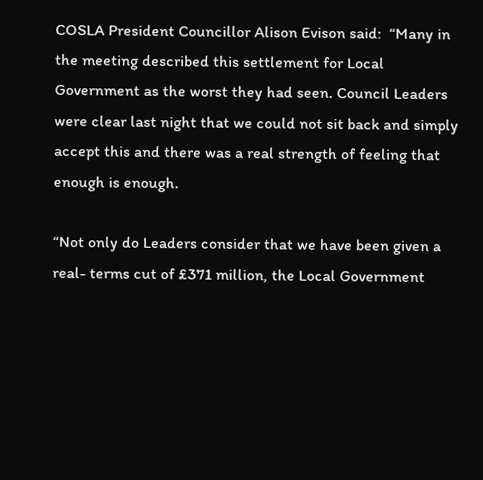COSLA President Councillor Alison Evison said:  “Many in the meeting described this settlement for Local Government as the worst they had seen. Council Leaders were clear last night that we could not sit back and simply accept this and there was a real strength of feeling that enough is enough.

“Not only do Leaders consider that we have been given a real- terms cut of £371 million, the Local Government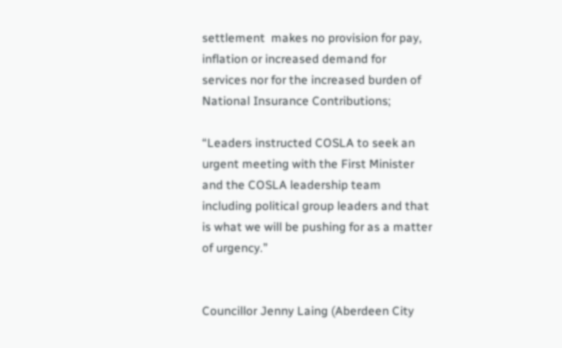settlement  makes no provision for pay, inflation or increased demand for services nor for the increased burden of National Insurance Contributions;

“Leaders instructed COSLA to seek an urgent meeting with the First Minister and the COSLA leadership team including political group leaders and that is what we will be pushing for as a matter of urgency.”


Councillor Jenny Laing (Aberdeen City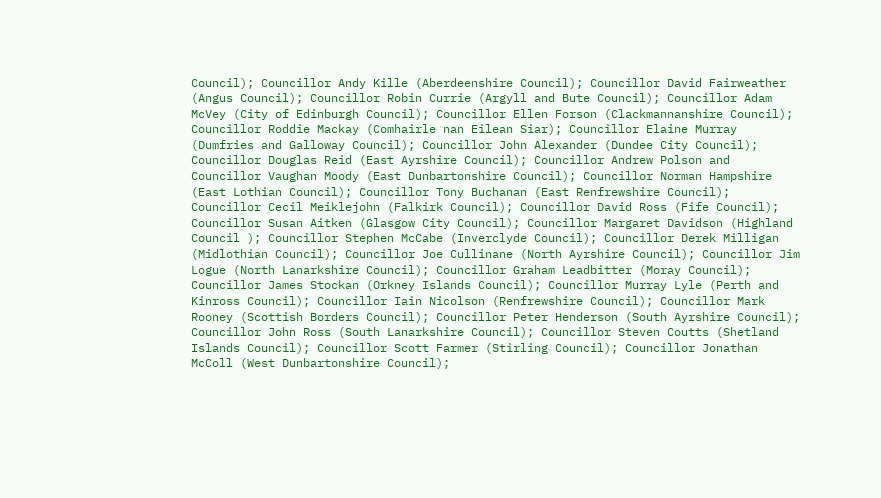Council); Councillor Andy Kille (Aberdeenshire Council); Councillor David Fairweather (Angus Council); Councillor Robin Currie (Argyll and Bute Council); Councillor Adam McVey (City of Edinburgh Council); Councillor Ellen Forson (Clackmannanshire Council); Councillor Roddie Mackay (Comhairle nan Eilean Siar); Councillor Elaine Murray (Dumfries and Galloway Council); Councillor John Alexander (Dundee City Council); Councillor Douglas Reid (East Ayrshire Council); Councillor Andrew Polson and Councillor Vaughan Moody (East Dunbartonshire Council); Councillor Norman Hampshire (East Lothian Council); Councillor Tony Buchanan (East Renfrewshire Council); Councillor Cecil Meiklejohn (Falkirk Council); Councillor David Ross (Fife Council); Councillor Susan Aitken (Glasgow City Council); Councillor Margaret Davidson (Highland Council ); Councillor Stephen McCabe (Inverclyde Council); Councillor Derek Milligan (Midlothian Council); Councillor Joe Cullinane (North Ayrshire Council); Councillor Jim Logue (North Lanarkshire Council); Councillor Graham Leadbitter (Moray Council); Councillor James Stockan (Orkney Islands Council); Councillor Murray Lyle (Perth and Kinross Council); Councillor Iain Nicolson (Renfrewshire Council); Councillor Mark Rooney (Scottish Borders Council); Councillor Peter Henderson (South Ayrshire Council); Councillor John Ross (South Lanarkshire Council); Councillor Steven Coutts (Shetland Islands Council); Councillor Scott Farmer (Stirling Council); Councillor Jonathan McColl (West Dunbartonshire Council);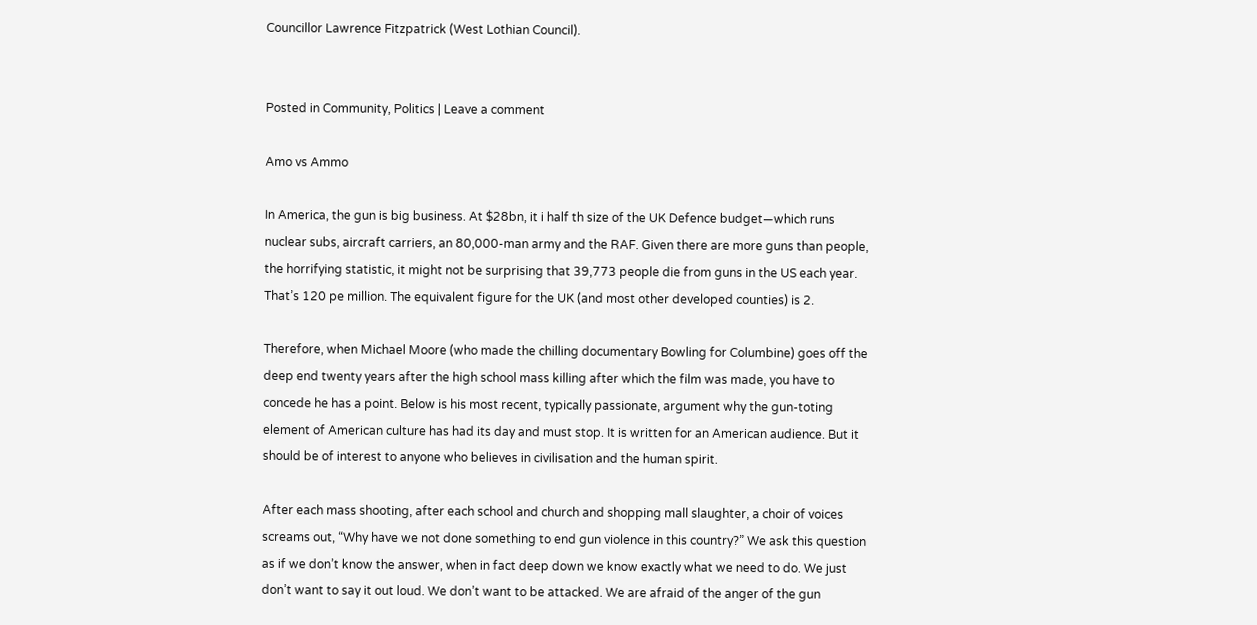Councillor Lawrence Fitzpatrick (West Lothian Council).


Posted in Community, Politics | Leave a comment

Amo vs Ammo

In America, the gun is big business. At $28bn, it i half th size of the UK Defence budget—which runs nuclear subs, aircraft carriers, an 80,000-man army and the RAF. Given there are more guns than people, the horrifying statistic, it might not be surprising that 39,773 people die from guns in the US each year. That’s 120 pe million. The equivalent figure for the UK (and most other developed counties) is 2.

Therefore, when Michael Moore (who made the chilling documentary Bowling for Columbine) goes off the deep end twenty years after the high school mass killing after which the film was made, you have to concede he has a point. Below is his most recent, typically passionate, argument why the gun-toting element of American culture has had its day and must stop. It is written for an American audience. But it should be of interest to anyone who believes in civilisation and the human spirit.

After each mass shooting, after each school and church and shopping mall slaughter, a choir of voices screams out, “Why have we not done something to end gun violence in this country?” We ask this question as if we don’t know the answer, when in fact deep down we know exactly what we need to do. We just don’t want to say it out loud. We don’t want to be attacked. We are afraid of the anger of the gun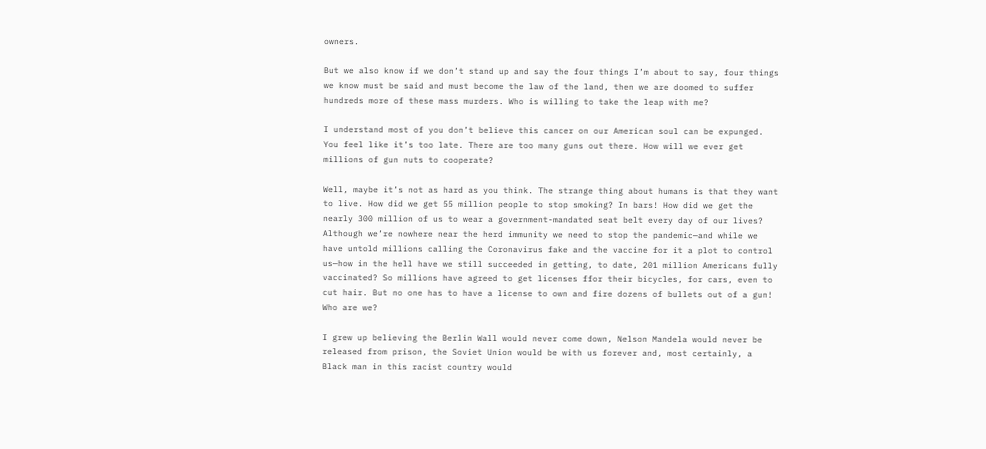owners.

But we also know if we don’t stand up and say the four things I’m about to say, four things we know must be said and must become the law of the land, then we are doomed to suffer hundreds more of these mass murders. Who is willing to take the leap with me?

I understand most of you don’t believe this cancer on our American soul can be expunged. You feel like it’s too late. There are too many guns out there. How will we ever get millions of gun nuts to cooperate?

Well, maybe it’s not as hard as you think. The strange thing about humans is that they want to live. How did we get 55 million people to stop smoking? In bars! How did we get the nearly 300 million of us to wear a government-mandated seat belt every day of our lives? Although we’re nowhere near the herd immunity we need to stop the pandemic—and while we have untold millions calling the Coronavirus fake and the vaccine for it a plot to control us—how in the hell have we still succeeded in getting, to date, 201 million Americans fully vaccinated? So millions have agreed to get licenses ffor their bicycles, for cars, even to cut hair. But no one has to have a license to own and fire dozens of bullets out of a gun! Who are we?

I grew up believing the Berlin Wall would never come down, Nelson Mandela would never be released from prison, the Soviet Union would be with us forever and, most certainly, a Black man in this racist country would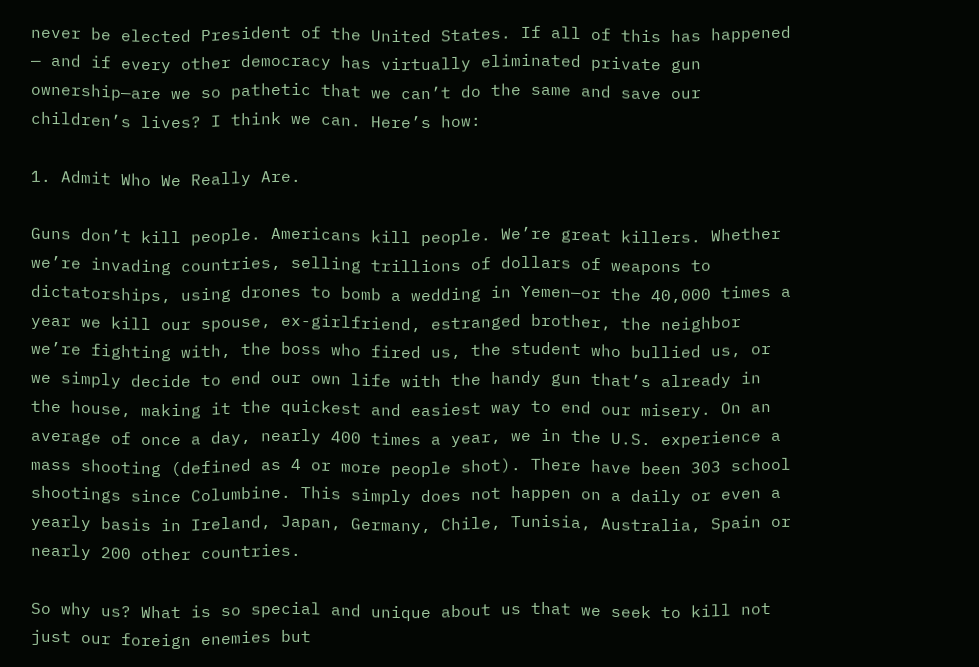never be elected President of the United States. If all of this has happened — and if every other democracy has virtually eliminated private gun ownership—are we so pathetic that we can’t do the same and save our children’s lives? I think we can. Here’s how:

1. Admit Who We Really Are.

Guns don’t kill people. Americans kill people. We’re great killers. Whether we’re invading countries, selling trillions of dollars of weapons to dictatorships, using drones to bomb a wedding in Yemen—or the 40,000 times a year we kill our spouse, ex-girlfriend, estranged brother, the neighbor we’re fighting with, the boss who fired us, the student who bullied us, or we simply decide to end our own life with the handy gun that’s already in the house, making it the quickest and easiest way to end our misery. On an average of once a day, nearly 400 times a year, we in the U.S. experience a mass shooting (defined as 4 or more people shot). There have been 303 school shootings since Columbine. This simply does not happen on a daily or even a yearly basis in Ireland, Japan, Germany, Chile, Tunisia, Australia, Spain or nearly 200 other countries.

So why us? What is so special and unique about us that we seek to kill not just our foreign enemies but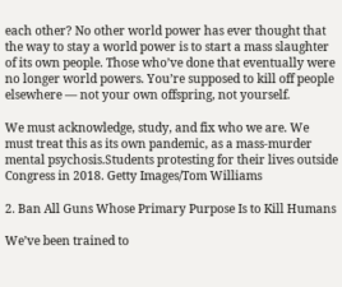each other? No other world power has ever thought that the way to stay a world power is to start a mass slaughter of its own people. Those who’ve done that eventually were no longer world powers. You’re supposed to kill off people elsewhere — not your own offspring, not yourself.

We must acknowledge, study, and fix who we are. We must treat this as its own pandemic, as a mass-murder mental psychosis.Students protesting for their lives outside Congress in 2018. Getty Images/Tom Williams

2. Ban All Guns Whose Primary Purpose Is to Kill Humans

We’ve been trained to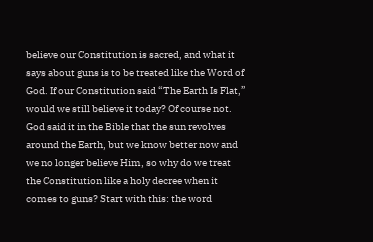believe our Constitution is sacred, and what it says about guns is to be treated like the Word of God. If our Constitution said “The Earth Is Flat,” would we still believe it today? Of course not. God said it in the Bible that the sun revolves around the Earth, but we know better now and we no longer believe Him, so why do we treat the Constitution like a holy decree when it comes to guns? Start with this: the word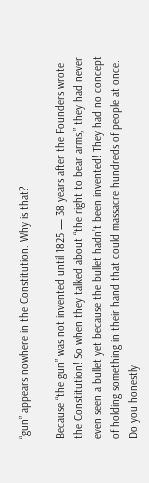“gun” appears nowhere in the Constitution. Why is that?

Because “the gun” was not invented until 1825 — 38 years after the Founders wrote the Constitution! So when they talked about “the right to bear arms,” they had never even seen a bullet yet because the bullet hadn’t been invented! They had no concept of holding something in their hand that could massacre hundreds of people at once. Do you honestly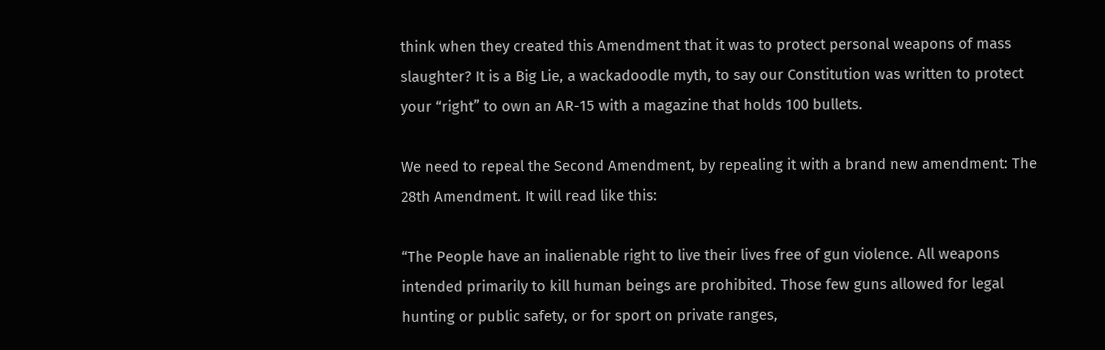think when they created this Amendment that it was to protect personal weapons of mass slaughter? It is a Big Lie, a wackadoodle myth, to say our Constitution was written to protect your “right” to own an AR-15 with a magazine that holds 100 bullets.

We need to repeal the Second Amendment, by repealing it with a brand new amendment: The 28th Amendment. It will read like this:

“The People have an inalienable right to live their lives free of gun violence. All weapons intended primarily to kill human beings are prohibited. Those few guns allowed for legal hunting or public safety, or for sport on private ranges,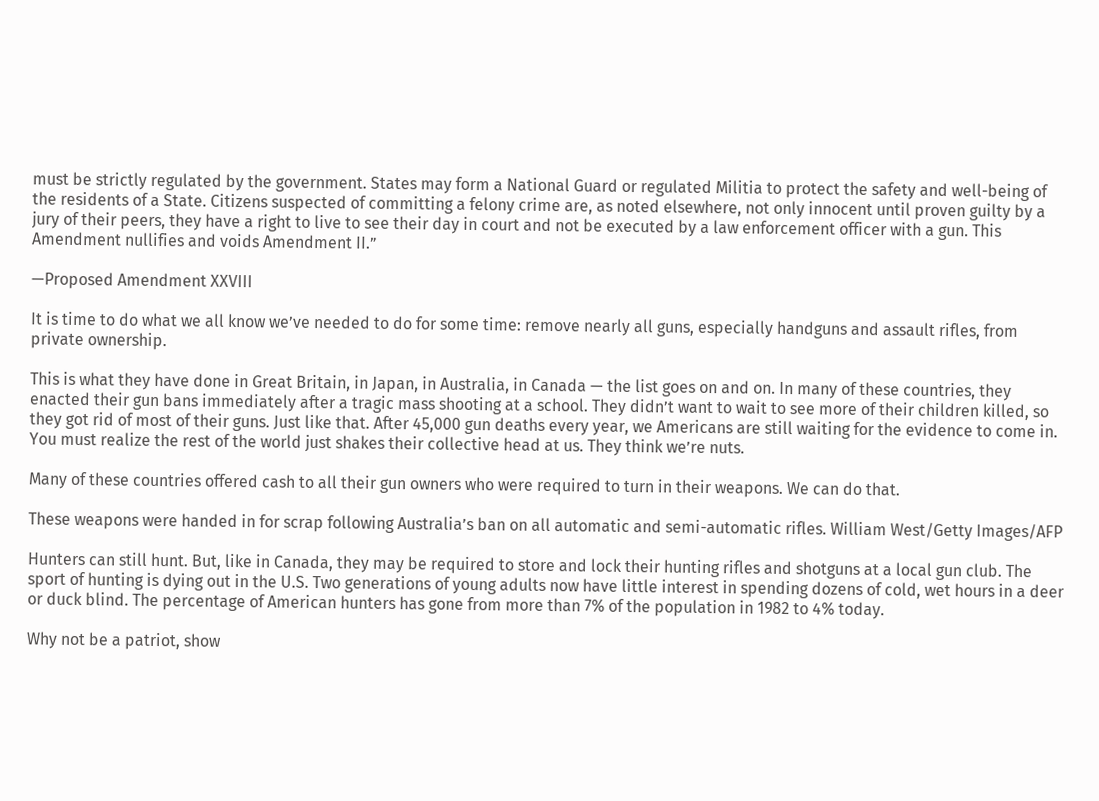must be strictly regulated by the government. States may form a National Guard or regulated Militia to protect the safety and well-being of the residents of a State. Citizens suspected of committing a felony crime are, as noted elsewhere, not only innocent until proven guilty by a jury of their peers, they have a right to live to see their day in court and not be executed by a law enforcement officer with a gun. This Amendment nullifies and voids Amendment II.”

—Proposed Amendment XXVIII

It is time to do what we all know we’ve needed to do for some time: remove nearly all guns, especially handguns and assault rifles, from private ownership.

This is what they have done in Great Britain, in Japan, in Australia, in Canada — the list goes on and on. In many of these countries, they enacted their gun bans immediately after a tragic mass shooting at a school. They didn’t want to wait to see more of their children killed, so they got rid of most of their guns. Just like that. After 45,000 gun deaths every year, we Americans are still waiting for the evidence to come in. You must realize the rest of the world just shakes their collective head at us. They think we’re nuts.

Many of these countries offered cash to all their gun owners who were required to turn in their weapons. We can do that.

These weapons were handed in for scrap following Australia’s ban on all automatic and semi-automatic rifles. William West/Getty Images/AFP

Hunters can still hunt. But, like in Canada, they may be required to store and lock their hunting rifles and shotguns at a local gun club. The sport of hunting is dying out in the U.S. Two generations of young adults now have little interest in spending dozens of cold, wet hours in a deer or duck blind. The percentage of American hunters has gone from more than 7% of the population in 1982 to 4% today.

Why not be a patriot, show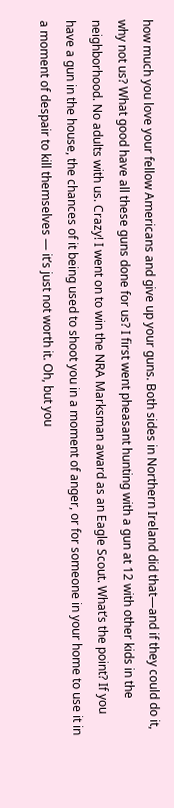how much you love your fellow Americans and give up your guns. Both sides in Northern Ireland did that—and if they could do it, why not us? What good have all these guns done for us? I first went pheasant hunting with a gun at 12 with other kids in the neighborhood. No adults with us. Crazy! I went on to win the NRA Marksman award as an Eagle Scout. What’s the point? If you have a gun in the house, the chances of it being used to shoot you in a moment of anger, or for someone in your home to use it in a moment of despair to kill themselves — it’s just not worth it. Oh, but you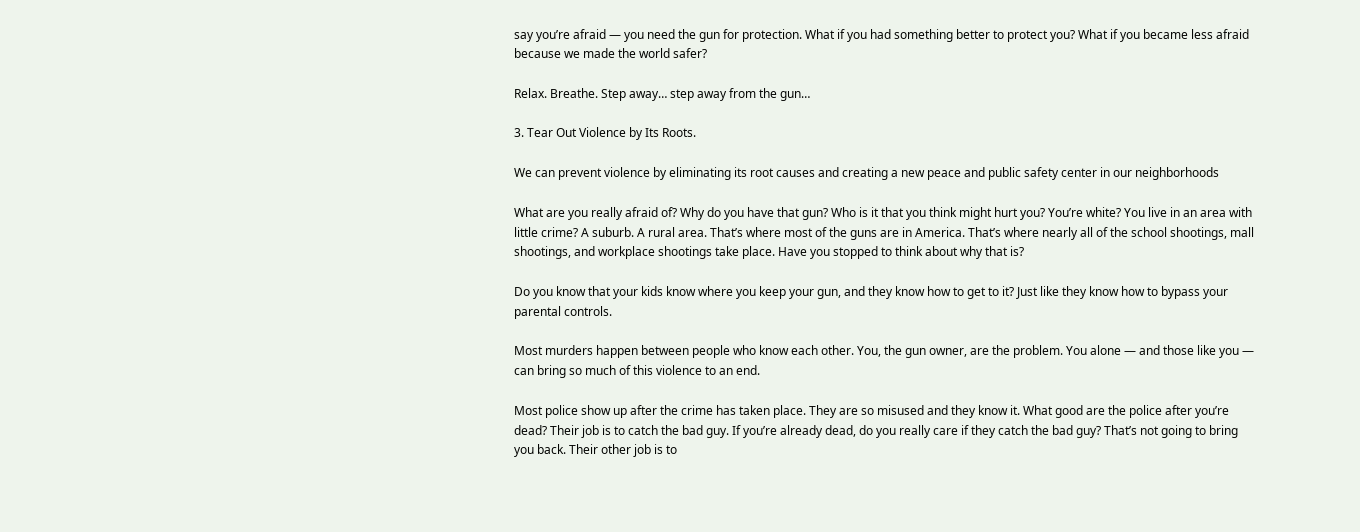say you’re afraid — you need the gun for protection. What if you had something better to protect you? What if you became less afraid because we made the world safer?

Relax. Breathe. Step away… step away from the gun…

3. Tear Out Violence by Its Roots.

We can prevent violence by eliminating its root causes and creating a new peace and public safety center in our neighborhoods

What are you really afraid of? Why do you have that gun? Who is it that you think might hurt you? You’re white? You live in an area with little crime? A suburb. A rural area. That’s where most of the guns are in America. That’s where nearly all of the school shootings, mall shootings, and workplace shootings take place. Have you stopped to think about why that is?

Do you know that your kids know where you keep your gun, and they know how to get to it? Just like they know how to bypass your parental controls.

Most murders happen between people who know each other. You, the gun owner, are the problem. You alone — and those like you — can bring so much of this violence to an end.

Most police show up after the crime has taken place. They are so misused and they know it. What good are the police after you’re dead? Their job is to catch the bad guy. If you’re already dead, do you really care if they catch the bad guy? That’s not going to bring you back. Their other job is to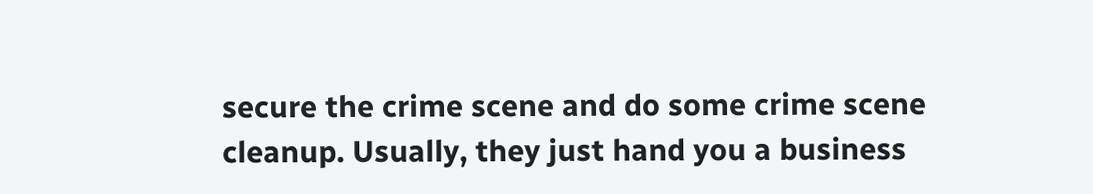secure the crime scene and do some crime scene cleanup. Usually, they just hand you a business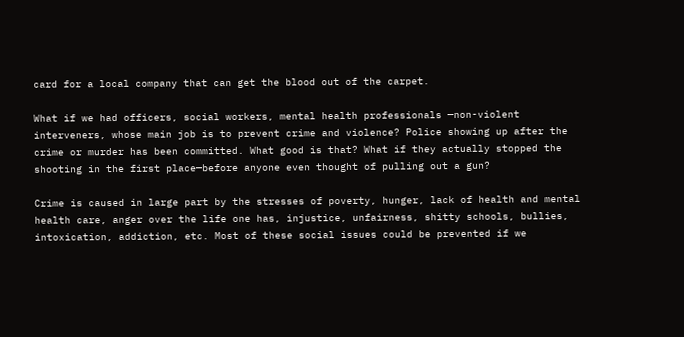card for a local company that can get the blood out of the carpet.

What if we had officers, social workers, mental health professionals —non-violent interveners, whose main job is to prevent crime and violence? Police showing up after the crime or murder has been committed. What good is that? What if they actually stopped the shooting in the first place—before anyone even thought of pulling out a gun?

Crime is caused in large part by the stresses of poverty, hunger, lack of health and mental health care, anger over the life one has, injustice, unfairness, shitty schools, bullies, intoxication, addiction, etc. Most of these social issues could be prevented if we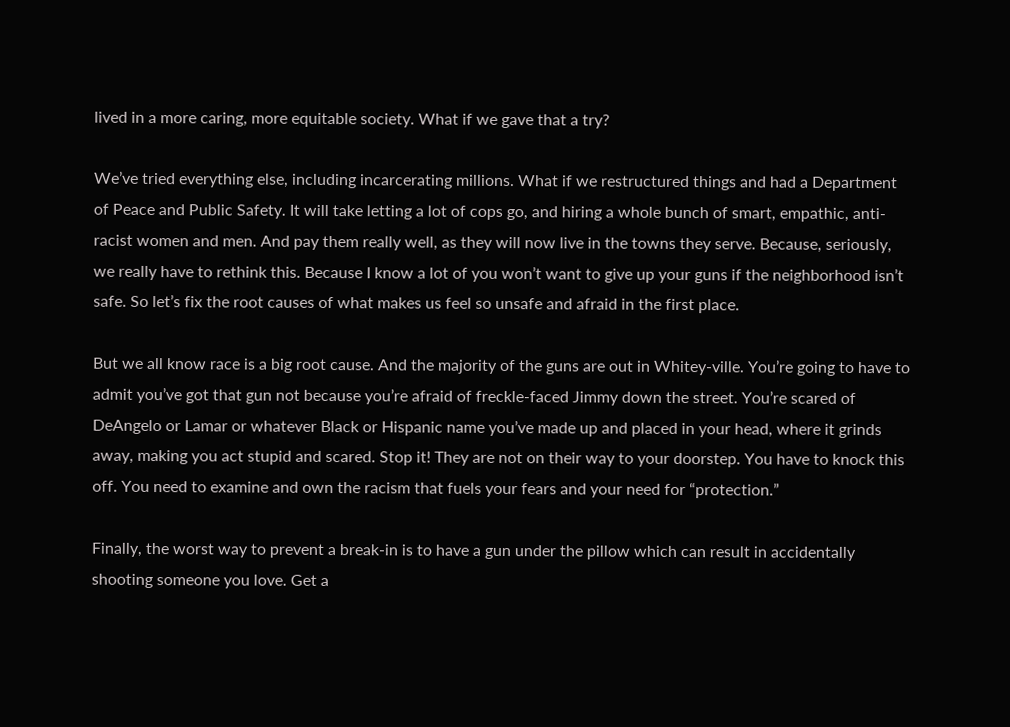lived in a more caring, more equitable society. What if we gave that a try?

We’ve tried everything else, including incarcerating millions. What if we restructured things and had a Department of Peace and Public Safety. It will take letting a lot of cops go, and hiring a whole bunch of smart, empathic, anti-racist women and men. And pay them really well, as they will now live in the towns they serve. Because, seriously, we really have to rethink this. Because I know a lot of you won’t want to give up your guns if the neighborhood isn’t safe. So let’s fix the root causes of what makes us feel so unsafe and afraid in the first place.

But we all know race is a big root cause. And the majority of the guns are out in Whitey-ville. You’re going to have to admit you’ve got that gun not because you’re afraid of freckle-faced Jimmy down the street. You’re scared of DeAngelo or Lamar or whatever Black or Hispanic name you’ve made up and placed in your head, where it grinds away, making you act stupid and scared. Stop it! They are not on their way to your doorstep. You have to knock this off. You need to examine and own the racism that fuels your fears and your need for “protection.”

Finally, the worst way to prevent a break-in is to have a gun under the pillow which can result in accidentally shooting someone you love. Get a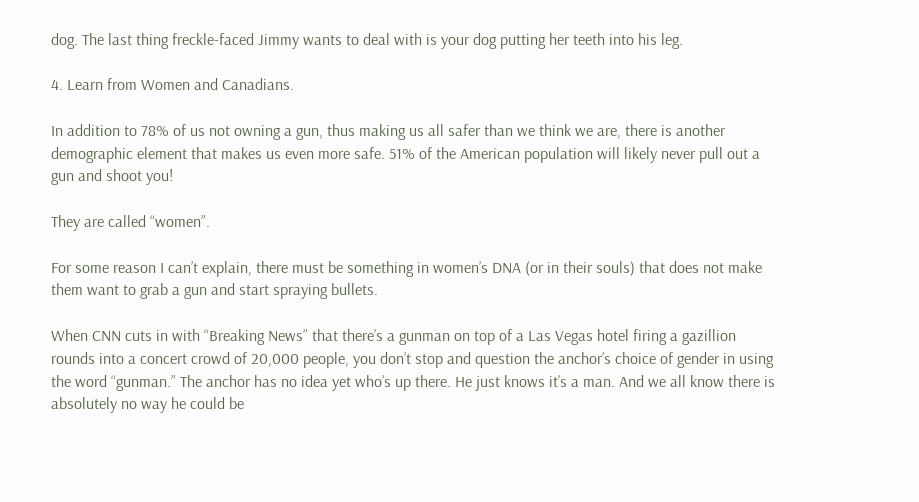dog. The last thing freckle-faced Jimmy wants to deal with is your dog putting her teeth into his leg.

4. Learn from Women and Canadians.

In addition to 78% of us not owning a gun, thus making us all safer than we think we are, there is another demographic element that makes us even more safe. 51% of the American population will likely never pull out a gun and shoot you!

They are called “women”.

For some reason I can’t explain, there must be something in women’s DNA (or in their souls) that does not make them want to grab a gun and start spraying bullets.

When CNN cuts in with “Breaking News” that there’s a gunman on top of a Las Vegas hotel firing a gazillion rounds into a concert crowd of 20,000 people, you don’t stop and question the anchor’s choice of gender in using the word “gunman.” The anchor has no idea yet who’s up there. He just knows it’s a man. And we all know there is absolutely no way he could be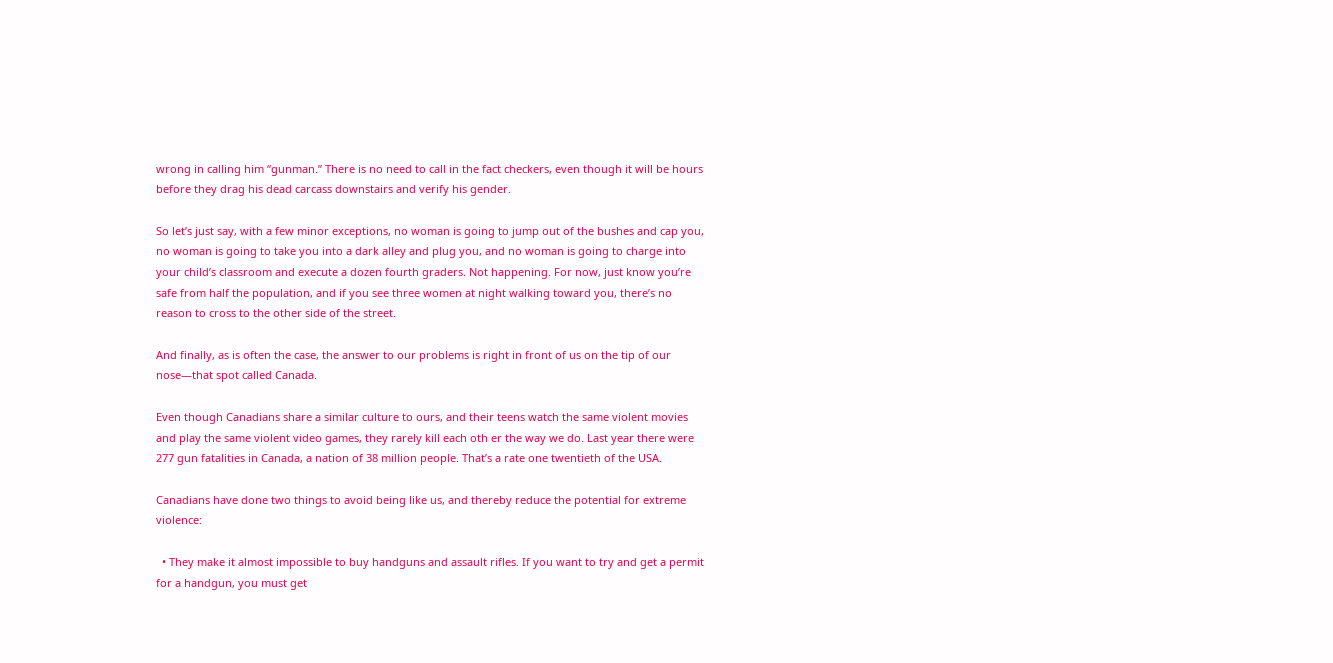wrong in calling him “gunman.” There is no need to call in the fact checkers, even though it will be hours before they drag his dead carcass downstairs and verify his gender.

So let’s just say, with a few minor exceptions, no woman is going to jump out of the bushes and cap you, no woman is going to take you into a dark alley and plug you, and no woman is going to charge into your child’s classroom and execute a dozen fourth graders. Not happening. For now, just know you’re safe from half the population, and if you see three women at night walking toward you, there’s no reason to cross to the other side of the street.

And finally, as is often the case, the answer to our problems is right in front of us on the tip of our nose—that spot called Canada.

Even though Canadians share a similar culture to ours, and their teens watch the same violent movies and play the same violent video games, they rarely kill each oth er the way we do. Last year there were 277 gun fatalities in Canada, a nation of 38 million people. That’s a rate one twentieth of the USA.

Canadians have done two things to avoid being like us, and thereby reduce the potential for extreme violence:

  • They make it almost impossible to buy handguns and assault rifles. If you want to try and get a permit for a handgun, you must get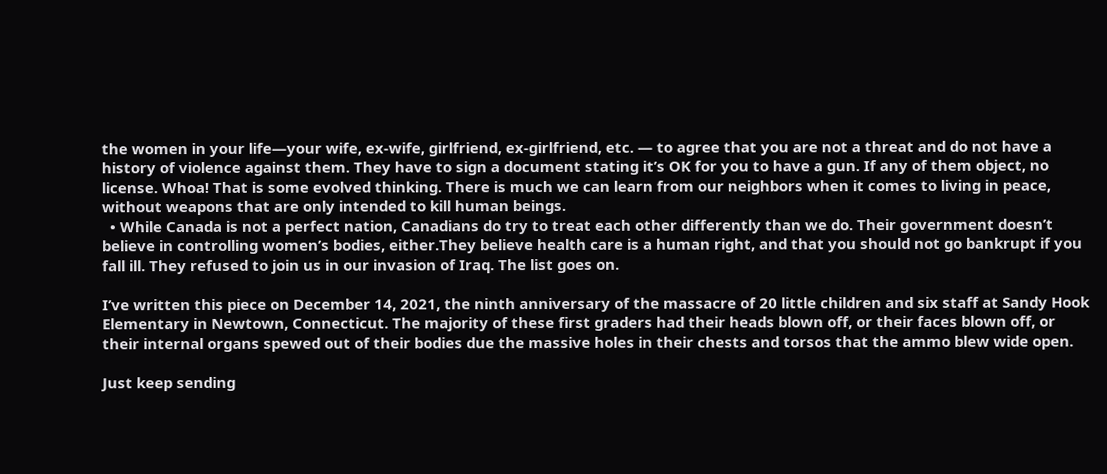the women in your life—your wife, ex-wife, girlfriend, ex-girlfriend, etc. — to agree that you are not a threat and do not have a history of violence against them. They have to sign a document stating it’s OK for you to have a gun. If any of them object, no license. Whoa! That is some evolved thinking. There is much we can learn from our neighbors when it comes to living in peace, without weapons that are only intended to kill human beings.
  • While Canada is not a perfect nation, Canadians do try to treat each other differently than we do. Their government doesn’t believe in controlling women’s bodies, either.They believe health care is a human right, and that you should not go bankrupt if you fall ill. They refused to join us in our invasion of Iraq. The list goes on.

I’ve written this piece on December 14, 2021, the ninth anniversary of the massacre of 20 little children and six staff at Sandy Hook Elementary in Newtown, Connecticut. The majority of these first graders had their heads blown off, or their faces blown off, or their internal organs spewed out of their bodies due the massive holes in their chests and torsos that the ammo blew wide open.

Just keep sending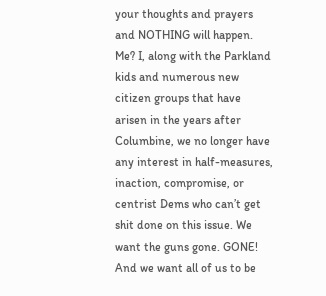your thoughts and prayers and NOTHING will happen. Me? I, along with the Parkland kids and numerous new citizen groups that have arisen in the years after Columbine, we no longer have any interest in half-measures, inaction, compromise, or centrist Dems who can’t get shit done on this issue. We want the guns gone. GONE! And we want all of us to be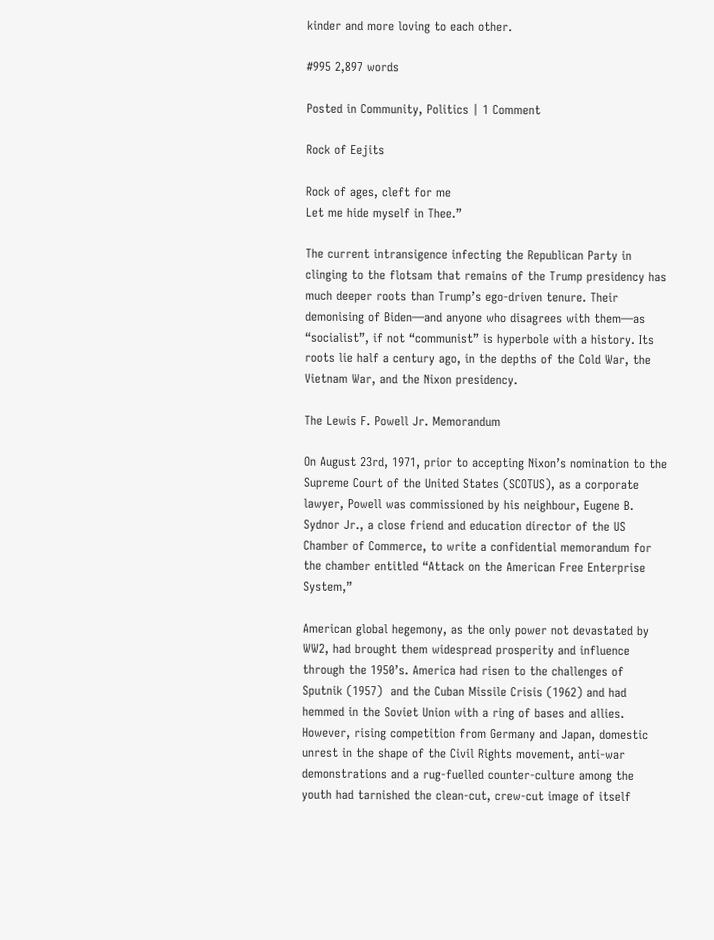kinder and more loving to each other.

#995 2,897 words

Posted in Community, Politics | 1 Comment

Rock of Eejits

Rock of ages, cleft for me
Let me hide myself in Thee.”

The current intransigence infecting the Republican Party in clinging to the flotsam that remains of the Trump presidency has much deeper roots than Trump’s ego-driven tenure. Their demonising of Biden—and anyone who disagrees with them—as “socialist”, if not “communist” is hyperbole with a history. Its roots lie half a century ago, in the depths of the Cold War, the Vietnam War, and the Nixon presidency.

The Lewis F. Powell Jr. Memorandum

On August 23rd, 1971, prior to accepting Nixon’s nomination to the Supreme Court of the United States (SCOTUS), as a corporate lawyer, Powell was commissioned by his neighbour, Eugene B. Sydnor Jr., a close friend and education director of the US Chamber of Commerce, to write a confidential memorandum for the chamber entitled “Attack on the American Free Enterprise System,”

American global hegemony, as the only power not devastated by WW2, had brought them widespread prosperity and influence through the 1950’s. America had risen to the challenges of Sputnik (1957)  and the Cuban Missile Crisis (1962) and had hemmed in the Soviet Union with a ring of bases and allies. However, rising competition from Germany and Japan, domestic unrest in the shape of the Civil Rights movement, anti-war demonstrations and a rug-fuelled counter-culture among the youth had tarnished the clean-cut, crew-cut image of itself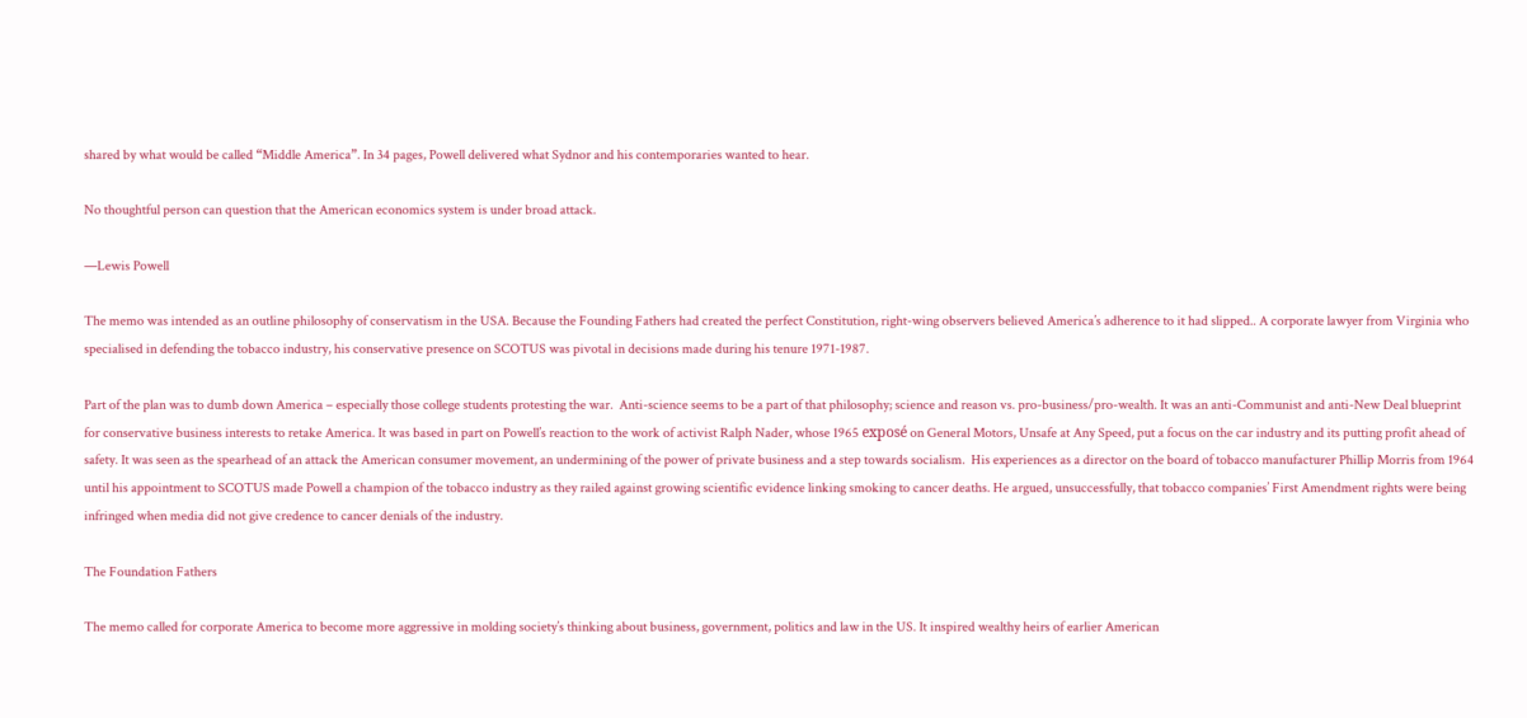shared by what would be called “Middle America”. In 34 pages, Powell delivered what Sydnor and his contemporaries wanted to hear.

No thoughtful person can question that the American economics system is under broad attack.

—Lewis Powell

The memo was intended as an outline philosophy of conservatism in the USA. Because the Founding Fathers had created the perfect Constitution, right-wing observers believed America’s adherence to it had slipped.. A corporate lawyer from Virginia who specialised in defending the tobacco industry, his conservative presence on SCOTUS was pivotal in decisions made during his tenure 1971-1987.

Part of the plan was to dumb down America – especially those college students protesting the war.  Anti-science seems to be a part of that philosophy; science and reason vs. pro-business/pro-wealth. It was an anti-Communist and anti-New Deal blueprint for conservative business interests to retake America. It was based in part on Powell’s reaction to the work of activist Ralph Nader, whose 1965 exposé on General Motors, Unsafe at Any Speed, put a focus on the car industry and its putting profit ahead of safety. It was seen as the spearhead of an attack the American consumer movement, an undermining of the power of private business and a step towards socialism.  His experiences as a director on the board of tobacco manufacturer Phillip Morris from 1964 until his appointment to SCOTUS made Powell a champion of the tobacco industry as they railed against growing scientific evidence linking smoking to cancer deaths. He argued, unsuccessfully, that tobacco companies’ First Amendment rights were being infringed when media did not give credence to cancer denials of the industry.

The Foundation Fathers

The memo called for corporate America to become more aggressive in molding society’s thinking about business, government, politics and law in the US. It inspired wealthy heirs of earlier American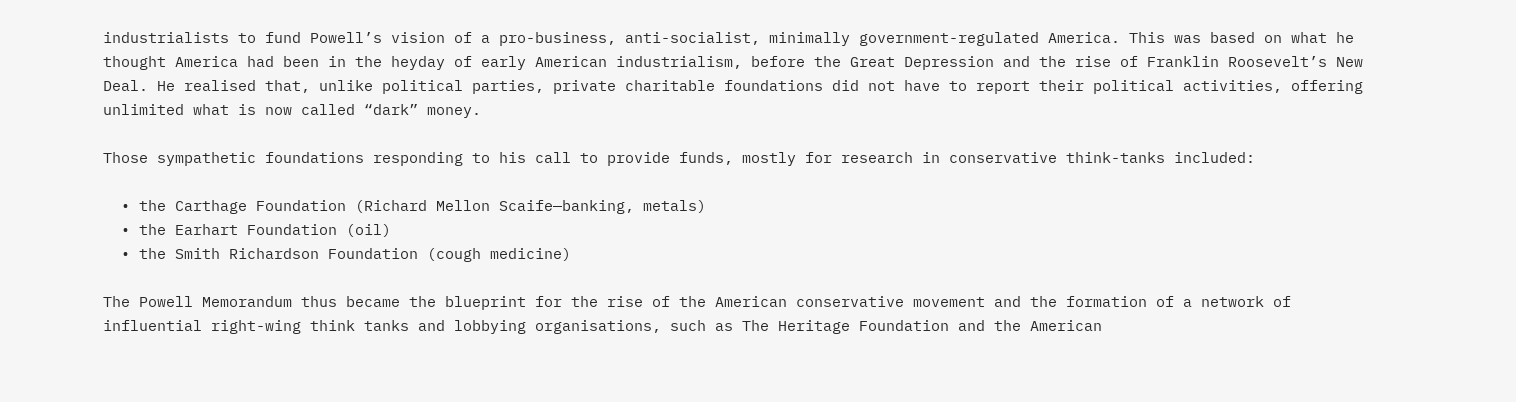industrialists to fund Powell’s vision of a pro-business, anti-socialist, minimally government-regulated America. This was based on what he thought America had been in the heyday of early American industrialism, before the Great Depression and the rise of Franklin Roosevelt’s New Deal. He realised that, unlike political parties, private charitable foundations did not have to report their political activities, offering unlimited what is now called “dark” money.

Those sympathetic foundations responding to his call to provide funds, mostly for research in conservative think-tanks included:

  • the Carthage Foundation (Richard Mellon Scaife—banking, metals)
  • the Earhart Foundation (oil)
  • the Smith Richardson Foundation (cough medicine)

The Powell Memorandum thus became the blueprint for the rise of the American conservative movement and the formation of a network of influential right-wing think tanks and lobbying organisations, such as The Heritage Foundation and the American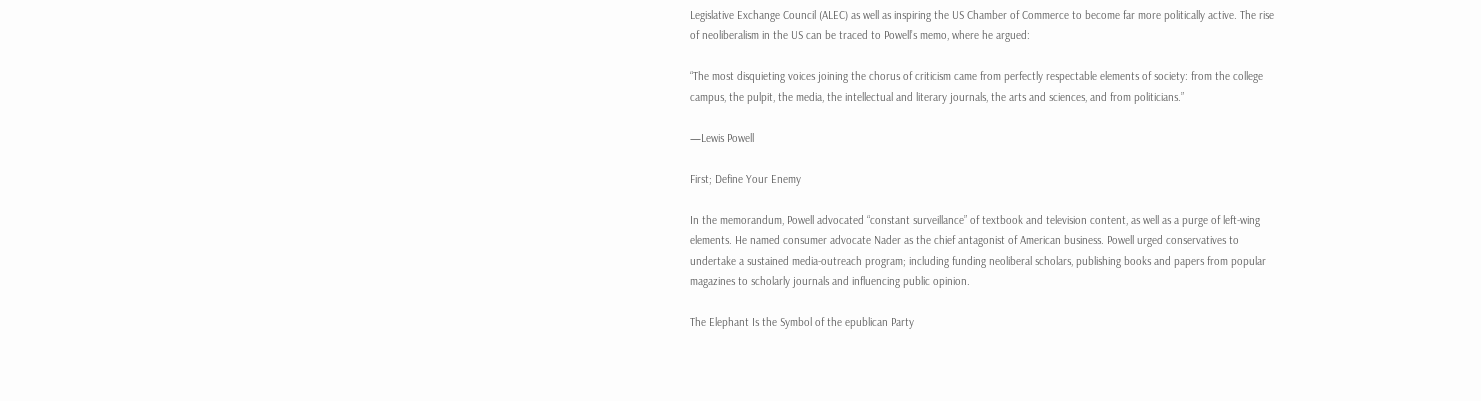Legislative Exchange Council (ALEC) as well as inspiring the US Chamber of Commerce to become far more politically active. The rise of neoliberalism in the US can be traced to Powell’s memo, where he argued:

“The most disquieting voices joining the chorus of criticism came from perfectly respectable elements of society: from the college campus, the pulpit, the media, the intellectual and literary journals, the arts and sciences, and from politicians.”

—Lewis Powell

First; Define Your Enemy

In the memorandum, Powell advocated “constant surveillance” of textbook and television content, as well as a purge of left-wing elements. He named consumer advocate Nader as the chief antagonist of American business. Powell urged conservatives to undertake a sustained media-outreach program; including funding neoliberal scholars, publishing books and papers from popular magazines to scholarly journals and influencing public opinion.

The Elephant Is the Symbol of the epublican Party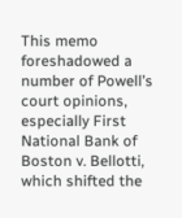This memo foreshadowed a number of Powell’s court opinions, especially First National Bank of Boston v. Bellotti, which shifted the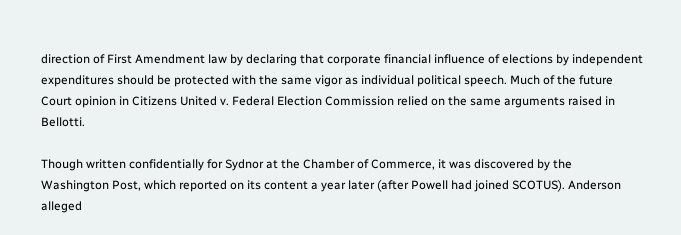direction of First Amendment law by declaring that corporate financial influence of elections by independent expenditures should be protected with the same vigor as individual political speech. Much of the future Court opinion in Citizens United v. Federal Election Commission relied on the same arguments raised in Bellotti.

Though written confidentially for Sydnor at the Chamber of Commerce, it was discovered by the  Washington Post, which reported on its content a year later (after Powell had joined SCOTUS). Anderson alleged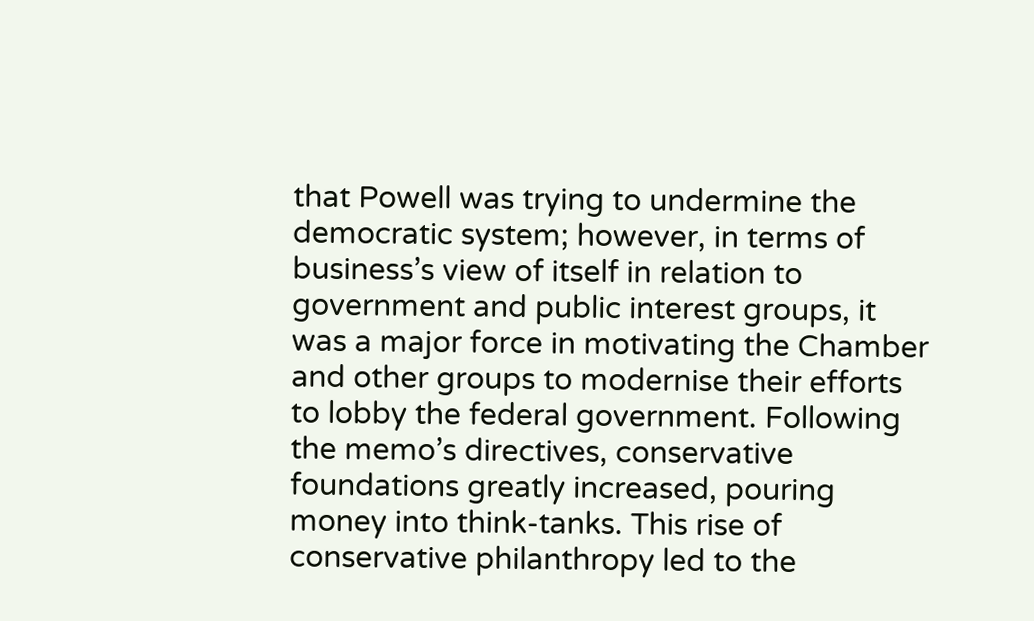that Powell was trying to undermine the democratic system; however, in terms of business’s view of itself in relation to government and public interest groups, it was a major force in motivating the Chamber and other groups to modernise their efforts to lobby the federal government. Following the memo’s directives, conservative foundations greatly increased, pouring money into think-tanks. This rise of conservative philanthropy led to the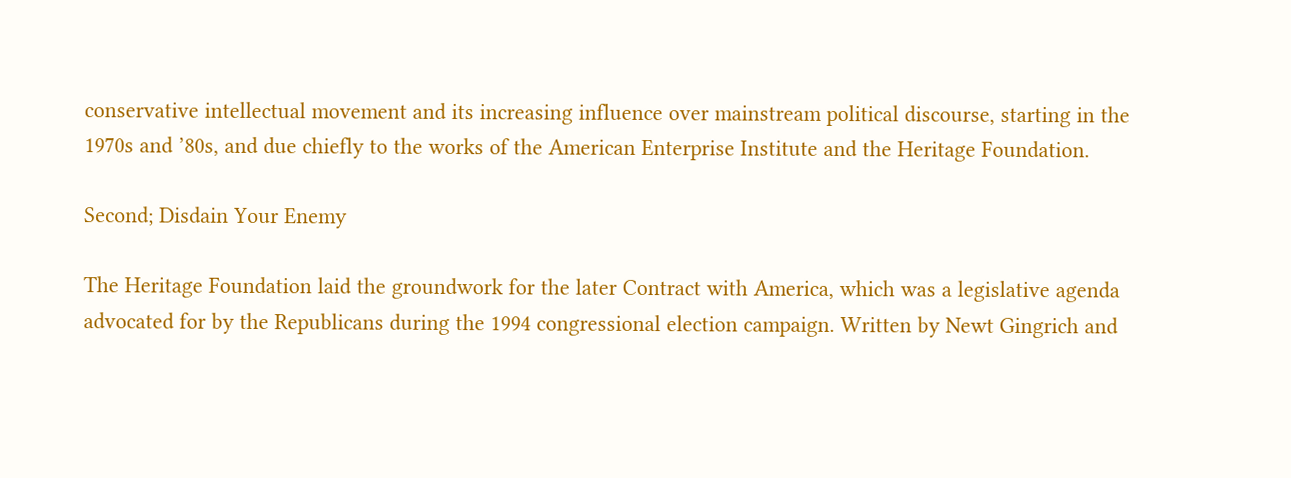conservative intellectual movement and its increasing influence over mainstream political discourse, starting in the 1970s and ’80s, and due chiefly to the works of the American Enterprise Institute and the Heritage Foundation.

Second; Disdain Your Enemy

The Heritage Foundation laid the groundwork for the later Contract with America, which was a legislative agenda advocated for by the Republicans during the 1994 congressional election campaign. Written by Newt Gingrich and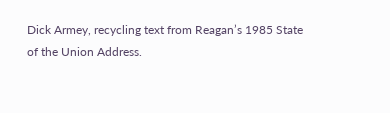Dick Armey, recycling text from Reagan’s 1985 State of the Union Address.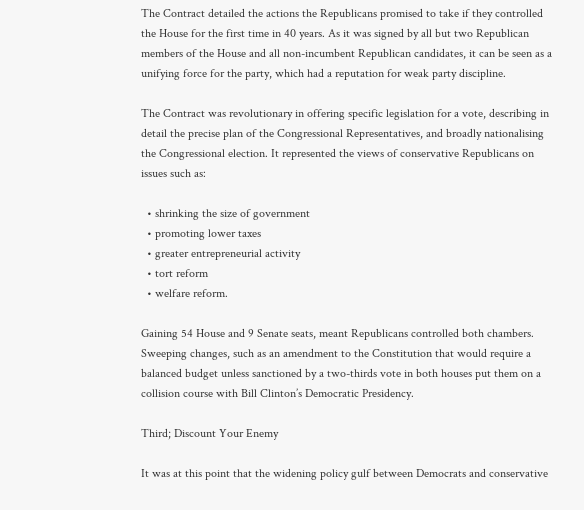The Contract detailed the actions the Republicans promised to take if they controlled the House for the first time in 40 years. As it was signed by all but two Republican members of the House and all non-incumbent Republican candidates, it can be seen as a unifying force for the party, which had a reputation for weak party discipline.

The Contract was revolutionary in offering specific legislation for a vote, describing in detail the precise plan of the Congressional Representatives, and broadly nationalising the Congressional election. It represented the views of conservative Republicans on issues such as:

  • shrinking the size of government
  • promoting lower taxes
  • greater entrepreneurial activity
  • tort reform
  • welfare reform.

Gaining 54 House and 9 Senate seats, meant Republicans controlled both chambers. Sweeping changes, such as an amendment to the Constitution that would require a balanced budget unless sanctioned by a two-thirds vote in both houses put them on a collision course with Bill Clinton’s Democratic Presidency.

Third; Discount Your Enemy

It was at this point that the widening policy gulf between Democrats and conservative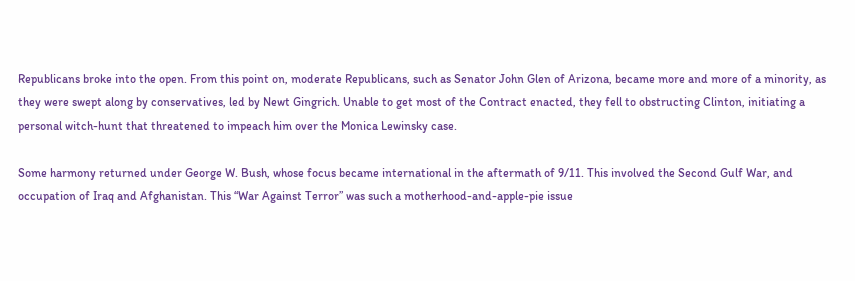Republicans broke into the open. From this point on, moderate Republicans, such as Senator John Glen of Arizona, became more and more of a minority, as they were swept along by conservatives, led by Newt Gingrich. Unable to get most of the Contract enacted, they fell to obstructing Clinton, initiating a personal witch-hunt that threatened to impeach him over the Monica Lewinsky case.

Some harmony returned under George W. Bush, whose focus became international in the aftermath of 9/11. This involved the Second Gulf War, and occupation of Iraq and Afghanistan. This “War Against Terror” was such a motherhood-and-apple-pie issue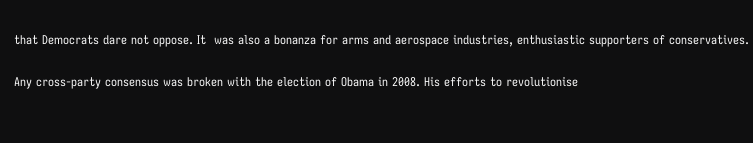that Democrats dare not oppose. It  was also a bonanza for arms and aerospace industries, enthusiastic supporters of conservatives.

Any cross-party consensus was broken with the election of Obama in 2008. His efforts to revolutionise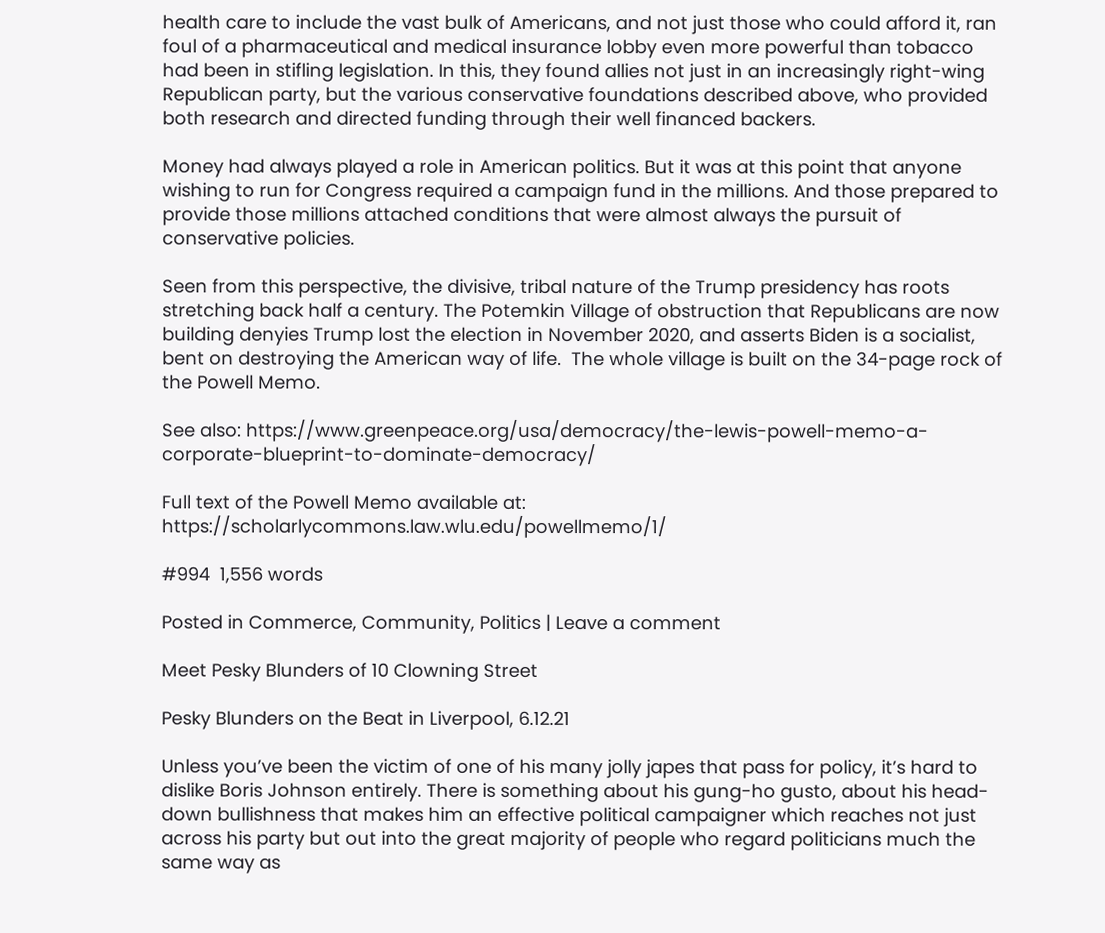health care to include the vast bulk of Americans, and not just those who could afford it, ran foul of a pharmaceutical and medical insurance lobby even more powerful than tobacco had been in stifling legislation. In this, they found allies not just in an increasingly right-wing Republican party, but the various conservative foundations described above, who provided both research and directed funding through their well financed backers.

Money had always played a role in American politics. But it was at this point that anyone wishing to run for Congress required a campaign fund in the millions. And those prepared to provide those millions attached conditions that were almost always the pursuit of conservative policies.

Seen from this perspective, the divisive, tribal nature of the Trump presidency has roots stretching back half a century. The Potemkin Village of obstruction that Republicans are now building denyies Trump lost the election in November 2020, and asserts Biden is a socialist, bent on destroying the American way of life.  The whole village is built on the 34-page rock of the Powell Memo.

See also: https://www.greenpeace.org/usa/democracy/the-lewis-powell-memo-a-corporate-blueprint-to-dominate-democracy/

Full text of the Powell Memo available at: https://scholarlycommons.law.wlu.edu/powellmemo/1/

#994  1,556 words

Posted in Commerce, Community, Politics | Leave a comment

Meet Pesky Blunders of 10 Clowning Street

Pesky Blunders on the Beat in Liverpool, 6.12.21

Unless you’ve been the victim of one of his many jolly japes that pass for policy, it’s hard to dislike Boris Johnson entirely. There is something about his gung-ho gusto, about his head-down bullishness that makes him an effective political campaigner which reaches not just across his party but out into the great majority of people who regard politicians much the same way as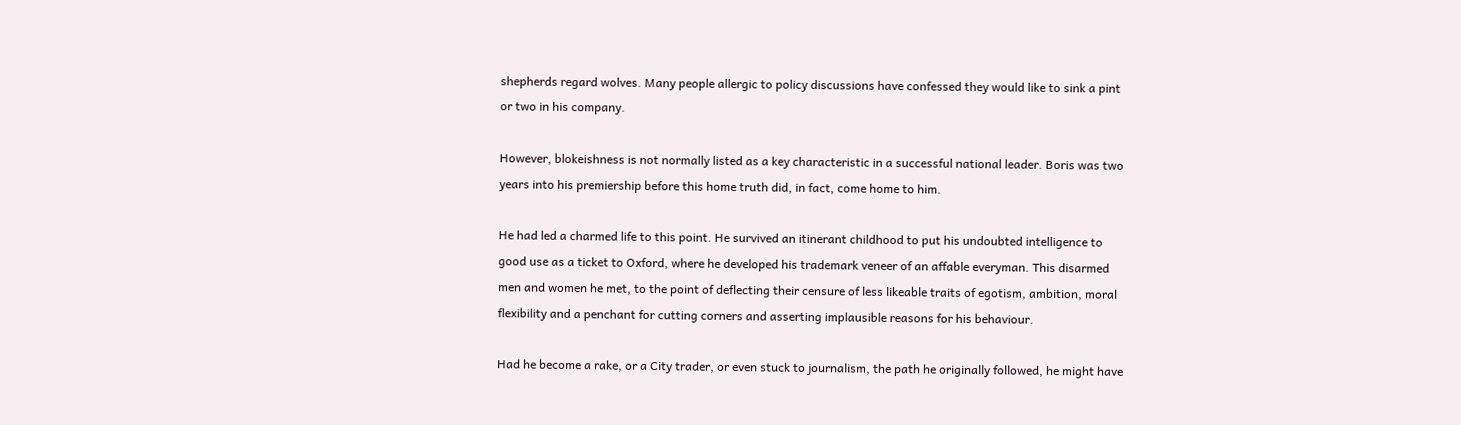shepherds regard wolves. Many people allergic to policy discussions have confessed they would like to sink a pint or two in his company.

However, blokeishness is not normally listed as a key characteristic in a successful national leader. Boris was two years into his premiership before this home truth did, in fact, come home to him.

He had led a charmed life to this point. He survived an itinerant childhood to put his undoubted intelligence to good use as a ticket to Oxford, where he developed his trademark veneer of an affable everyman. This disarmed men and women he met, to the point of deflecting their censure of less likeable traits of egotism, ambition, moral flexibility and a penchant for cutting corners and asserting implausible reasons for his behaviour.

Had he become a rake, or a City trader, or even stuck to journalism, the path he originally followed, he might have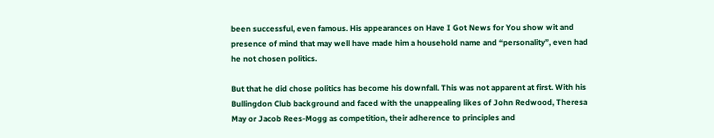been successful, even famous. His appearances on Have I Got News for You show wit and presence of mind that may well have made him a household name and “personality”, even had he not chosen politics.

But that he did chose politics has become his downfall. This was not apparent at first. With his Bullingdon Club background and faced with the unappealing likes of John Redwood, Theresa May or Jacob Rees-Mogg as competition, their adherence to principles and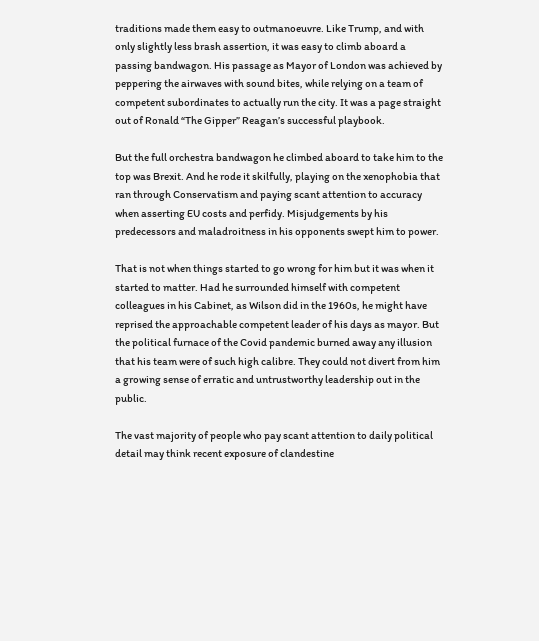traditions made them easy to outmanoeuvre. Like Trump, and with only slightly less brash assertion, it was easy to climb aboard a passing bandwagon. His passage as Mayor of London was achieved by peppering the airwaves with sound bites, while relying on a team of competent subordinates to actually run the city. It was a page straight out of Ronald “The Gipper” Reagan’s successful playbook.

But the full orchestra bandwagon he climbed aboard to take him to the top was Brexit. And he rode it skilfully, playing on the xenophobia that ran through Conservatism and paying scant attention to accuracy when asserting EU costs and perfidy. Misjudgements by his predecessors and maladroitness in his opponents swept him to power.

That is not when things started to go wrong for him but it was when it started to matter. Had he surrounded himself with competent colleagues in his Cabinet, as Wilson did in the 1960s, he might have reprised the approachable competent leader of his days as mayor. But the political furnace of the Covid pandemic burned away any illusion that his team were of such high calibre. They could not divert from him a growing sense of erratic and untrustworthy leadership out in the public.

The vast majority of people who pay scant attention to daily political detail may think recent exposure of clandestine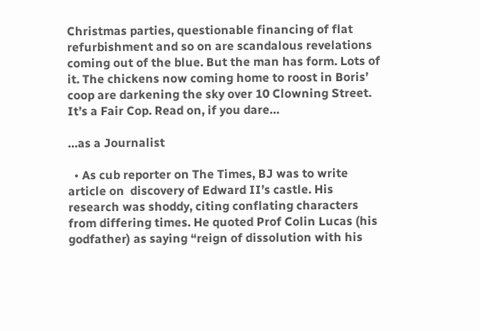Christmas parties, questionable financing of flat refurbishment and so on are scandalous revelations coming out of the blue. But the man has form. Lots of it. The chickens now coming home to roost in Boris’ coop are darkening the sky over 10 Clowning Street. It’s a Fair Cop. Read on, if you dare…

…as a Journalist

  • As cub reporter on The Times, BJ was to write article on  discovery of Edward II’s castle. His research was shoddy, citing conflating characters from differing times. He quoted Prof Colin Lucas (his godfather) as saying “reign of dissolution with his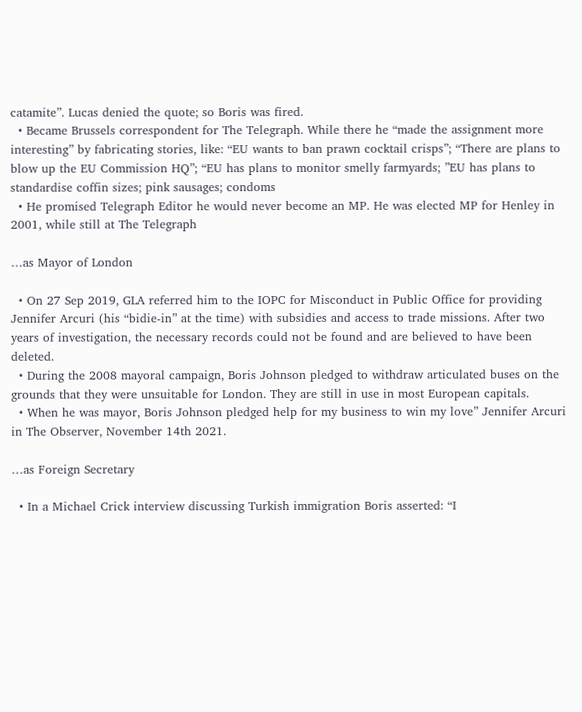catamite”. Lucas denied the quote; so Boris was fired.
  • Became Brussels correspondent for The Telegraph. While there he “made the assignment more interesting” by fabricating stories, like: “EU wants to ban prawn cocktail crisps”; “There are plans to blow up the EU Commission HQ”; “EU has plans to monitor smelly farmyards; ”EU has plans to standardise coffin sizes; pink sausages; condoms
  • He promised Telegraph Editor he would never become an MP. He was elected MP for Henley in 2001, while still at The Telegraph

…as Mayor of London

  • On 27 Sep 2019, GLA referred him to the IOPC for Misconduct in Public Office for providing Jennifer Arcuri (his “bidie-in” at the time) with subsidies and access to trade missions. After two years of investigation, the necessary records could not be found and are believed to have been deleted.
  • During the 2008 mayoral campaign, Boris Johnson pledged to withdraw articulated buses on the grounds that they were unsuitable for London. They are still in use in most European capitals.
  • When he was mayor, Boris Johnson pledged help for my business to win my love” Jennifer Arcuri in The Observer, November 14th 2021.

…as Foreign Secretary

  • In a Michael Crick interview discussing Turkish immigration Boris asserted: “I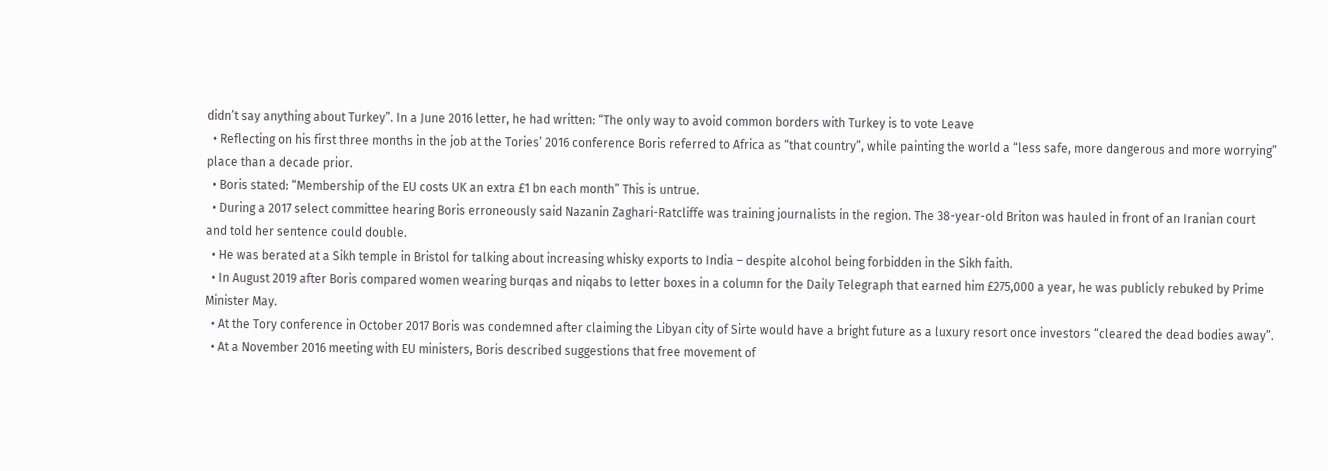didn’t say anything about Turkey”. In a June 2016 letter, he had written: “The only way to avoid common borders with Turkey is to vote Leave
  • Reflecting on his first three months in the job at the Tories’ 2016 conference Boris referred to Africa as “that country”, while painting the world a “less safe, more dangerous and more worrying” place than a decade prior.
  • Boris stated: “Membership of the EU costs UK an extra £1 bn each month” This is untrue.
  • During a 2017 select committee hearing Boris erroneously said Nazanin Zaghari-Ratcliffe was training journalists in the region. The 38-year-old Briton was hauled in front of an Iranian court and told her sentence could double.
  • He was berated at a Sikh temple in Bristol for talking about increasing whisky exports to India – despite alcohol being forbidden in the Sikh faith.
  • In August 2019 after Boris compared women wearing burqas and niqabs to letter boxes in a column for the Daily Telegraph that earned him £275,000 a year, he was publicly rebuked by Prime Minister May.
  • At the Tory conference in October 2017 Boris was condemned after claiming the Libyan city of Sirte would have a bright future as a luxury resort once investors “cleared the dead bodies away”.
  • At a November 2016 meeting with EU ministers, Boris described suggestions that free movement of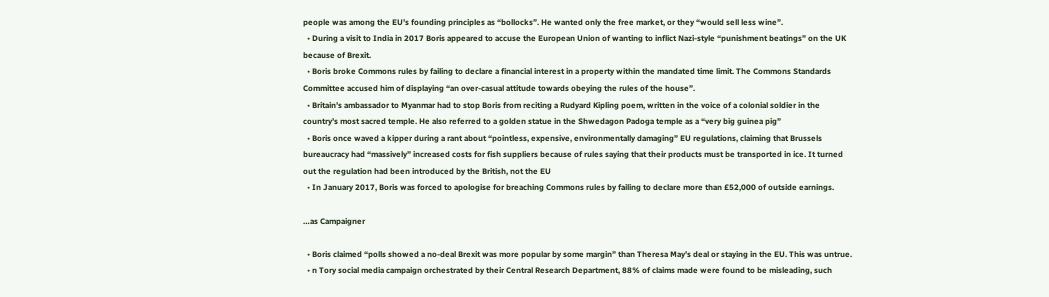people was among the EU’s founding principles as “bollocks”. He wanted only the free market, or they “would sell less wine”.
  • During a visit to India in 2017 Boris appeared to accuse the European Union of wanting to inflict Nazi-style “punishment beatings” on the UK because of Brexit.
  • Boris broke Commons rules by failing to declare a financial interest in a property within the mandated time limit. The Commons Standards Committee accused him of displaying “an over-casual attitude towards obeying the rules of the house”.
  • Britain’s ambassador to Myanmar had to stop Boris from reciting a Rudyard Kipling poem, written in the voice of a colonial soldier in the country’s most sacred temple. He also referred to a golden statue in the Shwedagon Padoga temple as a “very big guinea pig”
  • Boris once waved a kipper during a rant about “pointless, expensive, environmentally damaging” EU regulations, claiming that Brussels bureaucracy had “massively” increased costs for fish suppliers because of rules saying that their products must be transported in ice. It turned out the regulation had been introduced by the British, not the EU
  • In January 2017, Boris was forced to apologise for breaching Commons rules by failing to declare more than £52,000 of outside earnings.

…as Campaigner

  • Boris claimed “polls showed a no-deal Brexit was more popular by some margin” than Theresa May’s deal or staying in the EU. This was untrue.
  • n Tory social media campaign orchestrated by their Central Research Department, 88% of claims made were found to be misleading, such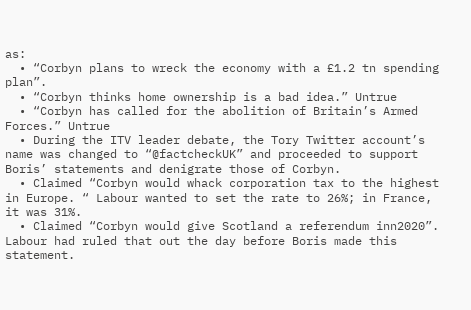as:
  • “Corbyn plans to wreck the economy with a £1.2 tn spending plan”.
  • “Corbyn thinks home ownership is a bad idea.” Untrue
  • “Corbyn has called for the abolition of Britain’s Armed Forces.” Untrue
  • During the ITV leader debate, the Tory Twitter account’s name was changed to “@factcheckUK” and proceeded to support Boris’ statements and denigrate those of Corbyn.
  • Claimed “Corbyn would whack corporation tax to the highest in Europe. “ Labour wanted to set the rate to 26%; in France, it was 31%.
  • Claimed “Corbyn would give Scotland a referendum inn2020”. Labour had ruled that out the day before Boris made this statement.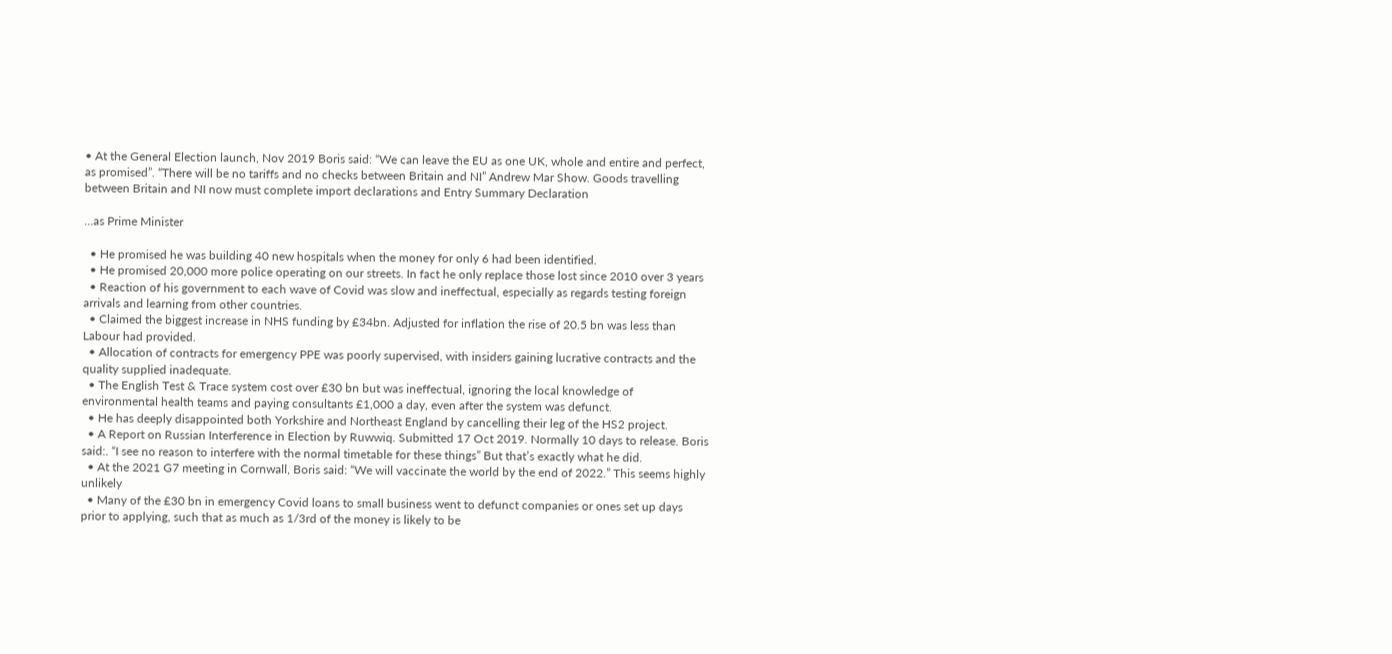• At the General Election launch, Nov 2019 Boris said: “We can leave the EU as one UK, whole and entire and perfect, as promised”. “There will be no tariffs and no checks between Britain and NI” Andrew Mar Show. Goods travelling between Britain and NI now must complete import declarations and Entry Summary Declaration

…as Prime Minister

  • He promised he was building 40 new hospitals when the money for only 6 had been identified.
  • He promised 20,000 more police operating on our streets. In fact he only replace those lost since 2010 over 3 years
  • Reaction of his government to each wave of Covid was slow and ineffectual, especially as regards testing foreign arrivals and learning from other countries.
  • Claimed the biggest increase in NHS funding by £34bn. Adjusted for inflation the rise of 20.5 bn was less than Labour had provided.
  • Allocation of contracts for emergency PPE was poorly supervised, with insiders gaining lucrative contracts and the quality supplied inadequate.
  • The English Test & Trace system cost over £30 bn but was ineffectual, ignoring the local knowledge of environmental health teams and paying consultants £1,000 a day, even after the system was defunct.
  • He has deeply disappointed both Yorkshire and Northeast England by cancelling their leg of the HS2 project.
  • A Report on Russian Interference in Election by Ruwwiq. Submitted 17 Oct 2019. Normally 10 days to release. Boris said:. “I see no reason to interfere with the normal timetable for these things” But that’s exactly what he did.
  • At the 2021 G7 meeting in Cornwall, Boris said: “We will vaccinate the world by the end of 2022.” This seems highly unlikely
  • Many of the £30 bn in emergency Covid loans to small business went to defunct companies or ones set up days prior to applying, such that as much as 1/3rd of the money is likely to be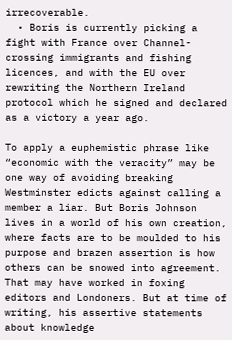irrecoverable.
  • Boris is currently picking a fight with France over Channel-crossing immigrants and fishing licences, and with the EU over rewriting the Northern Ireland protocol which he signed and declared as a victory a year ago.

To apply a euphemistic phrase like “economic with the veracity” may be one way of avoiding breaking Westminster edicts against calling a member a liar. But Boris Johnson lives in a world of his own creation, where facts are to be moulded to his purpose and brazen assertion is how others can be snowed into agreement. That may have worked in foxing editors and Londoners. But at time of writing, his assertive statements about knowledge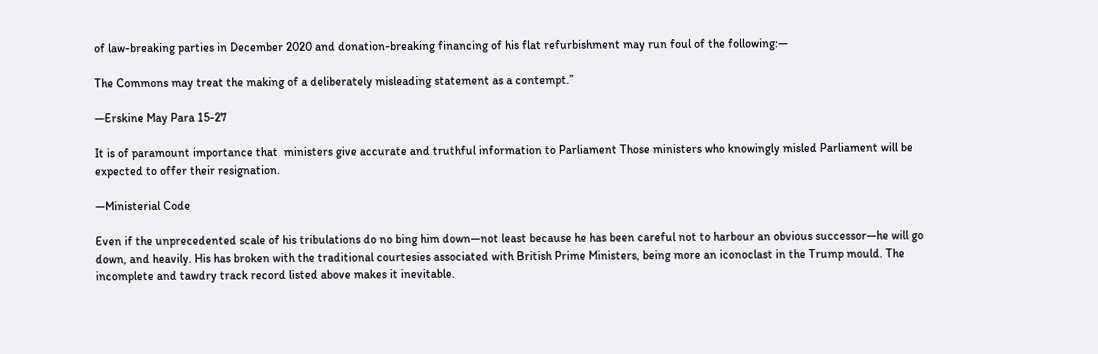of law-breaking parties in December 2020 and donation-breaking financing of his flat refurbishment may run foul of the following:—

The Commons may treat the making of a deliberately misleading statement as a contempt.”

—Erskine May Para 15-27

It is of paramount importance that  ministers give accurate and truthful information to Parliament Those ministers who knowingly misled Parliament will be expected to offer their resignation.

—Ministerial Code

Even if the unprecedented scale of his tribulations do no bing him down—not least because he has been careful not to harbour an obvious successor—he will go down, and heavily. His has broken with the traditional courtesies associated with British Prime Ministers, being more an iconoclast in the Trump mould. The incomplete and tawdry track record listed above makes it inevitable.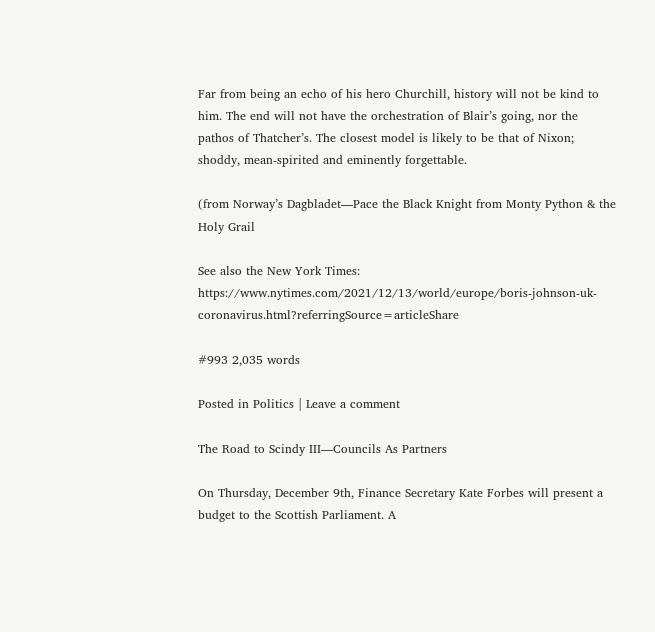Far from being an echo of his hero Churchill, history will not be kind to him. The end will not have the orchestration of Blair’s going, nor the pathos of Thatcher’s. The closest model is likely to be that of Nixon; shoddy, mean-spirited and eminently forgettable.

(from Norway’s Dagbladet—Pace the Black Knight from Monty Python & the Holy Grail

See also the New York Times: https://www.nytimes.com/2021/12/13/world/europe/boris-johnson-uk-coronavirus.html?referringSource=articleShare

#993 2,035 words

Posted in Politics | Leave a comment

The Road to Scindy III—Councils As Partners

On Thursday, December 9th, Finance Secretary Kate Forbes will present a budget to the Scottish Parliament. A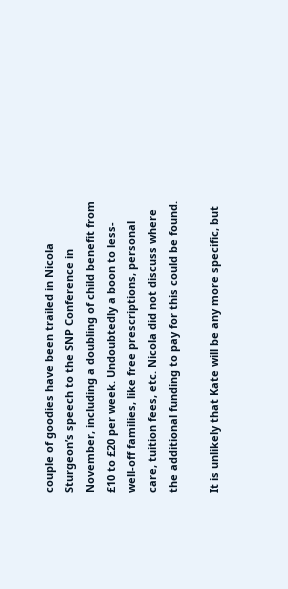couple of goodies have been trailed in Nicola Sturgeon’s speech to the SNP Conference in November, including a doubling of child benefit from £10 to £20 per week. Undoubtedly a boon to less-well-off families, like free prescriptions, personal care, tuition fees, etc. Nicola did not discuss where the additional funding to pay for this could be found.

It is unlikely that Kate will be any more specific, but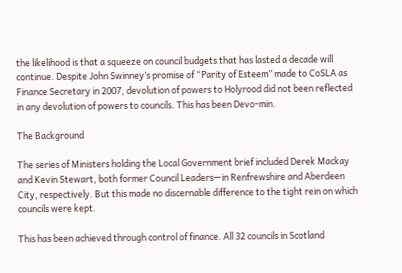the likelihood is that a squeeze on council budgets that has lasted a decade will continue. Despite John Swinney’s promise of “Parity of Esteem” made to CoSLA as Finance Secretary in 2007, devolution of powers to Holyrood did not been reflected in any devolution of powers to councils. This has been Devo-min.

The Background

The series of Ministers holding the Local Government brief included Derek Mackay and Kevin Stewart, both former Council Leaders—in Renfrewshire and Aberdeen City, respectively. But this made no discernable difference to the tight rein on which councils were kept.

This has been achieved through control of finance. All 32 councils in Scotland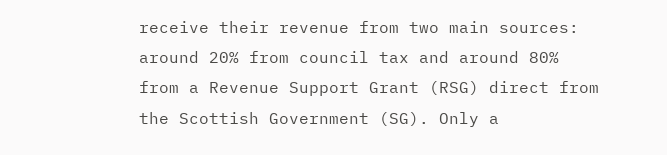receive their revenue from two main sources: around 20% from council tax and around 80% from a Revenue Support Grant (RSG) direct from the Scottish Government (SG). Only a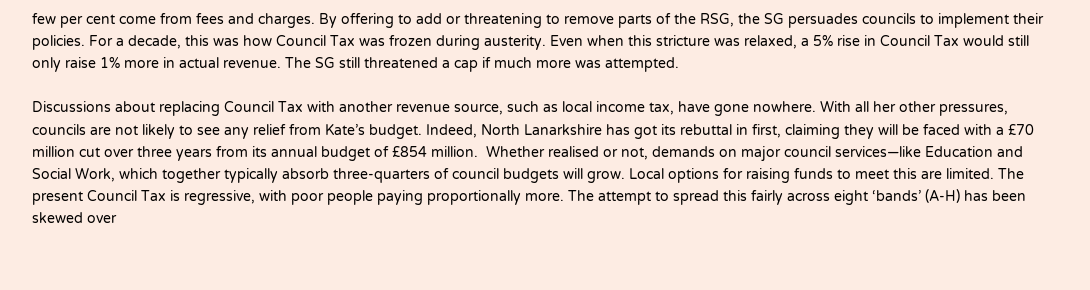few per cent come from fees and charges. By offering to add or threatening to remove parts of the RSG, the SG persuades councils to implement their policies. For a decade, this was how Council Tax was frozen during austerity. Even when this stricture was relaxed, a 5% rise in Council Tax would still only raise 1% more in actual revenue. The SG still threatened a cap if much more was attempted.

Discussions about replacing Council Tax with another revenue source, such as local income tax, have gone nowhere. With all her other pressures, councils are not likely to see any relief from Kate’s budget. Indeed, North Lanarkshire has got its rebuttal in first, claiming they will be faced with a £70 million cut over three years from its annual budget of £854 million.  Whether realised or not, demands on major council services—like Education and Social Work, which together typically absorb three-quarters of council budgets will grow. Local options for raising funds to meet this are limited. The present Council Tax is regressive, with poor people paying proportionally more. The attempt to spread this fairly across eight ‘bands’ (A-H) has been skewed over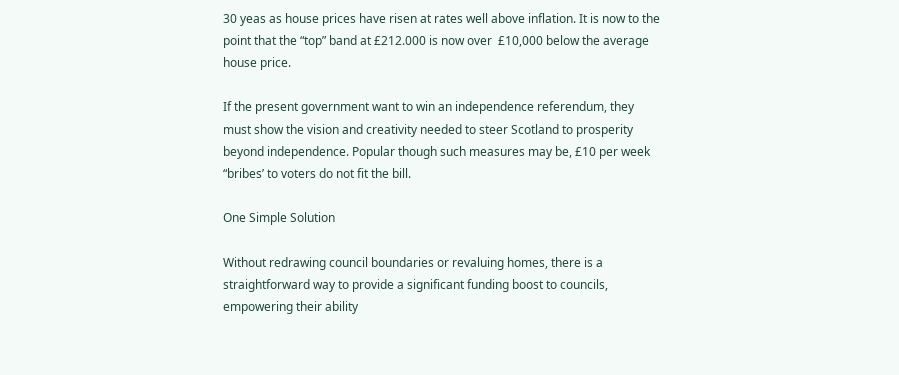30 yeas as house prices have risen at rates well above inflation. It is now to the point that the “top” band at £212.000 is now over  £10,000 below the average house price.

If the present government want to win an independence referendum, they must show the vision and creativity needed to steer Scotland to prosperity beyond independence. Popular though such measures may be, £10 per week “bribes’ to voters do not fit the bill.

One Simple Solution

Without redrawing council boundaries or revaluing homes, there is a straightforward way to provide a significant funding boost to councils, empowering their ability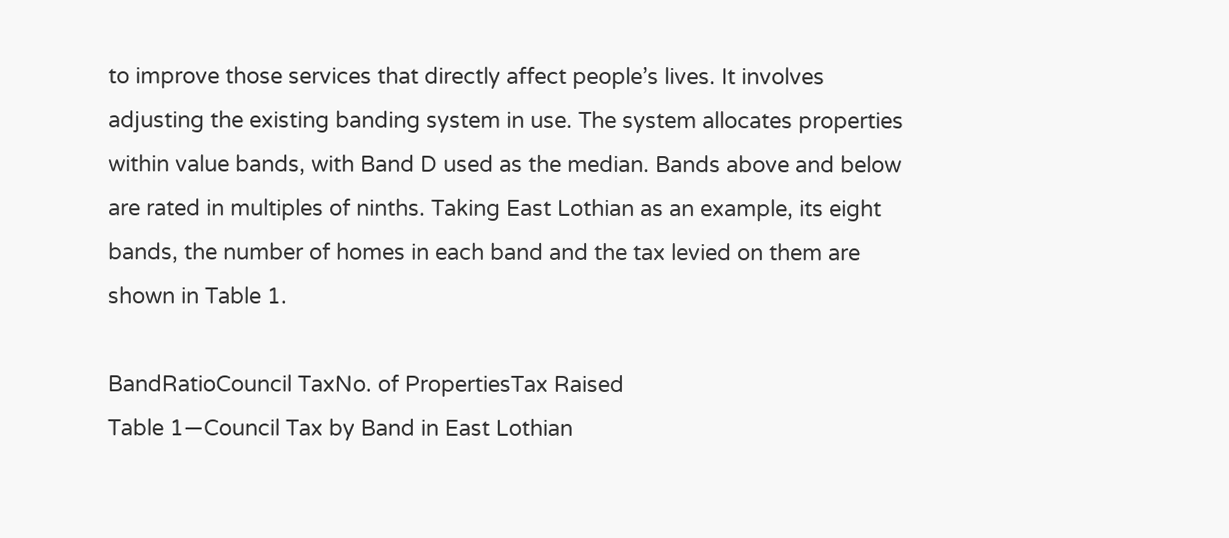to improve those services that directly affect people’s lives. It involves adjusting the existing banding system in use. The system allocates properties within value bands, with Band D used as the median. Bands above and below are rated in multiples of ninths. Taking East Lothian as an example, its eight bands, the number of homes in each band and the tax levied on them are shown in Table 1.

BandRatioCouncil TaxNo. of PropertiesTax Raised
Table 1—Council Tax by Band in East Lothian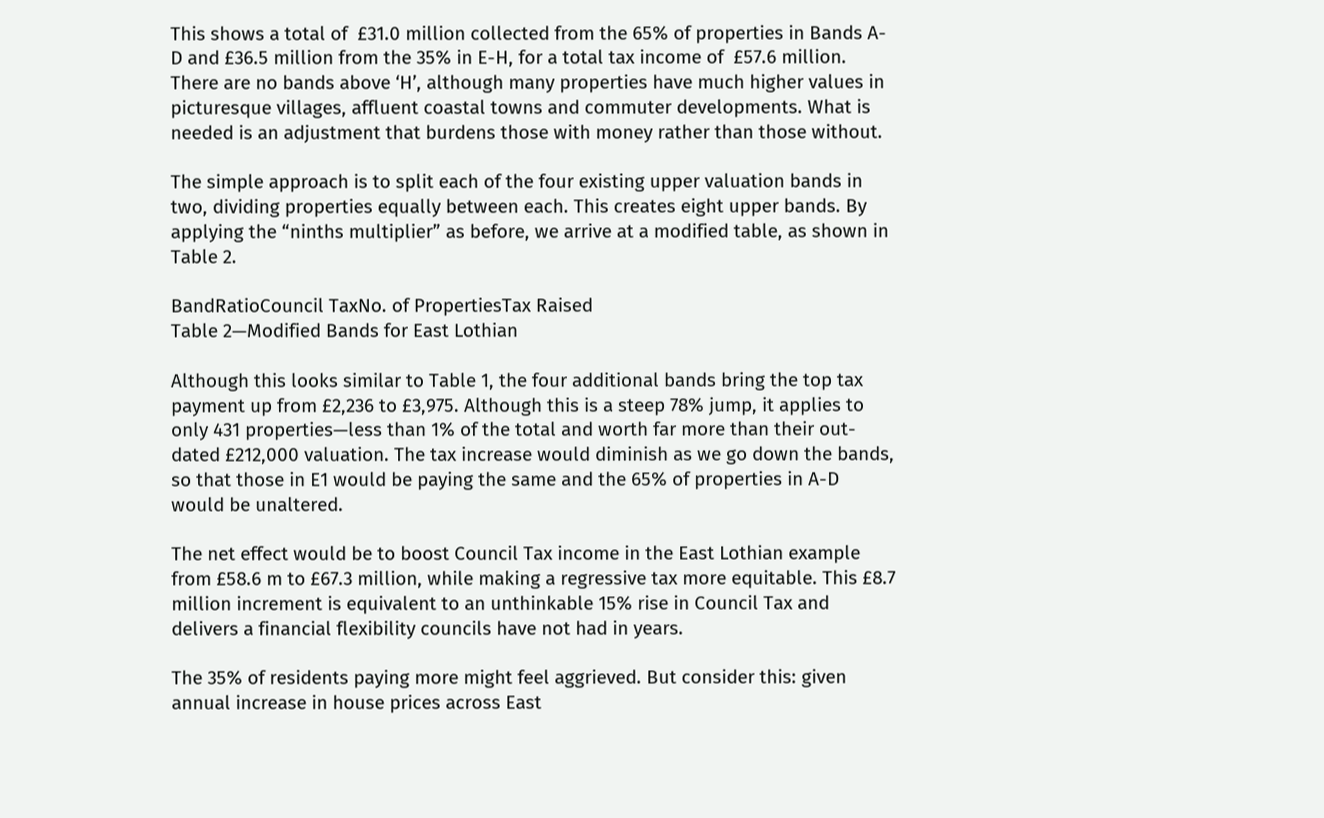This shows a total of  £31.0 million collected from the 65% of properties in Bands A-D and £36.5 million from the 35% in E-H, for a total tax income of  £57.6 million. There are no bands above ‘H’, although many properties have much higher values in picturesque villages, affluent coastal towns and commuter developments. What is needed is an adjustment that burdens those with money rather than those without.

The simple approach is to split each of the four existing upper valuation bands in two, dividing properties equally between each. This creates eight upper bands. By applying the “ninths multiplier” as before, we arrive at a modified table, as shown in Table 2.

BandRatioCouncil TaxNo. of PropertiesTax Raised
Table 2—Modified Bands for East Lothian

Although this looks similar to Table 1, the four additional bands bring the top tax payment up from £2,236 to £3,975. Although this is a steep 78% jump, it applies to only 431 properties—less than 1% of the total and worth far more than their out-dated £212,000 valuation. The tax increase would diminish as we go down the bands, so that those in E1 would be paying the same and the 65% of properties in A-D would be unaltered.

The net effect would be to boost Council Tax income in the East Lothian example from £58.6 m to £67.3 million, while making a regressive tax more equitable. This £8.7 million increment is equivalent to an unthinkable 15% rise in Council Tax and delivers a financial flexibility councils have not had in years.

The 35% of residents paying more might feel aggrieved. But consider this: given annual increase in house prices across East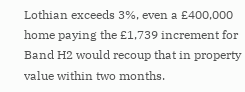Lothian exceeds 3%, even a £400,000 home paying the £1,739 increment for Band H2 would recoup that in property value within two months.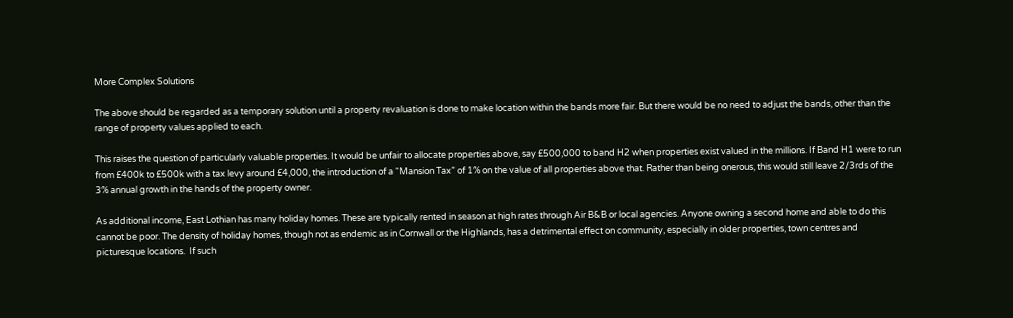More Complex Solutions

The above should be regarded as a temporary solution until a property revaluation is done to make location within the bands more fair. But there would be no need to adjust the bands, other than the range of property values applied to each.

This raises the question of particularly valuable properties. It would be unfair to allocate properties above, say £500,000 to band H2 when properties exist valued in the millions. If Band H1 were to run from £400k to £500k with a tax levy around £4,000, the introduction of a “Mansion Tax” of 1% on the value of all properties above that. Rather than being onerous, this would still leave 2/3rds of the 3% annual growth in the hands of the property owner.

As additional income, East Lothian has many holiday homes. These are typically rented in season at high rates through Air B&B or local agencies. Anyone owning a second home and able to do this cannot be poor. The density of holiday homes, though not as endemic as in Cornwall or the Highlands, has a detrimental effect on community, especially in older properties, town centres and picturesque locations.  If such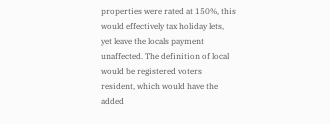properties were rated at 150%, this would effectively tax holiday lets,  yet leave the locals payment unaffected. The definition of local would be registered voters resident, which would have the added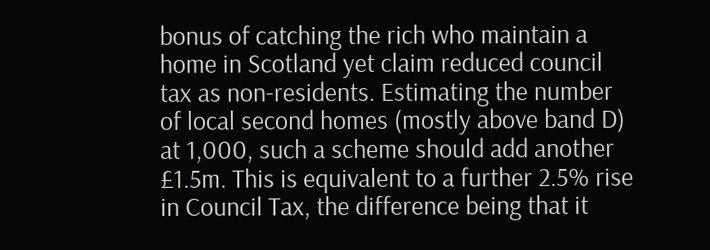bonus of catching the rich who maintain a home in Scotland yet claim reduced council tax as non-residents. Estimating the number of local second homes (mostly above band D) at 1,000, such a scheme should add another £1.5m. This is equivalent to a further 2.5% rise in Council Tax, the difference being that it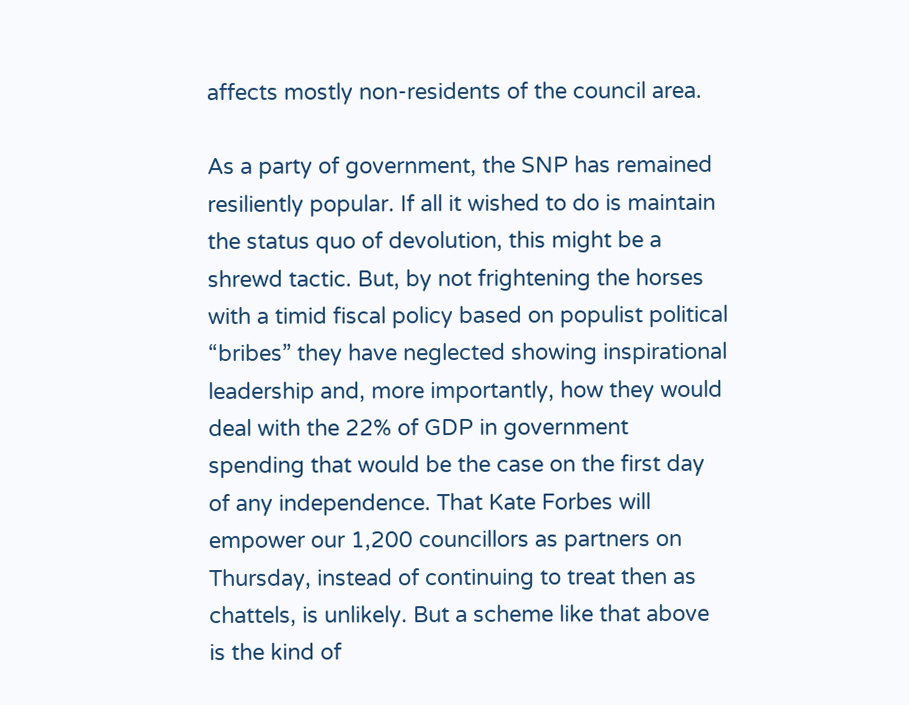affects mostly non-residents of the council area.

As a party of government, the SNP has remained resiliently popular. If all it wished to do is maintain the status quo of devolution, this might be a shrewd tactic. But, by not frightening the horses with a timid fiscal policy based on populist political “bribes” they have neglected showing inspirational leadership and, more importantly, how they would deal with the 22% of GDP in government spending that would be the case on the first day of any independence. That Kate Forbes will empower our 1,200 councillors as partners on Thursday, instead of continuing to treat then as chattels, is unlikely. But a scheme like that above is the kind of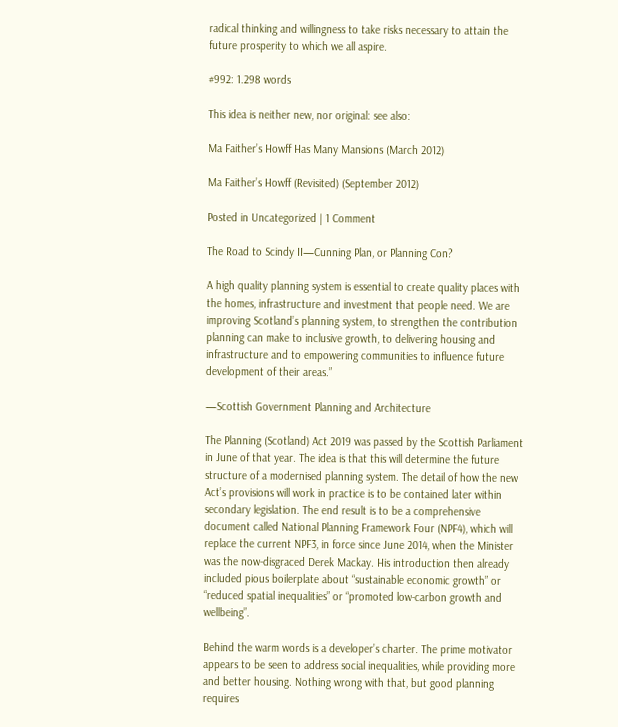radical thinking and willingness to take risks necessary to attain the future prosperity to which we all aspire.

#992: 1.298 words

This idea is neither new, nor original: see also:

Ma Faither’s Howff Has Many Mansions (March 2012)

Ma Faither’s Howff (Revisited) (September 2012)

Posted in Uncategorized | 1 Comment

The Road to Scindy II—Cunning Plan, or Planning Con?

A high quality planning system is essential to create quality places with the homes, infrastructure and investment that people need. We are improving Scotland’s planning system, to strengthen the contribution planning can make to inclusive growth, to delivering housing and infrastructure and to empowering communities to influence future development of their areas.”

—Scottish Government Planning and Architecture

The Planning (Scotland) Act 2019 was passed by the Scottish Parliament in June of that year. The idea is that this will determine the future structure of a modernised planning system. The detail of how the new Act’s provisions will work in practice is to be contained later within secondary legislation. The end result is to be a comprehensive document called National Planning Framework Four (NPF4), which will replace the current NPF3, in force since June 2014, when the Minister was the now-disgraced Derek Mackay. His introduction then already included pious boilerplate about “sustainable economic growth” or “reduced spatial inequalities” or “promoted low-carbon growth and wellbeing”.

Behind the warm words is a developer’s charter. The prime motivator appears to be seen to address social inequalities, while providing more and better housing. Nothing wrong with that, but good planning requires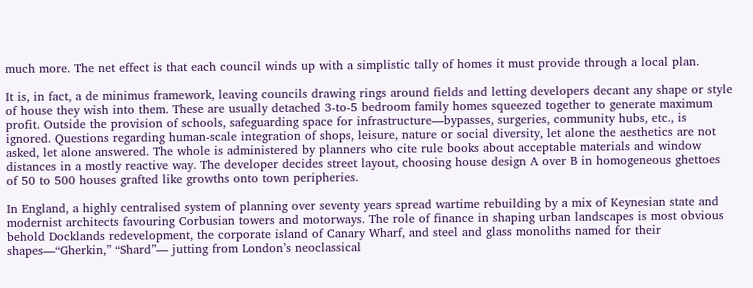much more. The net effect is that each council winds up with a simplistic tally of homes it must provide through a local plan.

It is, in fact, a de minimus framework, leaving councils drawing rings around fields and letting developers decant any shape or style of house they wish into them. These are usually detached 3-to-5 bedroom family homes squeezed together to generate maximum profit. Outside the provision of schools, safeguarding space for infrastructure—bypasses, surgeries, community hubs, etc., is ignored. Questions regarding human-scale integration of shops, leisure, nature or social diversity, let alone the aesthetics are not asked, let alone answered. The whole is administered by planners who cite rule books about acceptable materials and window distances in a mostly reactive way. The developer decides street layout, choosing house design A over B in homogeneous ghettoes of 50 to 500 houses grafted like growths onto town peripheries.

In England, a highly centralised system of planning over seventy years spread wartime rebuilding by a mix of Keynesian state and modernist architects favouring Corbusian towers and motorways. The role of finance in shaping urban landscapes is most obvious behold Docklands redevelopment, the corporate island of Canary Wharf, and steel and glass monoliths named for their shapes—“Gherkin,” “Shard”— jutting from London’s neoclassical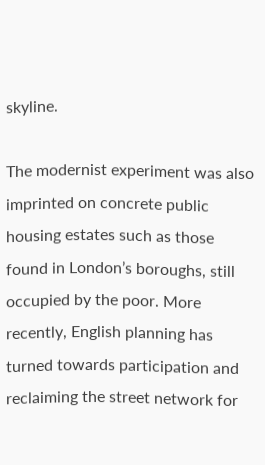skyline.

The modernist experiment was also imprinted on concrete public housing estates such as those found in London’s boroughs, still occupied by the poor. More recently, English planning has turned towards participation and reclaiming the street network for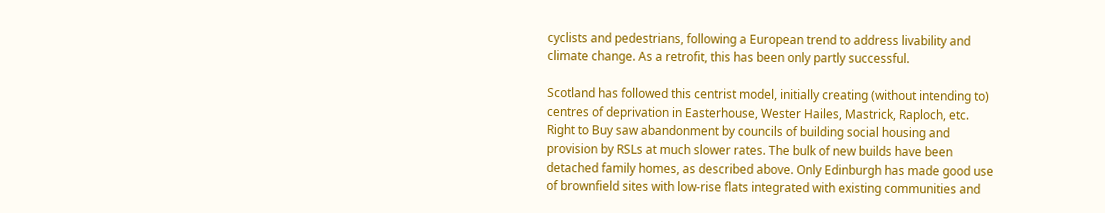cyclists and pedestrians, following a European trend to address livability and climate change. As a retrofit, this has been only partly successful.

Scotland has followed this centrist model, initially creating (without intending to) centres of deprivation in Easterhouse, Wester Hailes, Mastrick, Raploch, etc. Right to Buy saw abandonment by councils of building social housing and provision by RSLs at much slower rates. The bulk of new builds have been detached family homes, as described above. Only Edinburgh has made good use of brownfield sites with low-rise flats integrated with existing communities and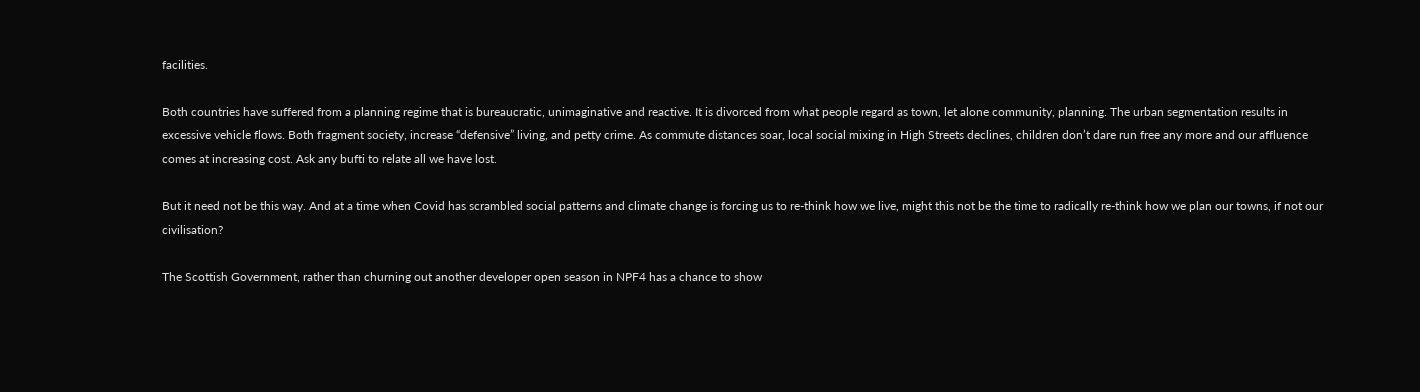facilities.

Both countries have suffered from a planning regime that is bureaucratic, unimaginative and reactive. It is divorced from what people regard as town, let alone community, planning. The urban segmentation results in excessive vehicle flows. Both fragment society, increase “defensive” living, and petty crime. As commute distances soar, local social mixing in High Streets declines, children don’t dare run free any more and our affluence comes at increasing cost. Ask any bufti to relate all we have lost.

But it need not be this way. And at a time when Covid has scrambled social patterns and climate change is forcing us to re-think how we live, might this not be the time to radically re-think how we plan our towns, if not our civilisation?

The Scottish Government, rather than churning out another developer open season in NPF4 has a chance to show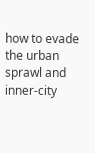how to evade the urban sprawl and inner-city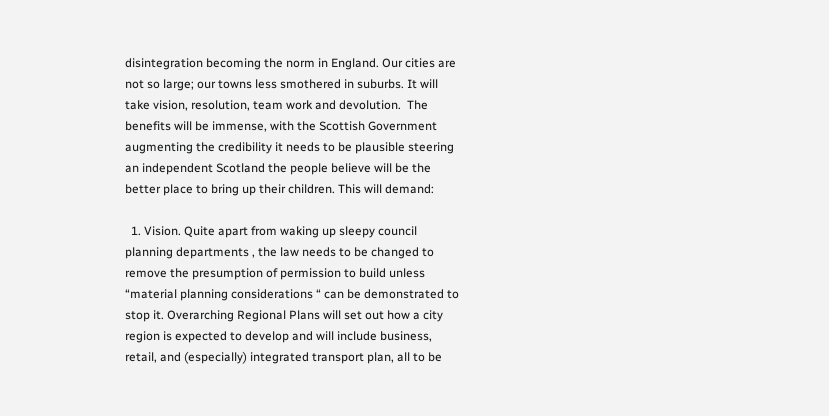disintegration becoming the norm in England. Our cities are not so large; our towns less smothered in suburbs. It will take vision, resolution, team work and devolution.  The benefits will be immense, with the Scottish Government augmenting the credibility it needs to be plausible steering an independent Scotland the people believe will be the better place to bring up their children. This will demand:

  1. Vision. Quite apart from waking up sleepy council planning departments , the law needs to be changed to remove the presumption of permission to build unless “material planning considerations “ can be demonstrated to stop it. Overarching Regional Plans will set out how a city region is expected to develop and will include business, retail, and (especially) integrated transport plan, all to be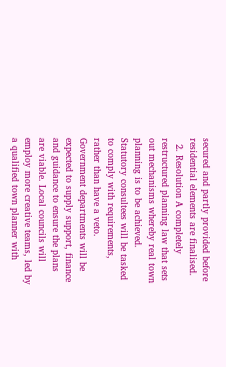secured and partly provided before residential elements are finalised.
  2. Resolution A completely restructured planning law that sets out mechanisms whereby real town planning is to be achieved. Statutory consultees will be tasked to comply with requirements, rather than have a veto. Government departments will be expected to supply support, finance and guidance to ensure the plans are viable. Local councils will employ more creative teams, led by a qualified town planner with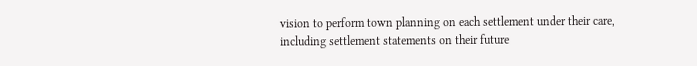vision to perform town planning on each settlement under their care, including settlement statements on their future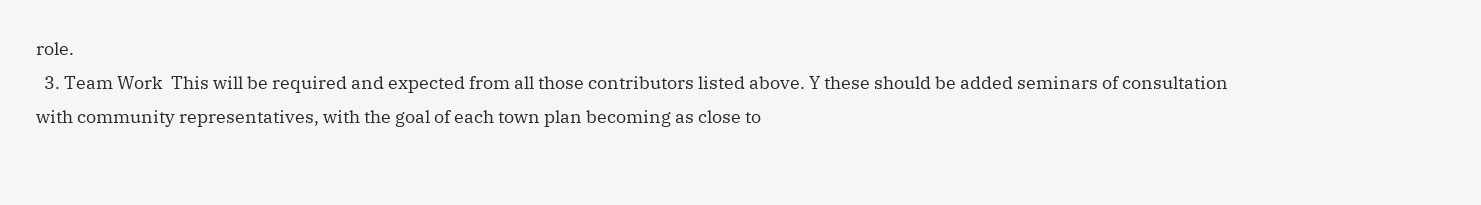role.
  3. Team Work  This will be required and expected from all those contributors listed above. Y these should be added seminars of consultation with community representatives, with the goal of each town plan becoming as close to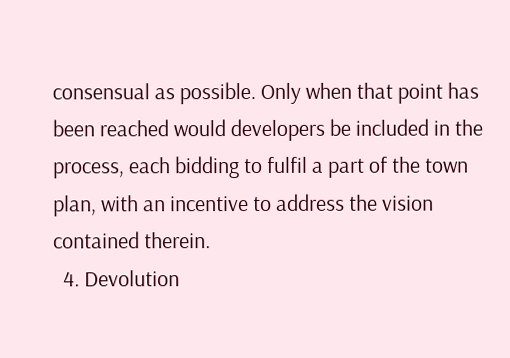consensual as possible. Only when that point has been reached would developers be included in the process, each bidding to fulfil a part of the town plan, with an incentive to address the vision contained therein.
  4. Devolution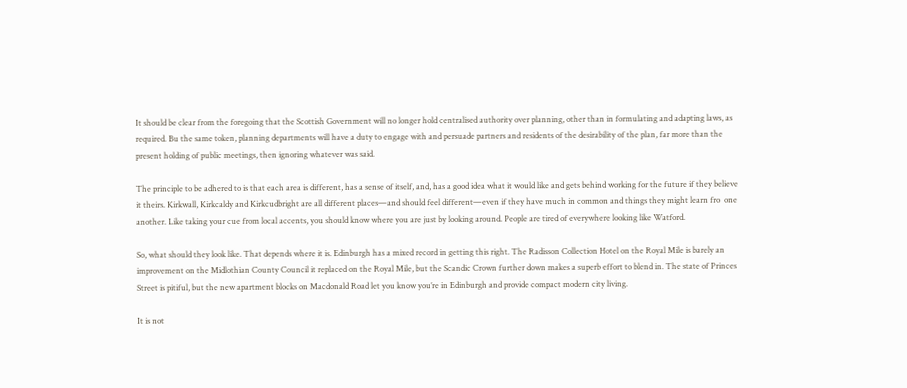It should be clear from the foregoing that the Scottish Government will no longer hold centralised authority over planning, other than in formulating and adapting laws, as required. Bu the same token, planning departments will have a duty to engage with and persuade partners and residents of the desirability of the plan, far more than the present holding of public meetings, then ignoring whatever was said.

The principle to be adhered to is that each area is different, has a sense of itself, and, has a good idea what it would like and gets behind working for the future if they believe it theirs. Kirkwall, Kirkcaldy and Kirkcudbright are all different places—and should feel different—even if they have much in common and things they might learn fro  one another. Like taking your cue from local accents, you should know where you are just by looking around. People are tired of everywhere looking like Watford.

So, what should they look like. That depends where it is. Edinburgh has a mixed record in getting this right. The Radisson Collection Hotel on the Royal Mile is barely an improvement on the Midlothian County Council it replaced on the Royal Mile, but the Scandic Crown further down makes a superb effort to blend in. The state of Princes Street is pitiful, but the new apartment blocks on Macdonald Road let you know you’re in Edinburgh and provide compact modern city living.

It is not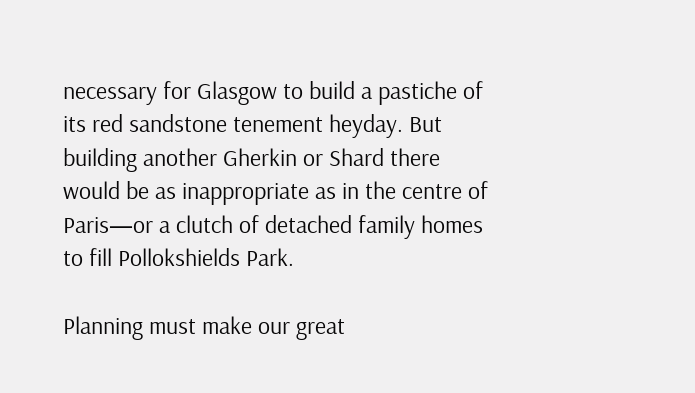necessary for Glasgow to build a pastiche of its red sandstone tenement heyday. But building another Gherkin or Shard there would be as inappropriate as in the centre of Paris—or a clutch of detached family homes to fill Pollokshields Park.

Planning must make our great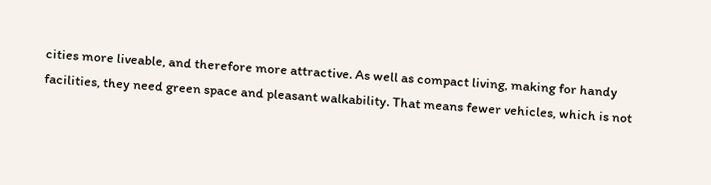cities more liveable, and therefore more attractive. As well as compact living, making for handy facilities, they need green space and pleasant walkability. That means fewer vehicles, which is not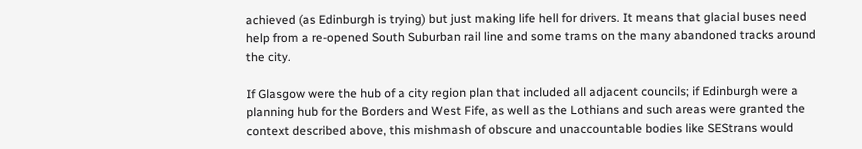achieved (as Edinburgh is trying) but just making life hell for drivers. It means that glacial buses need help from a re-opened South Suburban rail line and some trams on the many abandoned tracks around the city.

If Glasgow were the hub of a city region plan that included all adjacent councils; if Edinburgh were a planning hub for the Borders and West Fife, as well as the Lothians and such areas were granted the context described above, this mishmash of obscure and unaccountable bodies like SEStrans would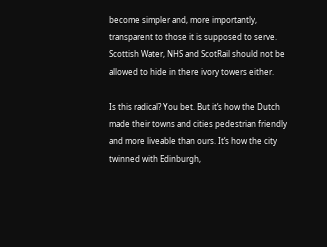become simpler and, more importantly, transparent to those it is supposed to serve. Scottish Water, NHS and ScotRail should not be allowed to hide in there ivory towers either.

Is this radical? You bet. But it’s how the Dutch made their towns and cities pedestrian friendly and more liveable than ours. It’s how the city twinned with Edinburgh,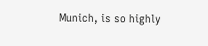Munich, is so highly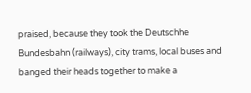praised, because they took the Deutschhe Bundesbahn (railways), city trams, local buses and banged their heads together to make a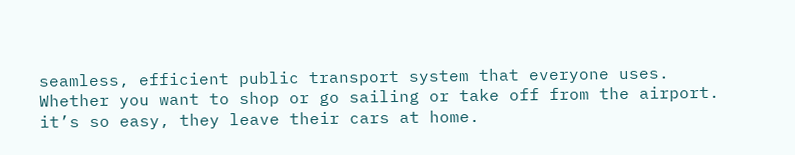seamless, efficient public transport system that everyone uses. Whether you want to shop or go sailing or take off from the airport. it’s so easy, they leave their cars at home.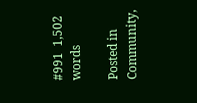#991  1,502 words

Posted in Community,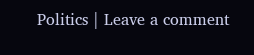Politics | Leave a comment